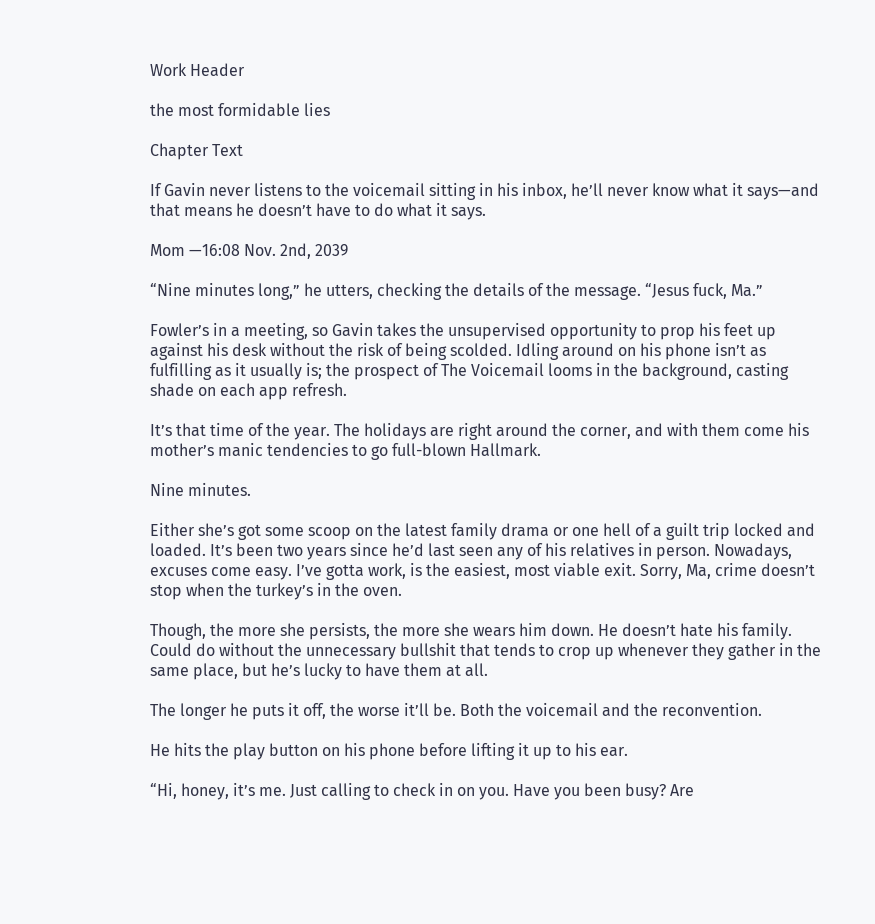Work Header

the most formidable lies

Chapter Text

If Gavin never listens to the voicemail sitting in his inbox, he’ll never know what it says—and that means he doesn’t have to do what it says.

Mom —16:08 Nov. 2nd, 2039

“Nine minutes long,” he utters, checking the details of the message. “Jesus fuck, Ma.”

Fowler’s in a meeting, so Gavin takes the unsupervised opportunity to prop his feet up against his desk without the risk of being scolded. Idling around on his phone isn’t as fulfilling as it usually is; the prospect of The Voicemail looms in the background, casting shade on each app refresh.

It’s that time of the year. The holidays are right around the corner, and with them come his mother’s manic tendencies to go full-blown Hallmark.

Nine minutes.

Either she’s got some scoop on the latest family drama or one hell of a guilt trip locked and loaded. It’s been two years since he’d last seen any of his relatives in person. Nowadays, excuses come easy. I’ve gotta work, is the easiest, most viable exit. Sorry, Ma, crime doesn’t stop when the turkey’s in the oven.

Though, the more she persists, the more she wears him down. He doesn’t hate his family. Could do without the unnecessary bullshit that tends to crop up whenever they gather in the same place, but he’s lucky to have them at all.

The longer he puts it off, the worse it’ll be. Both the voicemail and the reconvention.

He hits the play button on his phone before lifting it up to his ear.

“Hi, honey, it’s me. Just calling to check in on you. Have you been busy? Are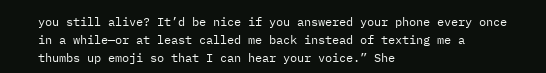you still alive? It’d be nice if you answered your phone every once in a while—or at least called me back instead of texting me a thumbs up emoji so that I can hear your voice.” She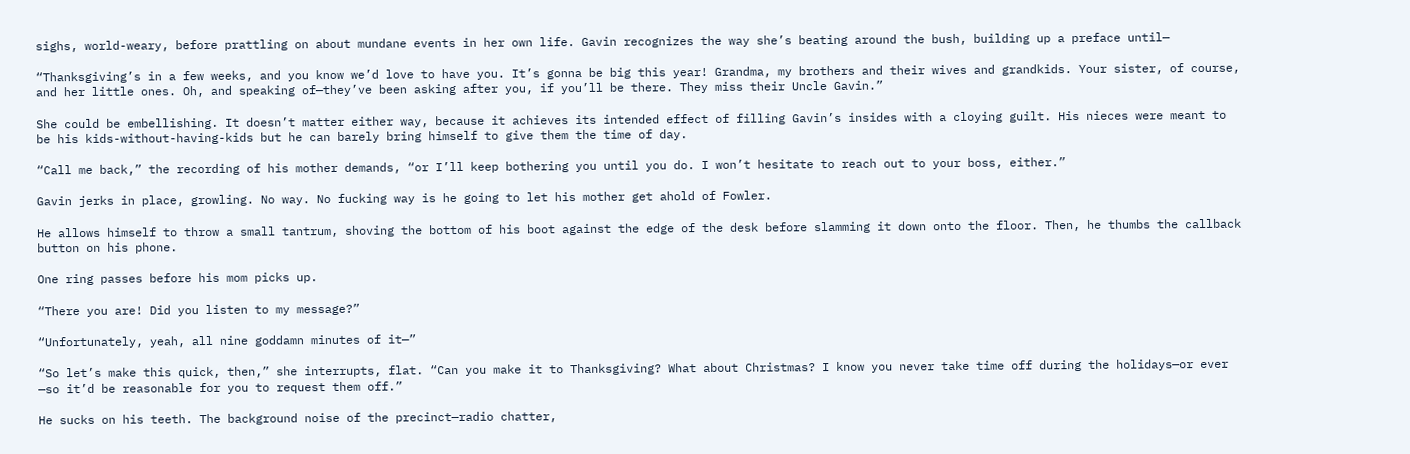sighs, world-weary, before prattling on about mundane events in her own life. Gavin recognizes the way she’s beating around the bush, building up a preface until—

“Thanksgiving’s in a few weeks, and you know we’d love to have you. It’s gonna be big this year! Grandma, my brothers and their wives and grandkids. Your sister, of course, and her little ones. Oh, and speaking of—they’ve been asking after you, if you’ll be there. They miss their Uncle Gavin.”

She could be embellishing. It doesn’t matter either way, because it achieves its intended effect of filling Gavin’s insides with a cloying guilt. His nieces were meant to be his kids-without-having-kids but he can barely bring himself to give them the time of day.

“Call me back,” the recording of his mother demands, “or I’ll keep bothering you until you do. I won’t hesitate to reach out to your boss, either.”

Gavin jerks in place, growling. No way. No fucking way is he going to let his mother get ahold of Fowler.

He allows himself to throw a small tantrum, shoving the bottom of his boot against the edge of the desk before slamming it down onto the floor. Then, he thumbs the callback button on his phone.

One ring passes before his mom picks up.

“There you are! Did you listen to my message?”

“Unfortunately, yeah, all nine goddamn minutes of it—”

“So let’s make this quick, then,” she interrupts, flat. “Can you make it to Thanksgiving? What about Christmas? I know you never take time off during the holidays—or ever —so it’d be reasonable for you to request them off.”

He sucks on his teeth. The background noise of the precinct—radio chatter,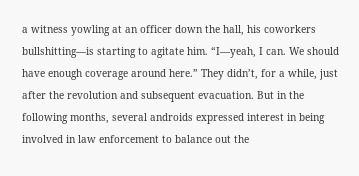a witness yowling at an officer down the hall, his coworkers bullshitting—is starting to agitate him. “I—yeah, I can. We should have enough coverage around here.” They didn’t, for a while, just after the revolution and subsequent evacuation. But in the following months, several androids expressed interest in being involved in law enforcement to balance out the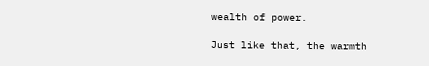wealth of power.

Just like that, the warmth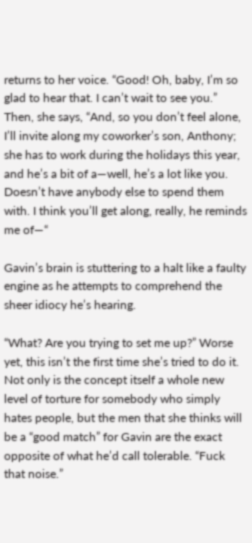returns to her voice. “Good! Oh, baby, I’m so glad to hear that. I can’t wait to see you.” Then, she says, “And, so you don’t feel alone, I’ll invite along my coworker’s son, Anthony; she has to work during the holidays this year, and he’s a bit of a—well, he’s a lot like you. Doesn’t have anybody else to spend them with. I think you’ll get along, really, he reminds me of—“

Gavin’s brain is stuttering to a halt like a faulty engine as he attempts to comprehend the sheer idiocy he’s hearing.

“What? Are you trying to set me up?” Worse yet, this isn’t the first time she’s tried to do it. Not only is the concept itself a whole new level of torture for somebody who simply hates people, but the men that she thinks will be a “good match” for Gavin are the exact opposite of what he’d call tolerable. “Fuck that noise.”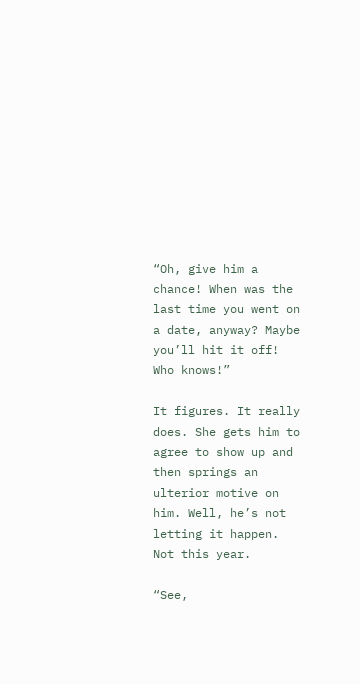“Oh, give him a chance! When was the last time you went on a date, anyway? Maybe you’ll hit it off! Who knows!”

It figures. It really does. She gets him to agree to show up and then springs an ulterior motive on him. Well, he’s not letting it happen. Not this year.

“See,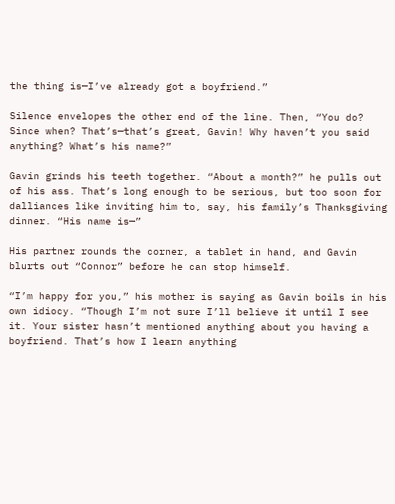the thing is—I’ve already got a boyfriend.”

Silence envelopes the other end of the line. Then, “You do? Since when? That’s—that’s great, Gavin! Why haven’t you said anything? What’s his name?”

Gavin grinds his teeth together. “About a month?” he pulls out of his ass. That’s long enough to be serious, but too soon for dalliances like inviting him to, say, his family’s Thanksgiving dinner. “His name is—”

His partner rounds the corner, a tablet in hand, and Gavin blurts out “Connor” before he can stop himself.

“I’m happy for you,” his mother is saying as Gavin boils in his own idiocy. “Though I’m not sure I’ll believe it until I see it. Your sister hasn’t mentioned anything about you having a boyfriend. That’s how I learn anything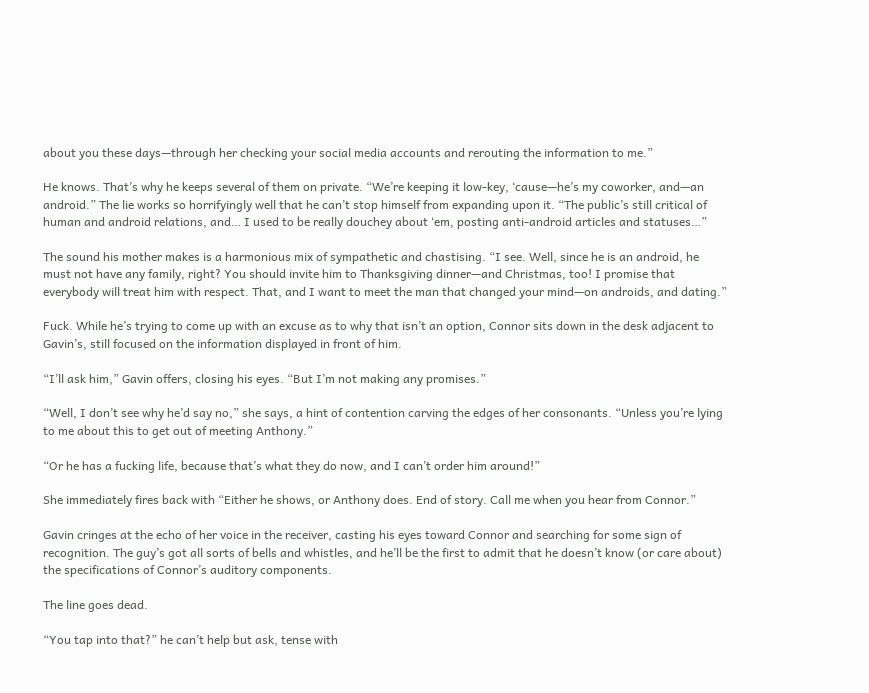about you these days—through her checking your social media accounts and rerouting the information to me.”

He knows. That’s why he keeps several of them on private. “We’re keeping it low-key, ‘cause—he’s my coworker, and—an android.” The lie works so horrifyingly well that he can’t stop himself from expanding upon it. “The public’s still critical of human and android relations, and… I used to be really douchey about ‘em, posting anti-android articles and statuses…”

The sound his mother makes is a harmonious mix of sympathetic and chastising. “I see. Well, since he is an android, he must not have any family, right? You should invite him to Thanksgiving dinner—and Christmas, too! I promise that everybody will treat him with respect. That, and I want to meet the man that changed your mind—on androids, and dating.”

Fuck. While he’s trying to come up with an excuse as to why that isn’t an option, Connor sits down in the desk adjacent to Gavin’s, still focused on the information displayed in front of him.

“I’ll ask him,” Gavin offers, closing his eyes. “But I’m not making any promises.”

“Well, I don’t see why he’d say no,” she says, a hint of contention carving the edges of her consonants. “Unless you’re lying to me about this to get out of meeting Anthony.”

“Or he has a fucking life, because that’s what they do now, and I can’t order him around!”

She immediately fires back with “Either he shows, or Anthony does. End of story. Call me when you hear from Connor.”

Gavin cringes at the echo of her voice in the receiver, casting his eyes toward Connor and searching for some sign of recognition. The guy’s got all sorts of bells and whistles, and he’ll be the first to admit that he doesn’t know (or care about) the specifications of Connor’s auditory components.

The line goes dead.

“You tap into that?” he can’t help but ask, tense with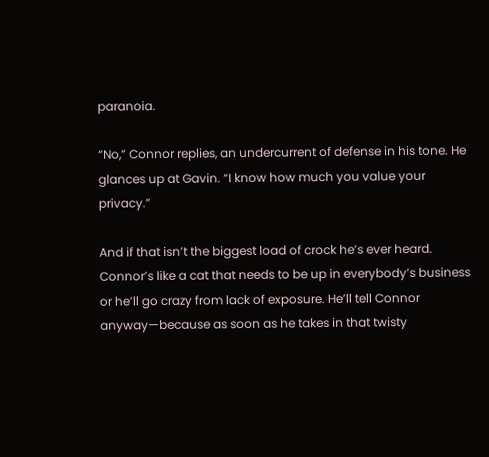paranoia.

“No,” Connor replies, an undercurrent of defense in his tone. He glances up at Gavin. “I know how much you value your privacy.”

And if that isn’t the biggest load of crock he’s ever heard. Connor’s like a cat that needs to be up in everybody’s business or he’ll go crazy from lack of exposure. He’ll tell Connor anyway—because as soon as he takes in that twisty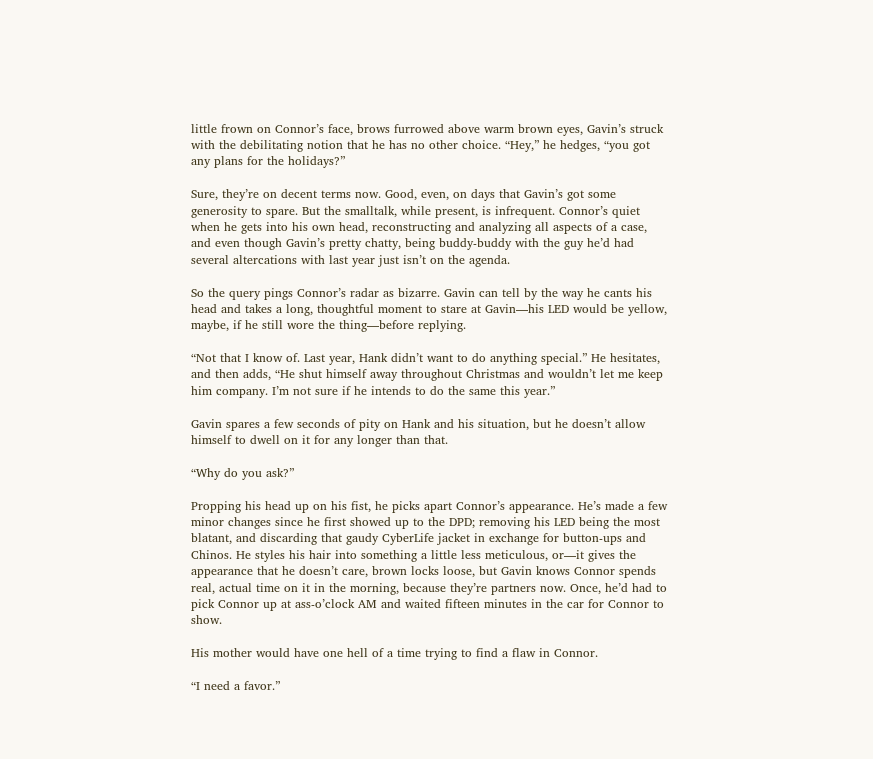little frown on Connor’s face, brows furrowed above warm brown eyes, Gavin’s struck with the debilitating notion that he has no other choice. “Hey,” he hedges, “you got any plans for the holidays?”

Sure, they’re on decent terms now. Good, even, on days that Gavin’s got some generosity to spare. But the smalltalk, while present, is infrequent. Connor’s quiet when he gets into his own head, reconstructing and analyzing all aspects of a case, and even though Gavin’s pretty chatty, being buddy-buddy with the guy he’d had several altercations with last year just isn’t on the agenda.

So the query pings Connor’s radar as bizarre. Gavin can tell by the way he cants his head and takes a long, thoughtful moment to stare at Gavin—his LED would be yellow, maybe, if he still wore the thing—before replying.

“Not that I know of. Last year, Hank didn’t want to do anything special.” He hesitates, and then adds, “He shut himself away throughout Christmas and wouldn’t let me keep him company. I’m not sure if he intends to do the same this year.”

Gavin spares a few seconds of pity on Hank and his situation, but he doesn’t allow himself to dwell on it for any longer than that.

“Why do you ask?”

Propping his head up on his fist, he picks apart Connor’s appearance. He’s made a few minor changes since he first showed up to the DPD; removing his LED being the most blatant, and discarding that gaudy CyberLife jacket in exchange for button-ups and Chinos. He styles his hair into something a little less meticulous, or—it gives the appearance that he doesn’t care, brown locks loose, but Gavin knows Connor spends real, actual time on it in the morning, because they’re partners now. Once, he’d had to pick Connor up at ass-o’clock AM and waited fifteen minutes in the car for Connor to show.

His mother would have one hell of a time trying to find a flaw in Connor.

“I need a favor.”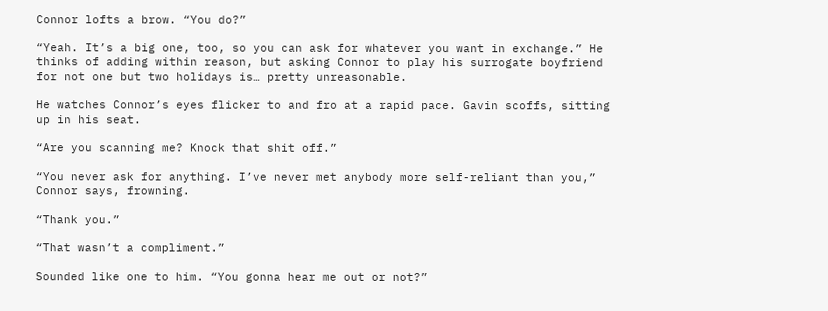Connor lofts a brow. “You do?”

“Yeah. It’s a big one, too, so you can ask for whatever you want in exchange.” He thinks of adding within reason, but asking Connor to play his surrogate boyfriend for not one but two holidays is… pretty unreasonable.

He watches Connor’s eyes flicker to and fro at a rapid pace. Gavin scoffs, sitting up in his seat.

“Are you scanning me? Knock that shit off.”

“You never ask for anything. I’ve never met anybody more self-reliant than you,” Connor says, frowning.

“Thank you.”

“That wasn’t a compliment.”

Sounded like one to him. “You gonna hear me out or not?”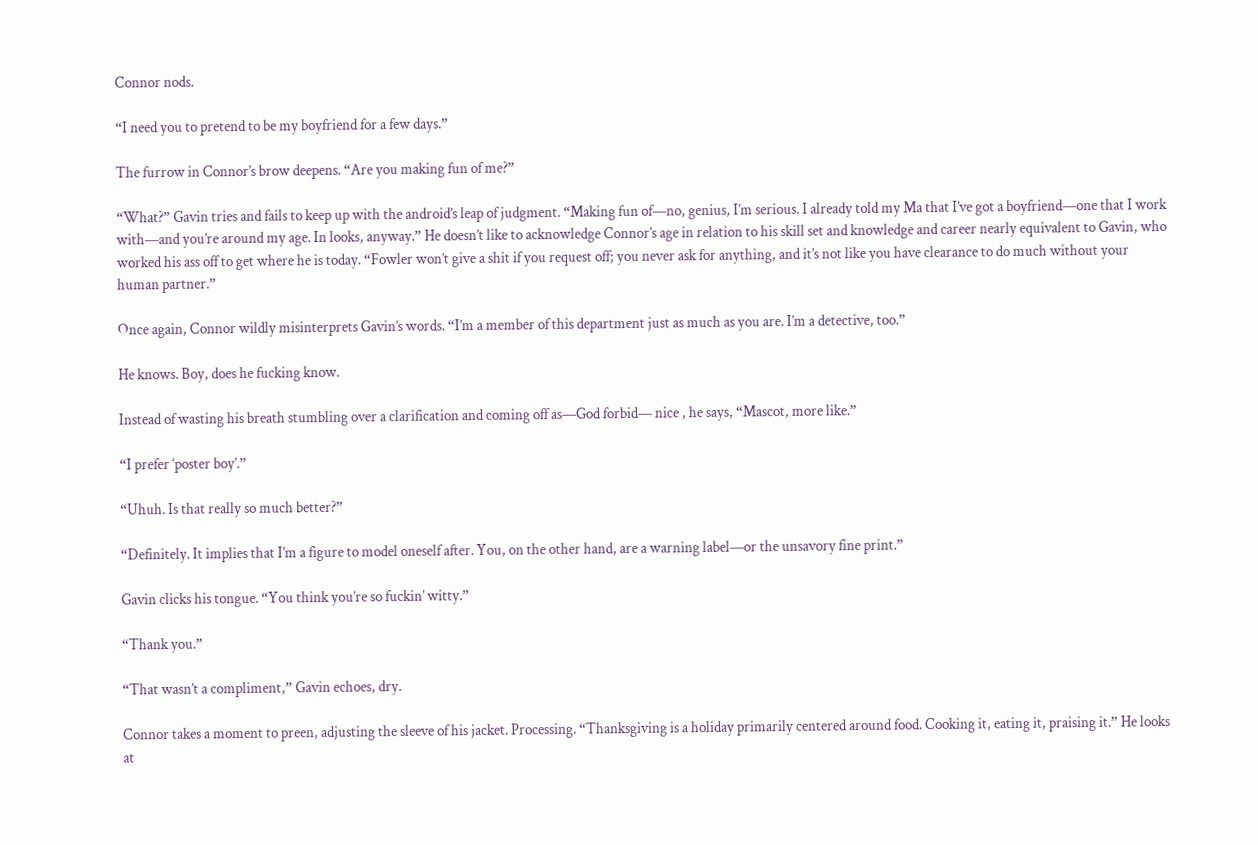Connor nods.

“I need you to pretend to be my boyfriend for a few days.”

The furrow in Connor’s brow deepens. “Are you making fun of me?”

“What?” Gavin tries and fails to keep up with the android’s leap of judgment. “Making fun of—no, genius, I’m serious. I already told my Ma that I’ve got a boyfriend—one that I work with—and you’re around my age. In looks, anyway.” He doesn’t like to acknowledge Connor’s age in relation to his skill set and knowledge and career nearly equivalent to Gavin, who worked his ass off to get where he is today. “Fowler won’t give a shit if you request off; you never ask for anything, and it’s not like you have clearance to do much without your human partner.”

Once again, Connor wildly misinterprets Gavin’s words. “I’m a member of this department just as much as you are. I’m a detective, too.”

He knows. Boy, does he fucking know.

Instead of wasting his breath stumbling over a clarification and coming off as—God forbid— nice , he says, “Mascot, more like.”

“I prefer ‘poster boy’.”

“Uhuh. Is that really so much better?”

“Definitely. It implies that I’m a figure to model oneself after. You, on the other hand, are a warning label—or the unsavory fine print.”

Gavin clicks his tongue. “You think you’re so fuckin’ witty.”

“Thank you.”

“That wasn’t a compliment,” Gavin echoes, dry.

Connor takes a moment to preen, adjusting the sleeve of his jacket. Processing. “Thanksgiving is a holiday primarily centered around food. Cooking it, eating it, praising it.” He looks at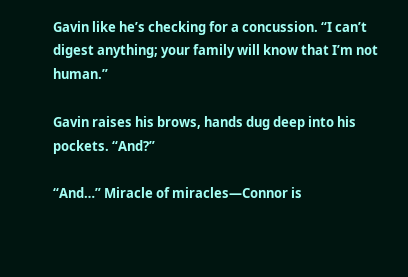Gavin like he’s checking for a concussion. “I can’t digest anything; your family will know that I’m not human.”

Gavin raises his brows, hands dug deep into his pockets. “And?”

“And…” Miracle of miracles—Connor is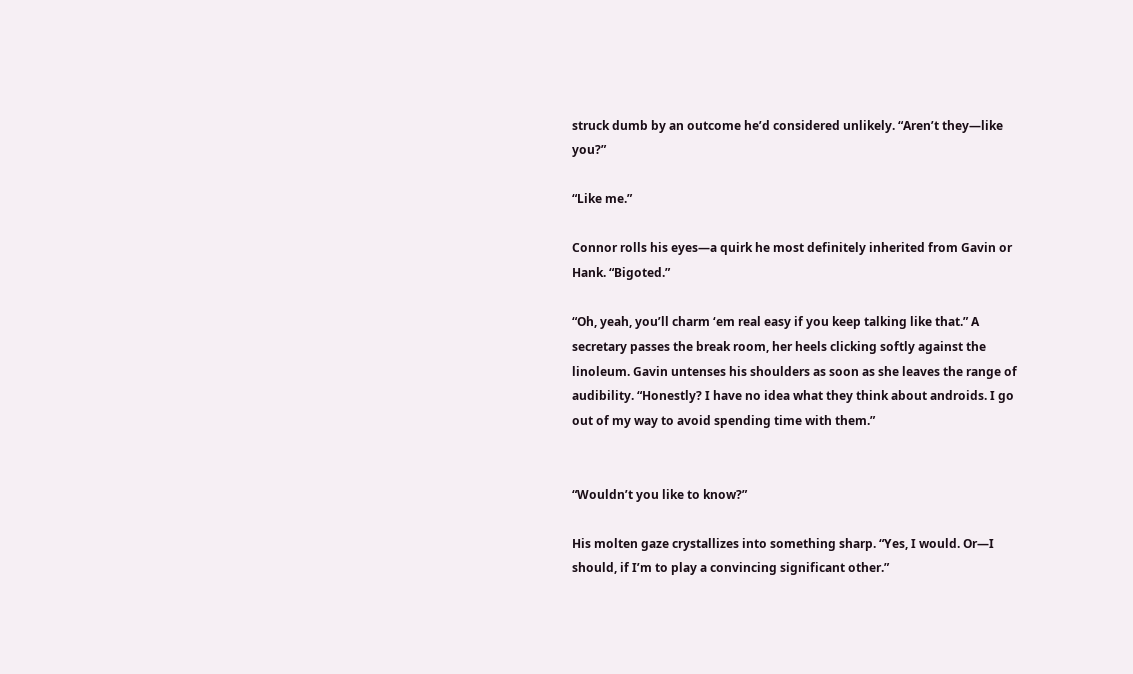struck dumb by an outcome he’d considered unlikely. “Aren’t they—like you?”

“Like me.”

Connor rolls his eyes—a quirk he most definitely inherited from Gavin or Hank. “Bigoted.”

“Oh, yeah, you’ll charm ‘em real easy if you keep talking like that.” A secretary passes the break room, her heels clicking softly against the linoleum. Gavin untenses his shoulders as soon as she leaves the range of audibility. “Honestly? I have no idea what they think about androids. I go out of my way to avoid spending time with them.”


“Wouldn’t you like to know?”

His molten gaze crystallizes into something sharp. “Yes, I would. Or—I should, if I’m to play a convincing significant other.”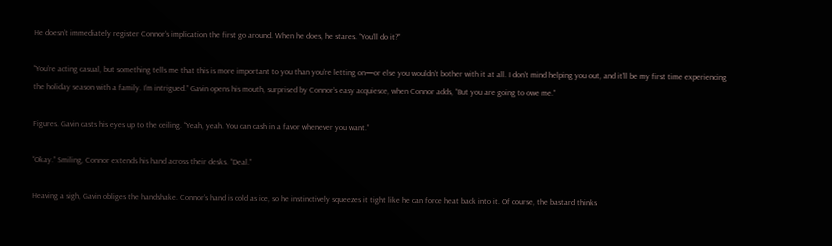He doesn’t immediately register Connor’s implication the first go around. When he does, he stares. “You’ll do it?”

“You’re acting casual, but something tells me that this is more important to you than you’re letting on—or else you wouldn’t bother with it at all. I don’t mind helping you out, and it’ll be my first time experiencing the holiday season with a family. I’m intrigued.” Gavin opens his mouth, surprised by Connor’s easy acquiesce, when Connor adds, “But you are going to owe me.”

Figures. Gavin casts his eyes up to the ceiling. “Yeah, yeah. You can cash in a favor whenever you want.”

“Okay.” Smiling, Connor extends his hand across their desks. “Deal.”

Heaving a sigh, Gavin obliges the handshake. Connor’s hand is cold as ice, so he instinctively squeezes it tight like he can force heat back into it. Of course, the bastard thinks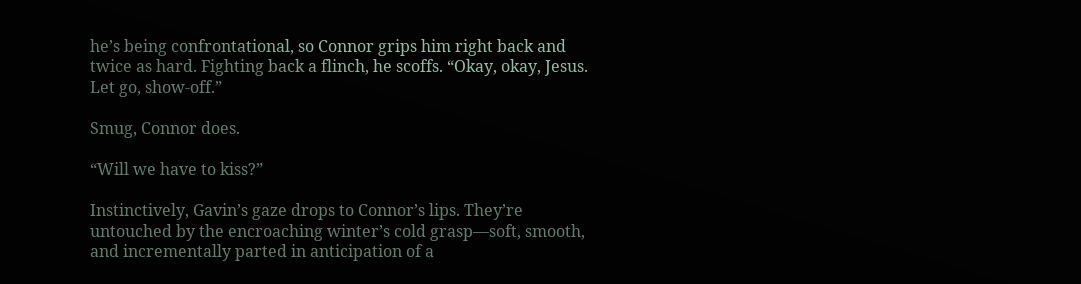he’s being confrontational, so Connor grips him right back and twice as hard. Fighting back a flinch, he scoffs. “Okay, okay, Jesus. Let go, show-off.”

Smug, Connor does.

“Will we have to kiss?”

Instinctively, Gavin’s gaze drops to Connor’s lips. They’re untouched by the encroaching winter’s cold grasp—soft, smooth, and incrementally parted in anticipation of a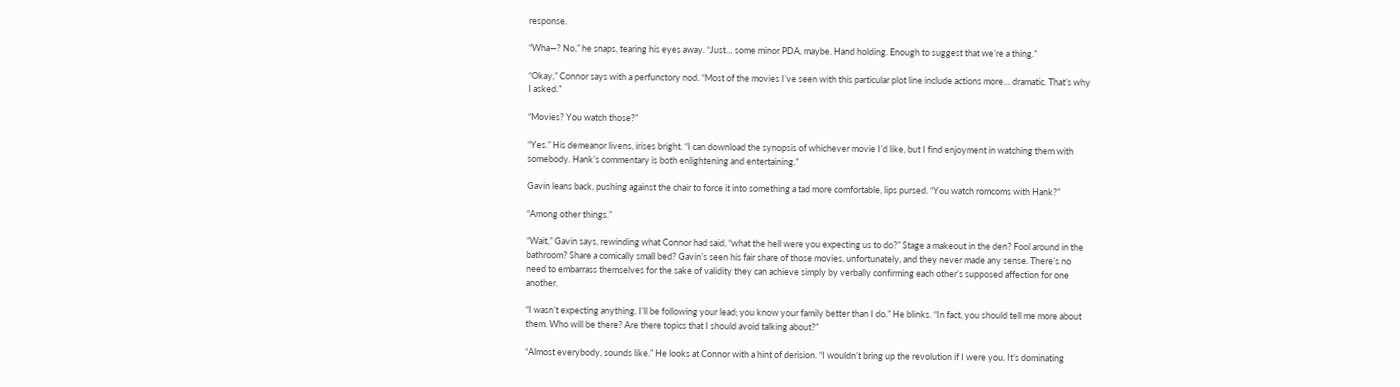response.

“Wha—? No,” he snaps, tearing his eyes away. “Just… some minor PDA, maybe. Hand holding. Enough to suggest that we’re a thing.”

“Okay,” Connor says with a perfunctory nod. “Most of the movies I’ve seen with this particular plot line include actions more… dramatic. That’s why I asked.”

“Movies? You watch those?”

“Yes.” His demeanor livens, irises bright. “I can download the synopsis of whichever movie I’d like, but I find enjoyment in watching them with somebody. Hank’s commentary is both enlightening and entertaining.”

Gavin leans back, pushing against the chair to force it into something a tad more comfortable, lips pursed. “You watch romcoms with Hank?”

“Among other things.”

“Wait,” Gavin says, rewinding what Connor had said, “what the hell were you expecting us to do?” Stage a makeout in the den? Fool around in the bathroom? Share a comically small bed? Gavin’s seen his fair share of those movies, unfortunately, and they never made any sense. There’s no need to embarrass themselves for the sake of validity they can achieve simply by verbally confirming each other’s supposed affection for one another.

“I wasn’t expecting anything. I’ll be following your lead; you know your family better than I do.” He blinks. “In fact, you should tell me more about them. Who will be there? Are there topics that I should avoid talking about?”

“Almost everybody, sounds like.” He looks at Connor with a hint of derision. “I wouldn’t bring up the revolution if I were you. It’s dominating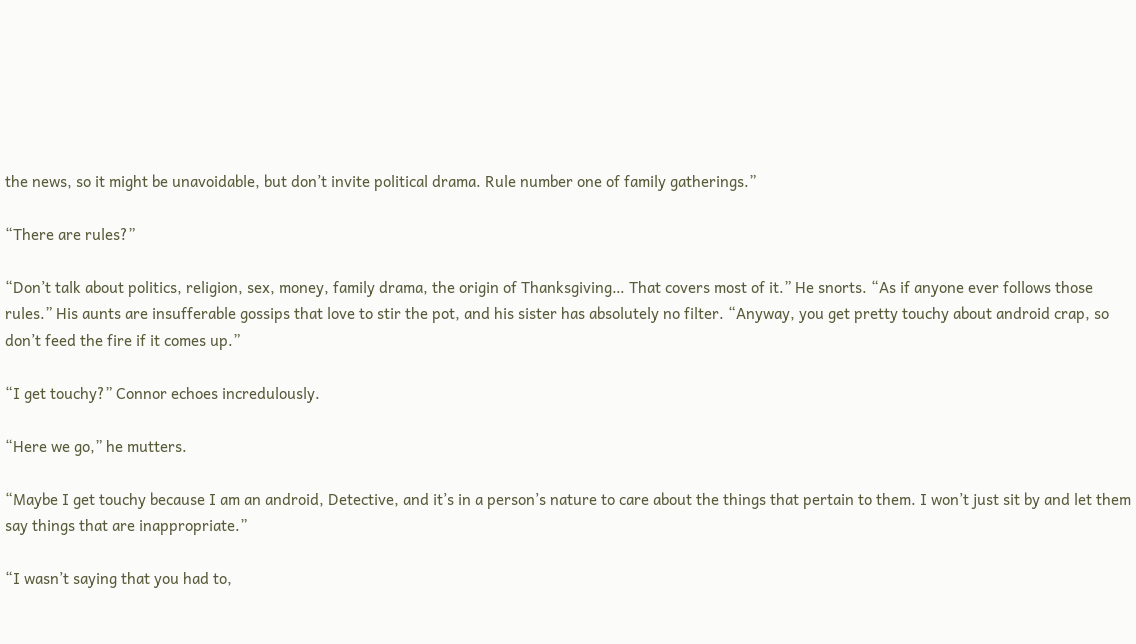the news, so it might be unavoidable, but don’t invite political drama. Rule number one of family gatherings.”

“There are rules?”

“Don’t talk about politics, religion, sex, money, family drama, the origin of Thanksgiving… That covers most of it.” He snorts. “As if anyone ever follows those rules.” His aunts are insufferable gossips that love to stir the pot, and his sister has absolutely no filter. “Anyway, you get pretty touchy about android crap, so don’t feed the fire if it comes up.”

“I get touchy?” Connor echoes incredulously.

“Here we go,” he mutters.

“Maybe I get touchy because I am an android, Detective, and it’s in a person’s nature to care about the things that pertain to them. I won’t just sit by and let them say things that are inappropriate.”

“I wasn’t saying that you had to,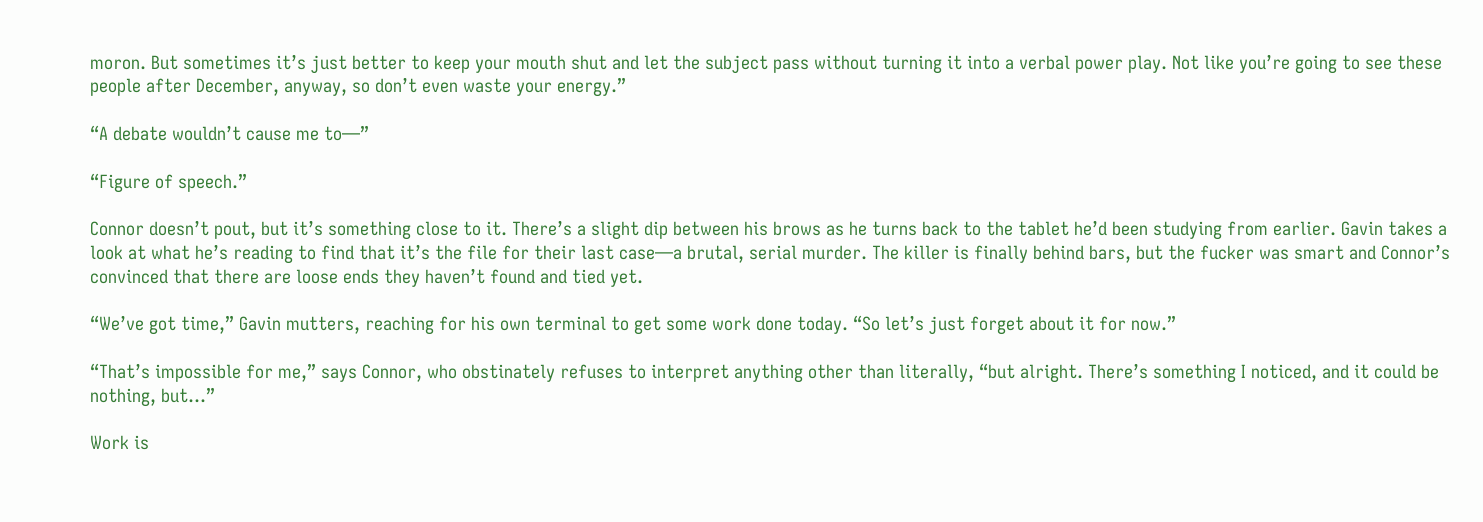moron. But sometimes it’s just better to keep your mouth shut and let the subject pass without turning it into a verbal power play. Not like you’re going to see these people after December, anyway, so don’t even waste your energy.”

“A debate wouldn’t cause me to—”

“Figure of speech.”

Connor doesn’t pout, but it’s something close to it. There’s a slight dip between his brows as he turns back to the tablet he’d been studying from earlier. Gavin takes a look at what he’s reading to find that it’s the file for their last case—a brutal, serial murder. The killer is finally behind bars, but the fucker was smart and Connor’s convinced that there are loose ends they haven’t found and tied yet.

“We’ve got time,” Gavin mutters, reaching for his own terminal to get some work done today. “So let’s just forget about it for now.”

“That’s impossible for me,” says Connor, who obstinately refuses to interpret anything other than literally, “but alright. There’s something I noticed, and it could be nothing, but…”

Work is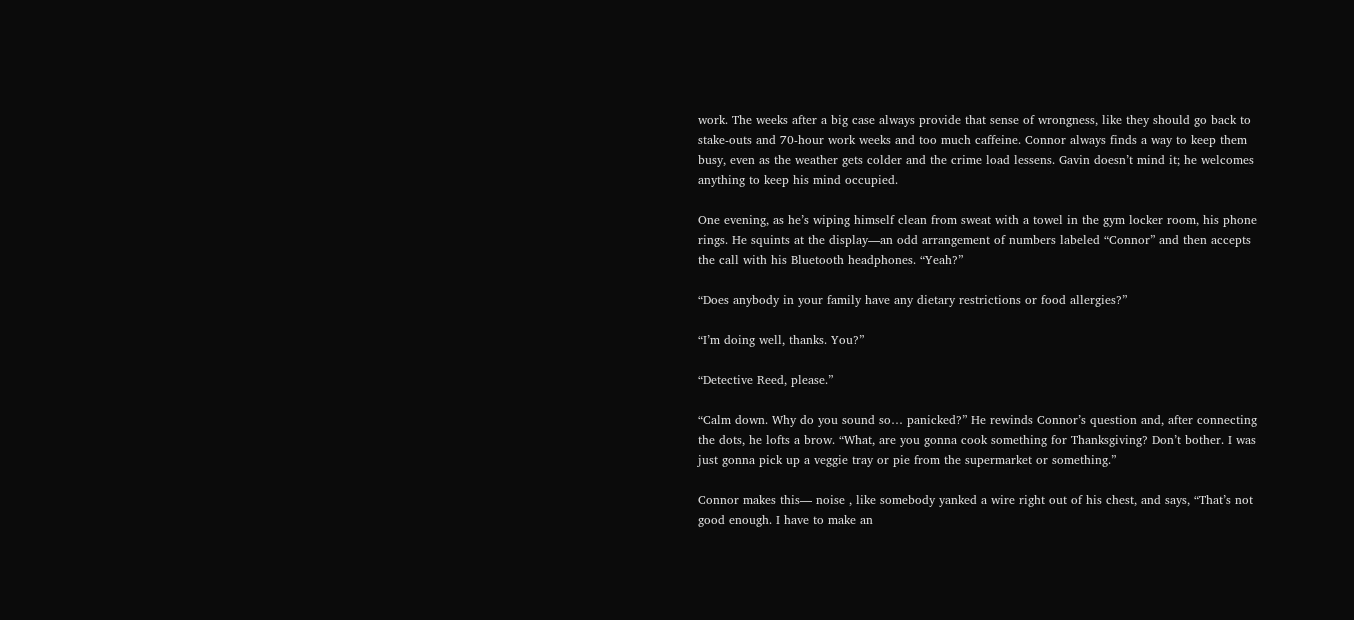work. The weeks after a big case always provide that sense of wrongness, like they should go back to stake-outs and 70-hour work weeks and too much caffeine. Connor always finds a way to keep them busy, even as the weather gets colder and the crime load lessens. Gavin doesn’t mind it; he welcomes anything to keep his mind occupied.

One evening, as he’s wiping himself clean from sweat with a towel in the gym locker room, his phone rings. He squints at the display—an odd arrangement of numbers labeled “Connor” and then accepts the call with his Bluetooth headphones. “Yeah?”

“Does anybody in your family have any dietary restrictions or food allergies?”

“I’m doing well, thanks. You?”

“Detective Reed, please.”

“Calm down. Why do you sound so… panicked?” He rewinds Connor’s question and, after connecting the dots, he lofts a brow. “What, are you gonna cook something for Thanksgiving? Don’t bother. I was just gonna pick up a veggie tray or pie from the supermarket or something.”

Connor makes this— noise , like somebody yanked a wire right out of his chest, and says, “That’s not good enough. I have to make an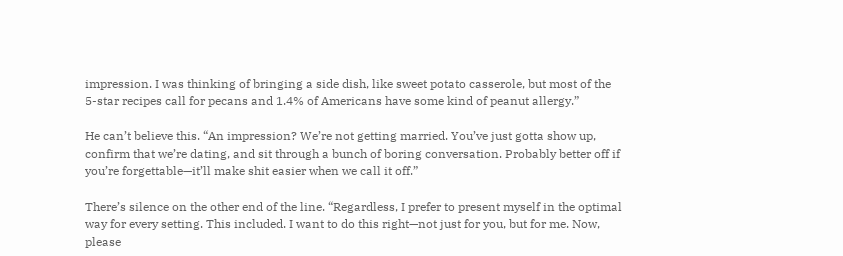impression. I was thinking of bringing a side dish, like sweet potato casserole, but most of the 5-star recipes call for pecans and 1.4% of Americans have some kind of peanut allergy.”

He can’t believe this. “An impression? We’re not getting married. You’ve just gotta show up, confirm that we’re dating, and sit through a bunch of boring conversation. Probably better off if you’re forgettable—it’ll make shit easier when we call it off.”

There’s silence on the other end of the line. “Regardless, I prefer to present myself in the optimal way for every setting. This included. I want to do this right—not just for you, but for me. Now, please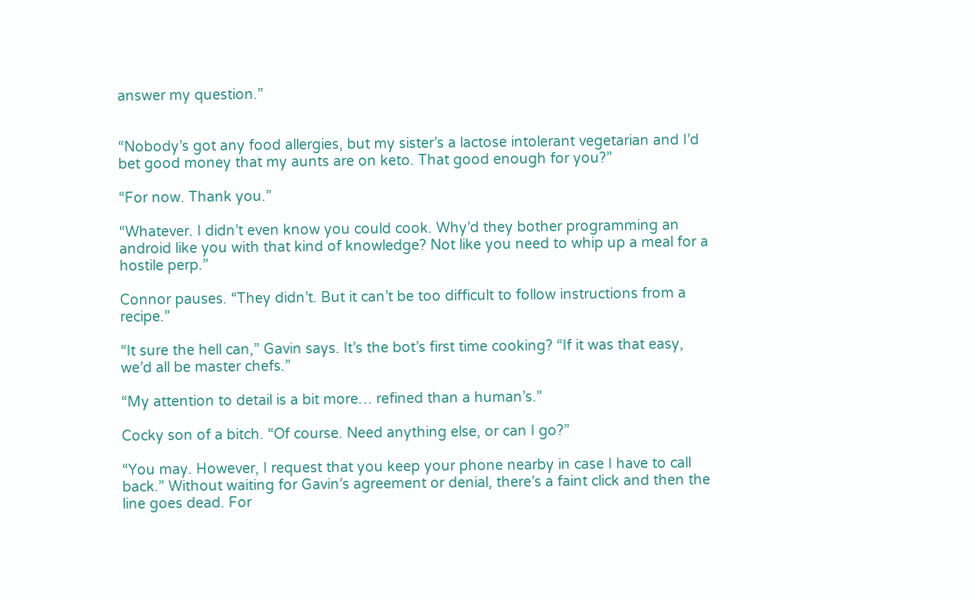answer my question.”


“Nobody’s got any food allergies, but my sister’s a lactose intolerant vegetarian and I’d bet good money that my aunts are on keto. That good enough for you?”

“For now. Thank you.”

“Whatever. I didn’t even know you could cook. Why’d they bother programming an android like you with that kind of knowledge? Not like you need to whip up a meal for a hostile perp.”

Connor pauses. “They didn’t. But it can’t be too difficult to follow instructions from a recipe.”

“It sure the hell can,” Gavin says. It’s the bot’s first time cooking? “If it was that easy, we’d all be master chefs.”

“My attention to detail is a bit more… refined than a human’s.”

Cocky son of a bitch. “Of course. Need anything else, or can I go?”

“You may. However, I request that you keep your phone nearby in case I have to call back.” Without waiting for Gavin’s agreement or denial, there’s a faint click and then the line goes dead. For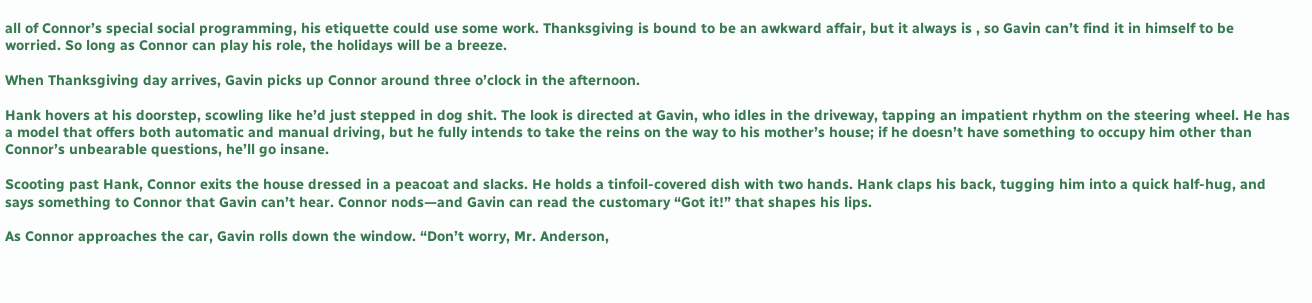all of Connor’s special social programming, his etiquette could use some work. Thanksgiving is bound to be an awkward affair, but it always is , so Gavin can’t find it in himself to be worried. So long as Connor can play his role, the holidays will be a breeze.

When Thanksgiving day arrives, Gavin picks up Connor around three o’clock in the afternoon.

Hank hovers at his doorstep, scowling like he’d just stepped in dog shit. The look is directed at Gavin, who idles in the driveway, tapping an impatient rhythm on the steering wheel. He has a model that offers both automatic and manual driving, but he fully intends to take the reins on the way to his mother’s house; if he doesn’t have something to occupy him other than Connor’s unbearable questions, he’ll go insane.

Scooting past Hank, Connor exits the house dressed in a peacoat and slacks. He holds a tinfoil-covered dish with two hands. Hank claps his back, tugging him into a quick half-hug, and says something to Connor that Gavin can’t hear. Connor nods—and Gavin can read the customary “Got it!” that shapes his lips.

As Connor approaches the car, Gavin rolls down the window. “Don’t worry, Mr. Anderson,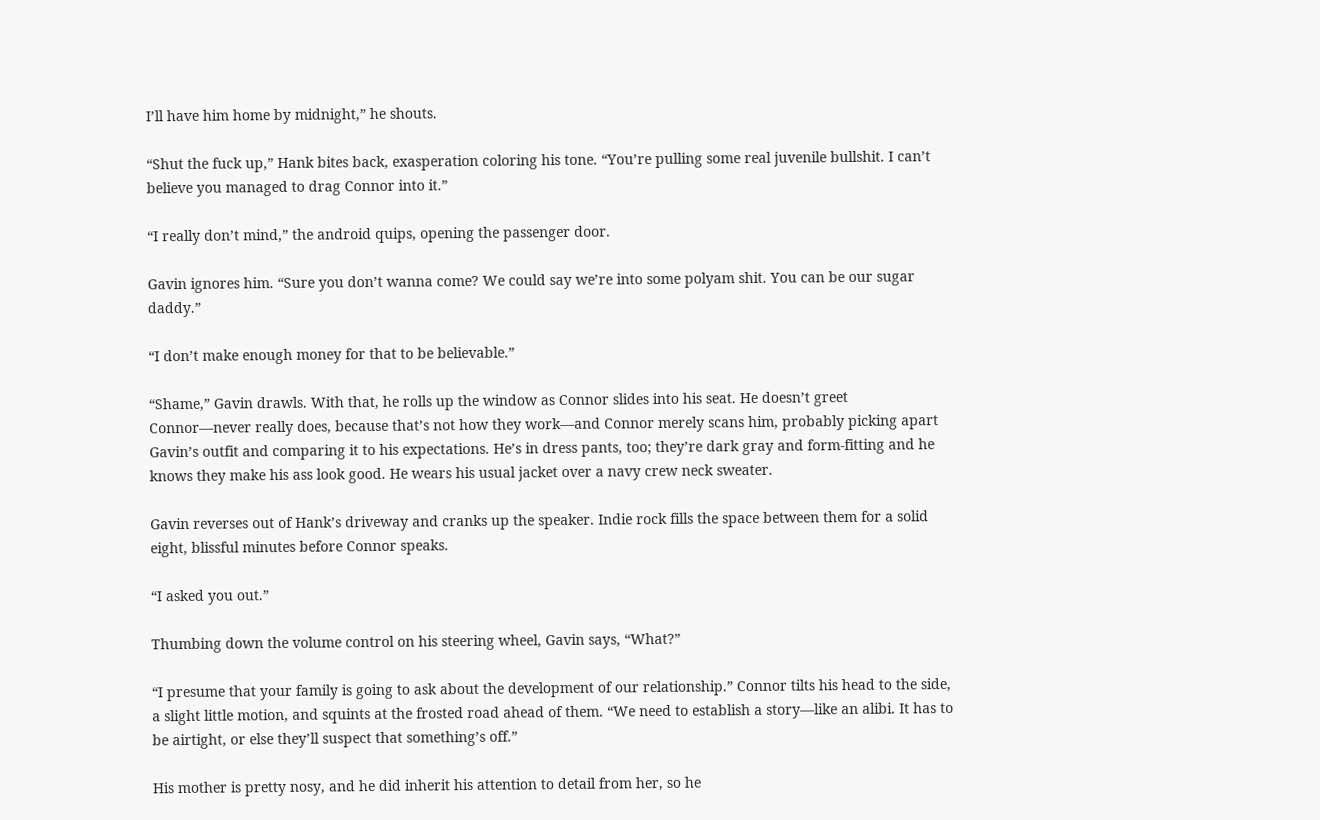I’ll have him home by midnight,” he shouts.

“Shut the fuck up,” Hank bites back, exasperation coloring his tone. “You’re pulling some real juvenile bullshit. I can’t believe you managed to drag Connor into it.”

“I really don’t mind,” the android quips, opening the passenger door.

Gavin ignores him. “Sure you don’t wanna come? We could say we’re into some polyam shit. You can be our sugar daddy.”

“I don’t make enough money for that to be believable.”

“Shame,” Gavin drawls. With that, he rolls up the window as Connor slides into his seat. He doesn’t greet Connor—never really does, because that’s not how they work—and Connor merely scans him, probably picking apart Gavin’s outfit and comparing it to his expectations. He’s in dress pants, too; they’re dark gray and form-fitting and he knows they make his ass look good. He wears his usual jacket over a navy crew neck sweater.

Gavin reverses out of Hank’s driveway and cranks up the speaker. Indie rock fills the space between them for a solid eight, blissful minutes before Connor speaks.

“I asked you out.”

Thumbing down the volume control on his steering wheel, Gavin says, “What?”

“I presume that your family is going to ask about the development of our relationship.” Connor tilts his head to the side, a slight little motion, and squints at the frosted road ahead of them. “We need to establish a story—like an alibi. It has to be airtight, or else they’ll suspect that something’s off.”

His mother is pretty nosy, and he did inherit his attention to detail from her, so he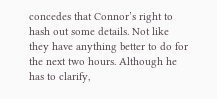concedes that Connor’s right to hash out some details. Not like they have anything better to do for the next two hours. Although he has to clarify,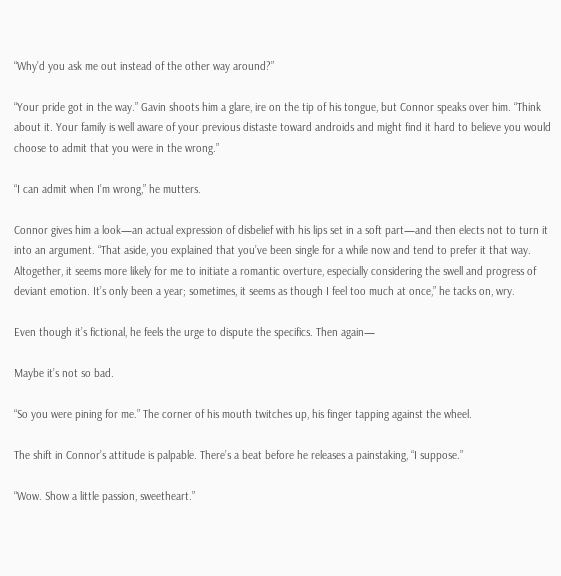“Why’d you ask me out instead of the other way around?”

“Your pride got in the way.” Gavin shoots him a glare, ire on the tip of his tongue, but Connor speaks over him. “Think about it. Your family is well aware of your previous distaste toward androids and might find it hard to believe you would choose to admit that you were in the wrong.”

“I can admit when I’m wrong,” he mutters.

Connor gives him a look—an actual expression of disbelief with his lips set in a soft part—and then elects not to turn it into an argument. “That aside, you explained that you’ve been single for a while now and tend to prefer it that way. Altogether, it seems more likely for me to initiate a romantic overture, especially considering the swell and progress of deviant emotion. It’s only been a year; sometimes, it seems as though I feel too much at once,” he tacks on, wry.

Even though it’s fictional, he feels the urge to dispute the specifics. Then again—

Maybe it’s not so bad.

“So you were pining for me.” The corner of his mouth twitches up, his finger tapping against the wheel.

The shift in Connor’s attitude is palpable. There’s a beat before he releases a painstaking, “I suppose.”

“Wow. Show a little passion, sweetheart.”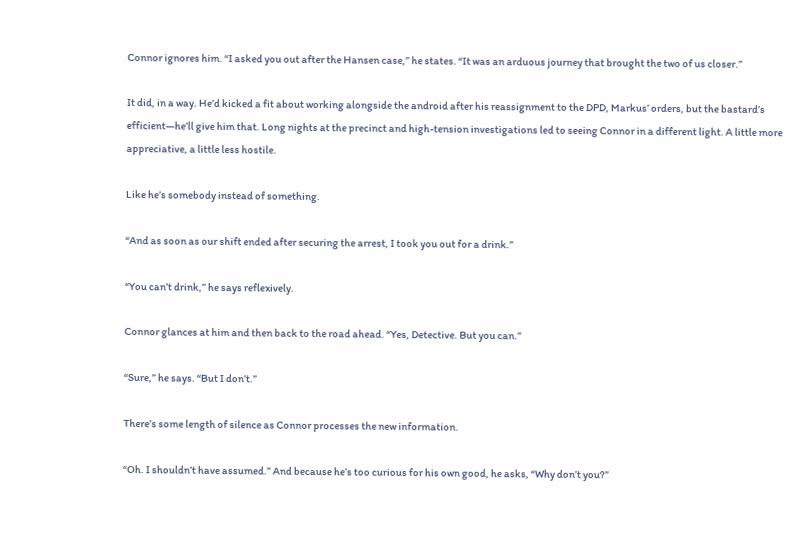Connor ignores him. “I asked you out after the Hansen case,” he states. “It was an arduous journey that brought the two of us closer.”

It did, in a way. He’d kicked a fit about working alongside the android after his reassignment to the DPD, Markus’ orders, but the bastard’s efficient—he’ll give him that. Long nights at the precinct and high-tension investigations led to seeing Connor in a different light. A little more appreciative, a little less hostile.

Like he’s somebody instead of something.

“And as soon as our shift ended after securing the arrest, I took you out for a drink.”

“You can’t drink,” he says reflexively.

Connor glances at him and then back to the road ahead. “Yes, Detective. But you can.”

“Sure,” he says. “But I don’t.”

There’s some length of silence as Connor processes the new information.

“Oh. I shouldn’t have assumed.” And because he’s too curious for his own good, he asks, “Why don’t you?”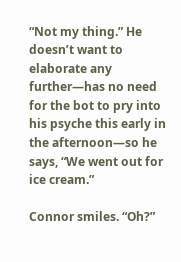“Not my thing.” He doesn’t want to elaborate any further—has no need for the bot to pry into his psyche this early in the afternoon—so he says, “We went out for ice cream.”

Connor smiles. “Oh?”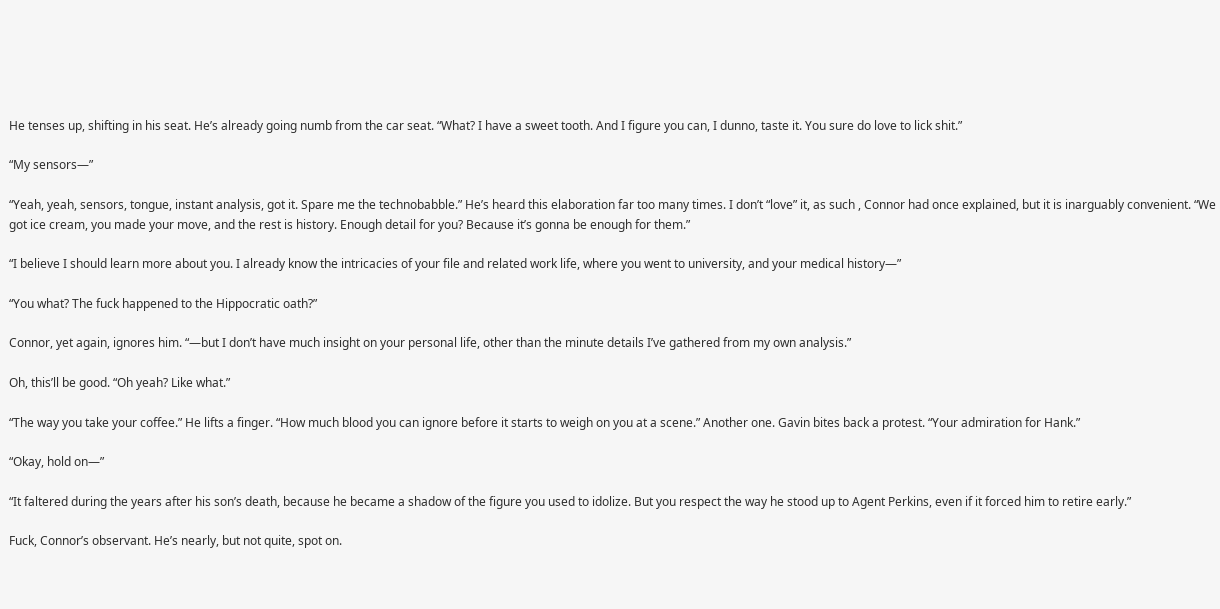He tenses up, shifting in his seat. He’s already going numb from the car seat. “What? I have a sweet tooth. And I figure you can, I dunno, taste it. You sure do love to lick shit.”

“My sensors—”

“Yeah, yeah, sensors, tongue, instant analysis, got it. Spare me the technobabble.” He’s heard this elaboration far too many times. I don’t “love” it, as such , Connor had once explained, but it is inarguably convenient. “We got ice cream, you made your move, and the rest is history. Enough detail for you? Because it’s gonna be enough for them.”

“I believe I should learn more about you. I already know the intricacies of your file and related work life, where you went to university, and your medical history—”

“You what? The fuck happened to the Hippocratic oath?”

Connor, yet again, ignores him. “—but I don’t have much insight on your personal life, other than the minute details I’ve gathered from my own analysis.”

Oh, this’ll be good. “Oh yeah? Like what.”

“The way you take your coffee.” He lifts a finger. “How much blood you can ignore before it starts to weigh on you at a scene.” Another one. Gavin bites back a protest. “Your admiration for Hank.”

“Okay, hold on—”

“It faltered during the years after his son’s death, because he became a shadow of the figure you used to idolize. But you respect the way he stood up to Agent Perkins, even if it forced him to retire early.”

Fuck, Connor’s observant. He’s nearly, but not quite, spot on.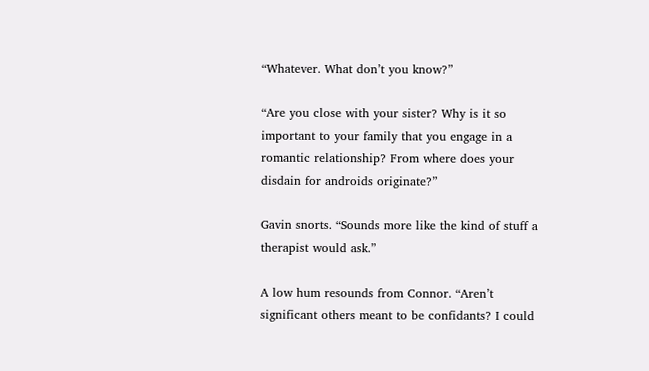“Whatever. What don’t you know?”

“Are you close with your sister? Why is it so important to your family that you engage in a romantic relationship? From where does your disdain for androids originate?”

Gavin snorts. “Sounds more like the kind of stuff a therapist would ask.”

A low hum resounds from Connor. “Aren’t significant others meant to be confidants? I could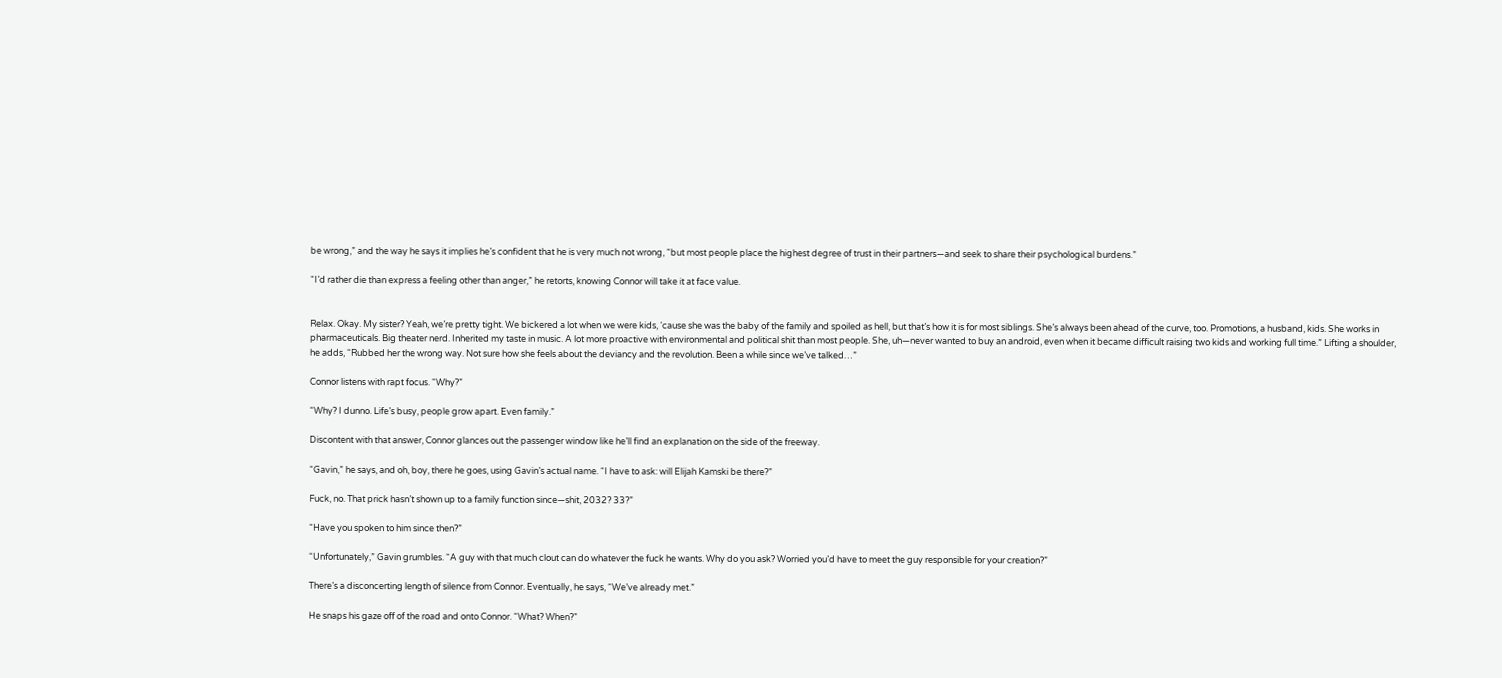be wrong,” and the way he says it implies he’s confident that he is very much not wrong, “but most people place the highest degree of trust in their partners—and seek to share their psychological burdens.”

“I’d rather die than express a feeling other than anger,” he retorts, knowing Connor will take it at face value.


Relax. Okay. My sister? Yeah, we’re pretty tight. We bickered a lot when we were kids, ‘cause she was the baby of the family and spoiled as hell, but that’s how it is for most siblings. She’s always been ahead of the curve, too. Promotions, a husband, kids. She works in pharmaceuticals. Big theater nerd. Inherited my taste in music. A lot more proactive with environmental and political shit than most people. She, uh—never wanted to buy an android, even when it became difficult raising two kids and working full time.” Lifting a shoulder, he adds, “Rubbed her the wrong way. Not sure how she feels about the deviancy and the revolution. Been a while since we’ve talked…”

Connor listens with rapt focus. “Why?”

“Why? I dunno. Life’s busy, people grow apart. Even family.”

Discontent with that answer, Connor glances out the passenger window like he’ll find an explanation on the side of the freeway.

“Gavin,” he says, and oh, boy, there he goes, using Gavin’s actual name. “I have to ask: will Elijah Kamski be there?”

Fuck, no. That prick hasn’t shown up to a family function since—shit, 2032? 33?”

“Have you spoken to him since then?”

“Unfortunately,” Gavin grumbles. “A guy with that much clout can do whatever the fuck he wants. Why do you ask? Worried you’d have to meet the guy responsible for your creation?”

There’s a disconcerting length of silence from Connor. Eventually, he says, “We’ve already met.”

He snaps his gaze off of the road and onto Connor. “What? When?”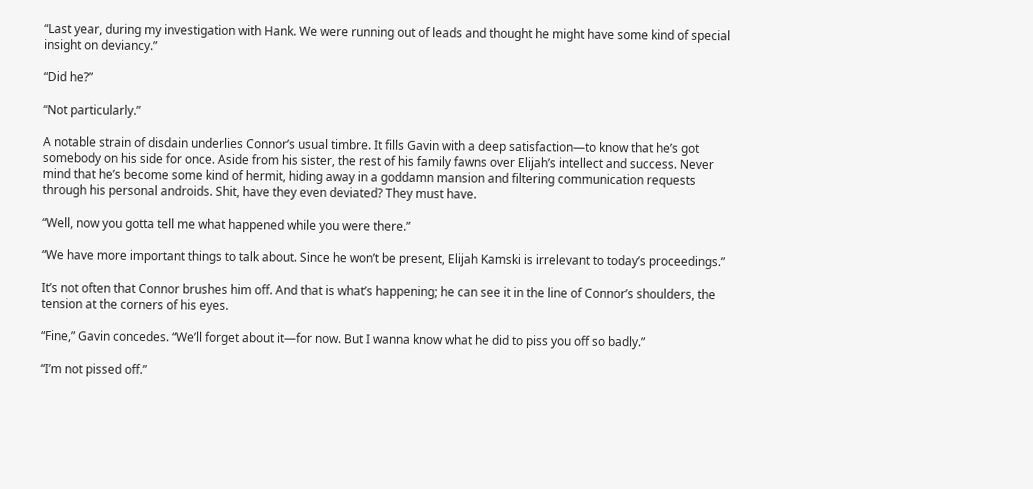“Last year, during my investigation with Hank. We were running out of leads and thought he might have some kind of special insight on deviancy.”

“Did he?”

“Not particularly.”

A notable strain of disdain underlies Connor’s usual timbre. It fills Gavin with a deep satisfaction—to know that he’s got somebody on his side for once. Aside from his sister, the rest of his family fawns over Elijah’s intellect and success. Never mind that he’s become some kind of hermit, hiding away in a goddamn mansion and filtering communication requests through his personal androids. Shit, have they even deviated? They must have.

“Well, now you gotta tell me what happened while you were there.”

“We have more important things to talk about. Since he won’t be present, Elijah Kamski is irrelevant to today’s proceedings.”

It’s not often that Connor brushes him off. And that is what’s happening; he can see it in the line of Connor’s shoulders, the tension at the corners of his eyes.

“Fine,” Gavin concedes. “We’ll forget about it—for now. But I wanna know what he did to piss you off so badly.”

“I’m not pissed off.”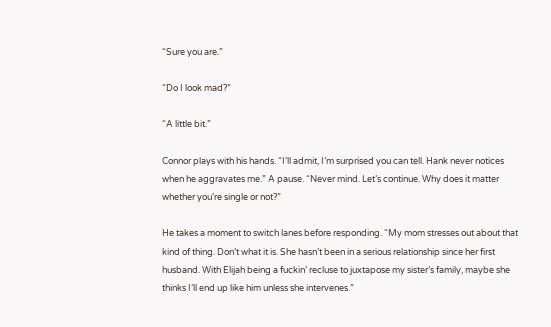“Sure you are.”

“Do I look mad?”

“A little bit.”

Connor plays with his hands. “I’ll admit, I’m surprised you can tell. Hank never notices when he aggravates me.” A pause. “Never mind. Let’s continue. Why does it matter whether you’re single or not?”

He takes a moment to switch lanes before responding. “My mom stresses out about that kind of thing. Don’t what it is. She hasn’t been in a serious relationship since her first husband. With Elijah being a fuckin’ recluse to juxtapose my sister’s family, maybe she thinks I’ll end up like him unless she intervenes.”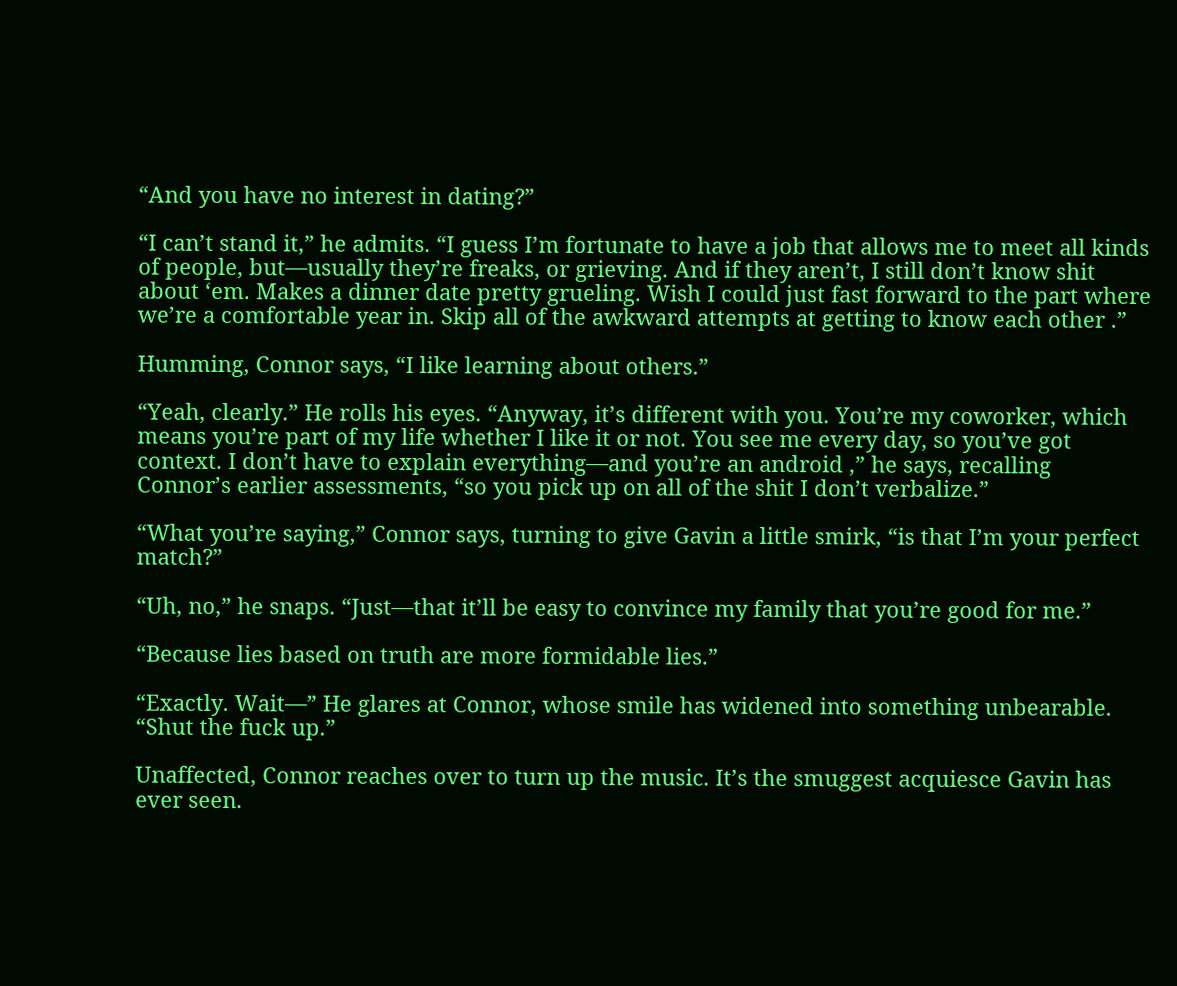“And you have no interest in dating?”

“I can’t stand it,” he admits. “I guess I’m fortunate to have a job that allows me to meet all kinds of people, but—usually they’re freaks, or grieving. And if they aren’t, I still don’t know shit about ‘em. Makes a dinner date pretty grueling. Wish I could just fast forward to the part where we’re a comfortable year in. Skip all of the awkward attempts at getting to know each other .”

Humming, Connor says, “I like learning about others.”

“Yeah, clearly.” He rolls his eyes. “Anyway, it’s different with you. You’re my coworker, which means you’re part of my life whether I like it or not. You see me every day, so you’ve got context. I don’t have to explain everything—and you’re an android ,” he says, recalling Connor’s earlier assessments, “so you pick up on all of the shit I don’t verbalize.”

“What you’re saying,” Connor says, turning to give Gavin a little smirk, “is that I’m your perfect match?”

“Uh, no,” he snaps. “Just—that it’ll be easy to convince my family that you’re good for me.”

“Because lies based on truth are more formidable lies.”

“Exactly. Wait—” He glares at Connor, whose smile has widened into something unbearable. “Shut the fuck up.”

Unaffected, Connor reaches over to turn up the music. It’s the smuggest acquiesce Gavin has ever seen.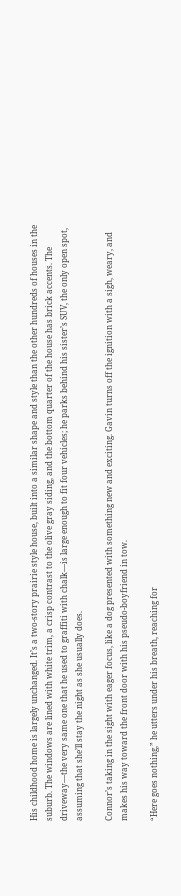His childhood home is largely unchanged. It’s a two-story prairie style house, built into a similar shape and style than the other hundreds of houses in the suburb. The windows are lined with white trim, a crisp contrast to the olive gray siding, and the bottom quarter of the house has brick accents. The driveway—the very same one that he used to graffiti with chalk—is large enough to fit four vehicles; he parks behind his sister’s SUV, the only open spot, assuming that she’ll stay the night as she usually does.

Connor’s taking in the sight with eager focus, like a dog presented with something new and exciting. Gavin turns off the ignition with a sigh, weary, and makes his way toward the front door with his pseudo-boyfriend in tow.

“Here goes nothing,” he utters under his breath, reaching for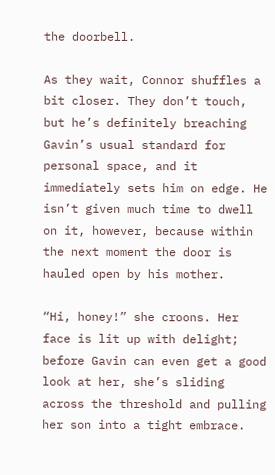the doorbell.

As they wait, Connor shuffles a bit closer. They don’t touch, but he’s definitely breaching Gavin’s usual standard for personal space, and it immediately sets him on edge. He isn’t given much time to dwell on it, however, because within the next moment the door is hauled open by his mother.

“Hi, honey!” she croons. Her face is lit up with delight; before Gavin can even get a good look at her, she’s sliding across the threshold and pulling her son into a tight embrace.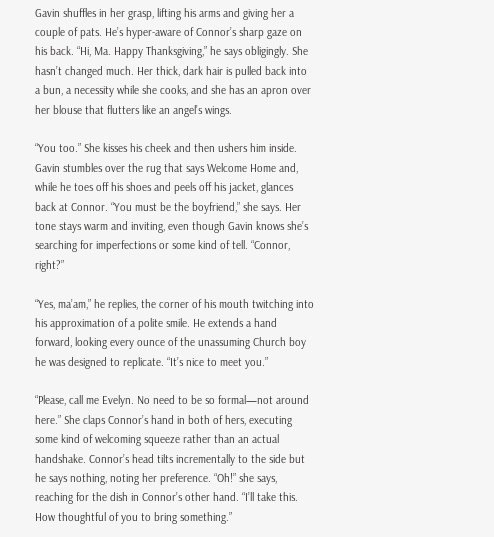Gavin shuffles in her grasp, lifting his arms and giving her a couple of pats. He’s hyper-aware of Connor’s sharp gaze on his back. “Hi, Ma. Happy Thanksgiving,” he says obligingly. She hasn’t changed much. Her thick, dark hair is pulled back into a bun, a necessity while she cooks, and she has an apron over her blouse that flutters like an angel’s wings.

“You too.” She kisses his cheek and then ushers him inside. Gavin stumbles over the rug that says Welcome Home and, while he toes off his shoes and peels off his jacket, glances back at Connor. “You must be the boyfriend,” she says. Her tone stays warm and inviting, even though Gavin knows she’s searching for imperfections or some kind of tell. “Connor, right?”

“Yes, ma’am,” he replies, the corner of his mouth twitching into his approximation of a polite smile. He extends a hand forward, looking every ounce of the unassuming Church boy he was designed to replicate. “It’s nice to meet you.”

“Please, call me Evelyn. No need to be so formal—not around here.” She claps Connor’s hand in both of hers, executing some kind of welcoming squeeze rather than an actual handshake. Connor’s head tilts incrementally to the side but he says nothing, noting her preference. “Oh!” she says, reaching for the dish in Connor’s other hand. “I’ll take this. How thoughtful of you to bring something.”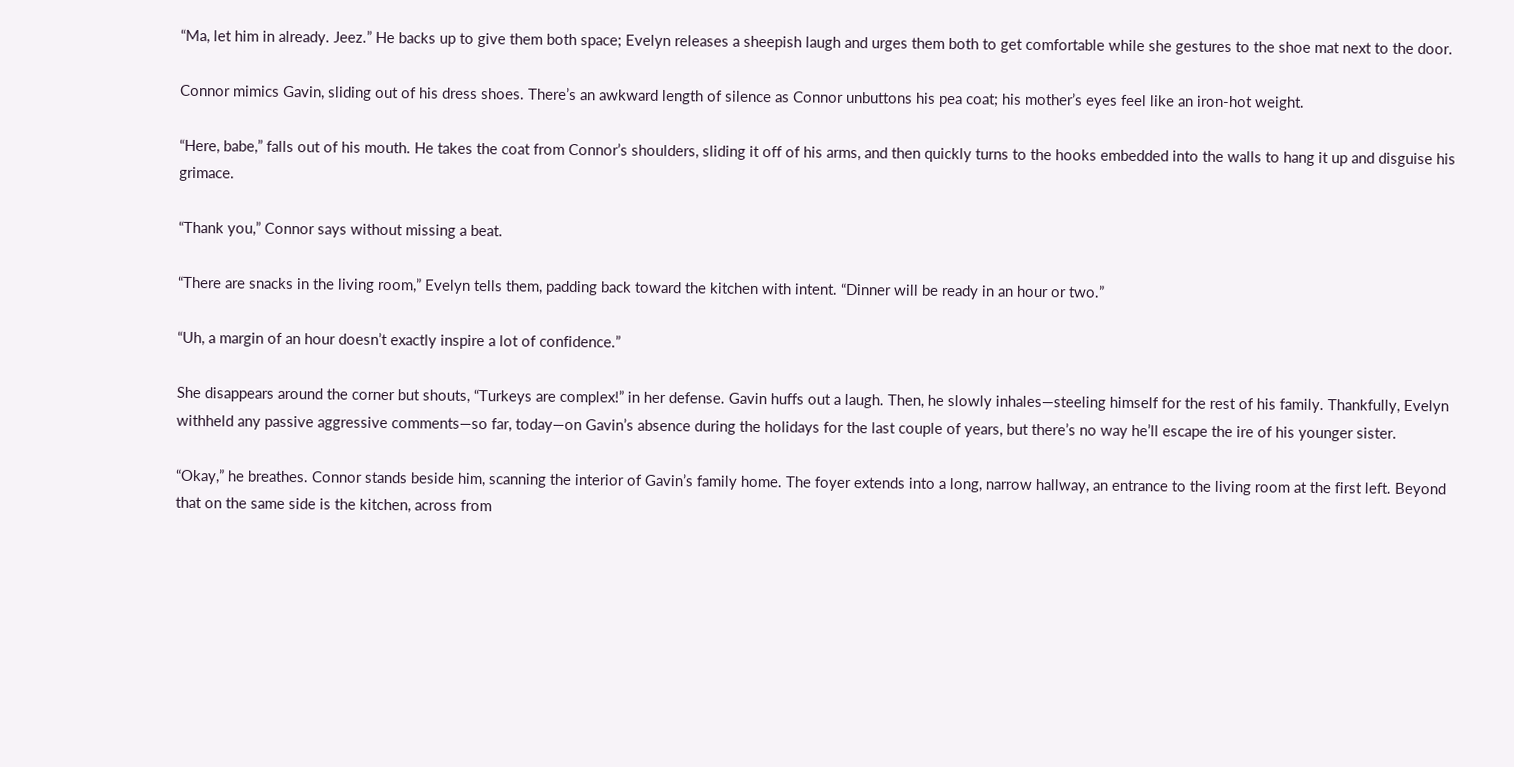“Ma, let him in already. Jeez.” He backs up to give them both space; Evelyn releases a sheepish laugh and urges them both to get comfortable while she gestures to the shoe mat next to the door.

Connor mimics Gavin, sliding out of his dress shoes. There’s an awkward length of silence as Connor unbuttons his pea coat; his mother’s eyes feel like an iron-hot weight.

“Here, babe,” falls out of his mouth. He takes the coat from Connor’s shoulders, sliding it off of his arms, and then quickly turns to the hooks embedded into the walls to hang it up and disguise his grimace.

“Thank you,” Connor says without missing a beat.

“There are snacks in the living room,” Evelyn tells them, padding back toward the kitchen with intent. “Dinner will be ready in an hour or two.”

“Uh, a margin of an hour doesn’t exactly inspire a lot of confidence.”

She disappears around the corner but shouts, “Turkeys are complex!” in her defense. Gavin huffs out a laugh. Then, he slowly inhales—steeling himself for the rest of his family. Thankfully, Evelyn withheld any passive aggressive comments—so far, today—on Gavin’s absence during the holidays for the last couple of years, but there’s no way he’ll escape the ire of his younger sister.

“Okay,” he breathes. Connor stands beside him, scanning the interior of Gavin’s family home. The foyer extends into a long, narrow hallway, an entrance to the living room at the first left. Beyond that on the same side is the kitchen, across from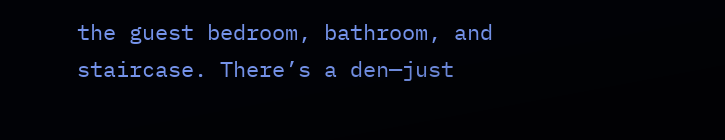the guest bedroom, bathroom, and staircase. There’s a den—just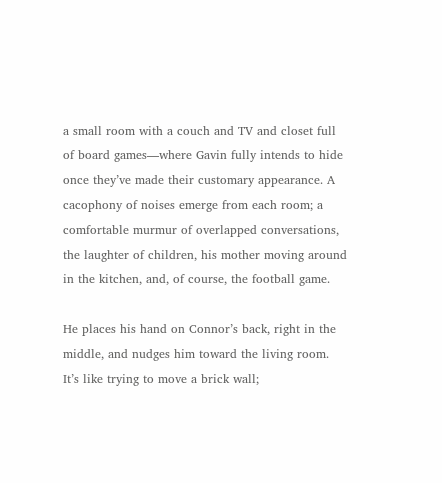a small room with a couch and TV and closet full of board games—where Gavin fully intends to hide once they’ve made their customary appearance. A cacophony of noises emerge from each room; a comfortable murmur of overlapped conversations, the laughter of children, his mother moving around in the kitchen, and, of course, the football game.

He places his hand on Connor’s back, right in the middle, and nudges him toward the living room. It’s like trying to move a brick wall;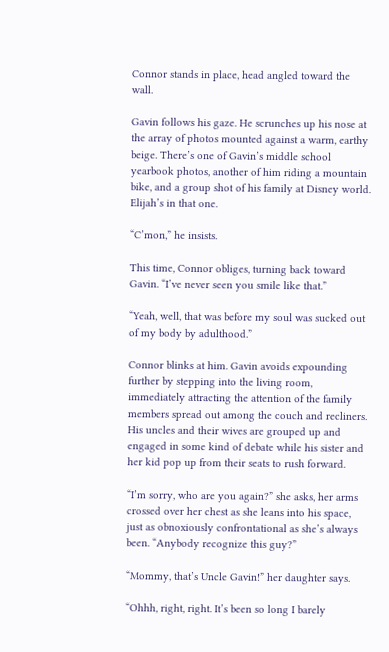Connor stands in place, head angled toward the wall.

Gavin follows his gaze. He scrunches up his nose at the array of photos mounted against a warm, earthy beige. There’s one of Gavin’s middle school yearbook photos, another of him riding a mountain bike, and a group shot of his family at Disney world. Elijah’s in that one.

“C’mon,” he insists.

This time, Connor obliges, turning back toward Gavin. “I’ve never seen you smile like that.”

“Yeah, well, that was before my soul was sucked out of my body by adulthood.”

Connor blinks at him. Gavin avoids expounding further by stepping into the living room, immediately attracting the attention of the family members spread out among the couch and recliners. His uncles and their wives are grouped up and engaged in some kind of debate while his sister and her kid pop up from their seats to rush forward.

“I’m sorry, who are you again?” she asks, her arms crossed over her chest as she leans into his space, just as obnoxiously confrontational as she’s always been. “Anybody recognize this guy?”

“Mommy, that’s Uncle Gavin!” her daughter says.

“Ohhh, right, right. It’s been so long I barely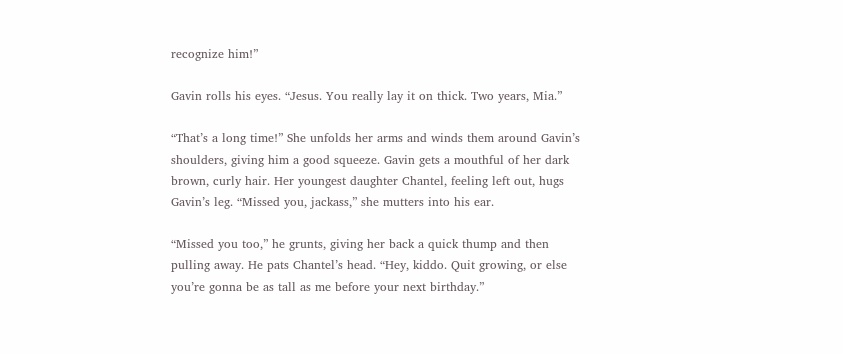recognize him!”

Gavin rolls his eyes. “Jesus. You really lay it on thick. Two years, Mia.”

“That’s a long time!” She unfolds her arms and winds them around Gavin’s shoulders, giving him a good squeeze. Gavin gets a mouthful of her dark brown, curly hair. Her youngest daughter Chantel, feeling left out, hugs Gavin’s leg. “Missed you, jackass,” she mutters into his ear.

“Missed you too,” he grunts, giving her back a quick thump and then pulling away. He pats Chantel’s head. “Hey, kiddo. Quit growing, or else you’re gonna be as tall as me before your next birthday.”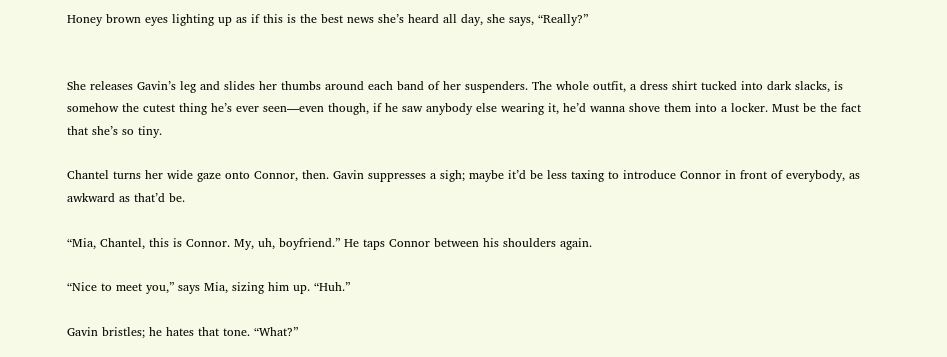Honey brown eyes lighting up as if this is the best news she’s heard all day, she says, “Really?”


She releases Gavin’s leg and slides her thumbs around each band of her suspenders. The whole outfit, a dress shirt tucked into dark slacks, is somehow the cutest thing he’s ever seen—even though, if he saw anybody else wearing it, he’d wanna shove them into a locker. Must be the fact that she’s so tiny.

Chantel turns her wide gaze onto Connor, then. Gavin suppresses a sigh; maybe it’d be less taxing to introduce Connor in front of everybody, as awkward as that’d be.

“Mia, Chantel, this is Connor. My, uh, boyfriend.” He taps Connor between his shoulders again.

“Nice to meet you,” says Mia, sizing him up. “Huh.”

Gavin bristles; he hates that tone. “What?”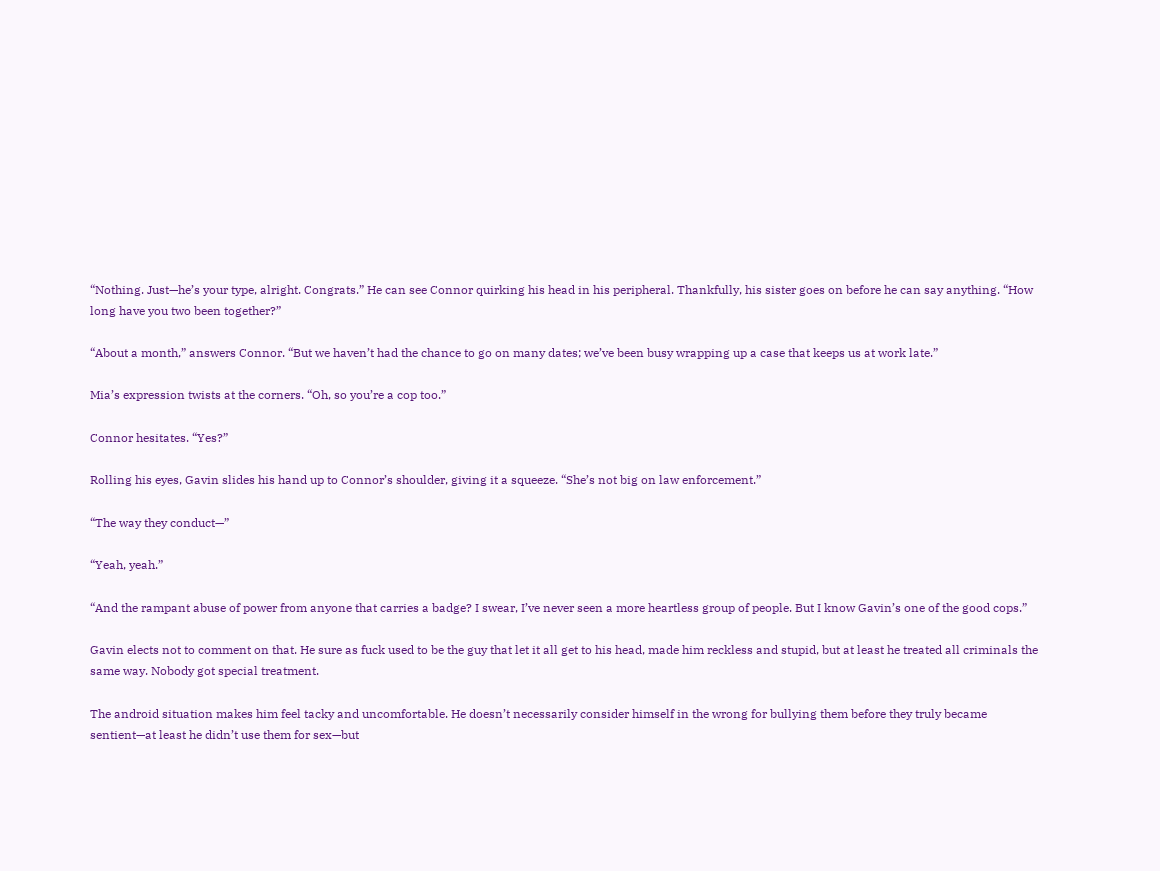“Nothing. Just—he’s your type, alright. Congrats.” He can see Connor quirking his head in his peripheral. Thankfully, his sister goes on before he can say anything. “How long have you two been together?”

“About a month,” answers Connor. “But we haven’t had the chance to go on many dates; we’ve been busy wrapping up a case that keeps us at work late.”

Mia’s expression twists at the corners. “Oh, so you’re a cop too.”

Connor hesitates. “Yes?”

Rolling his eyes, Gavin slides his hand up to Connor’s shoulder, giving it a squeeze. “She’s not big on law enforcement.”

“The way they conduct—”

“Yeah, yeah.”

“And the rampant abuse of power from anyone that carries a badge? I swear, I’ve never seen a more heartless group of people. But I know Gavin’s one of the good cops.”

Gavin elects not to comment on that. He sure as fuck used to be the guy that let it all get to his head, made him reckless and stupid, but at least he treated all criminals the same way. Nobody got special treatment.

The android situation makes him feel tacky and uncomfortable. He doesn’t necessarily consider himself in the wrong for bullying them before they truly became sentient—at least he didn’t use them for sex—but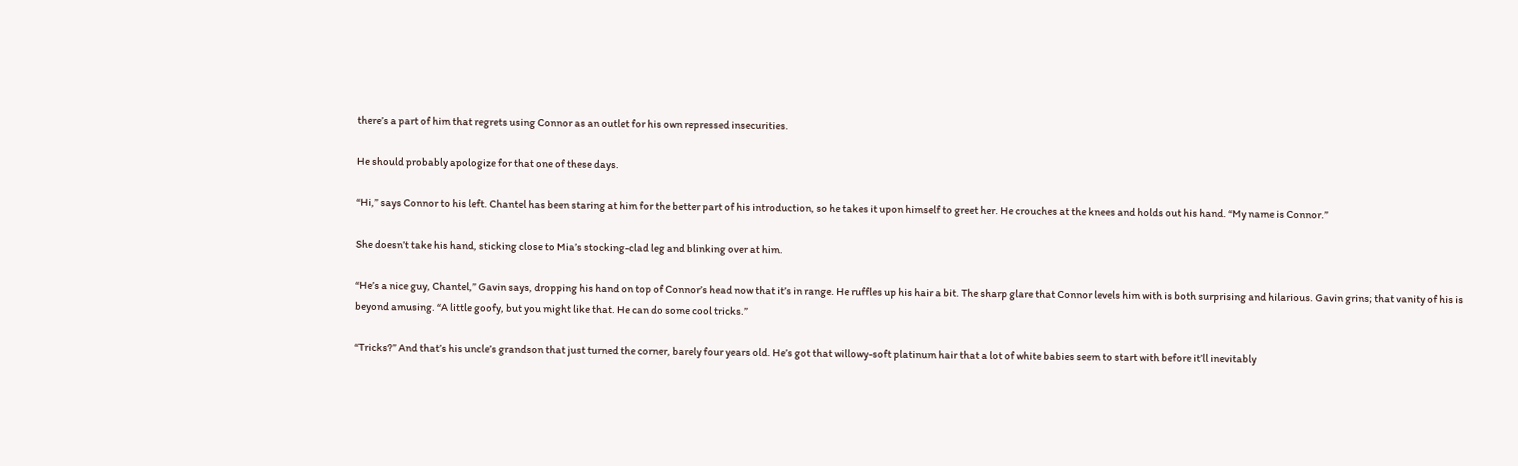there’s a part of him that regrets using Connor as an outlet for his own repressed insecurities.

He should probably apologize for that one of these days.

“Hi,” says Connor to his left. Chantel has been staring at him for the better part of his introduction, so he takes it upon himself to greet her. He crouches at the knees and holds out his hand. “My name is Connor.”

She doesn’t take his hand, sticking close to Mia’s stocking-clad leg and blinking over at him.

“He’s a nice guy, Chantel,” Gavin says, dropping his hand on top of Connor’s head now that it’s in range. He ruffles up his hair a bit. The sharp glare that Connor levels him with is both surprising and hilarious. Gavin grins; that vanity of his is beyond amusing. “A little goofy, but you might like that. He can do some cool tricks.”

“Tricks?” And that’s his uncle’s grandson that just turned the corner, barely four years old. He’s got that willowy-soft platinum hair that a lot of white babies seem to start with before it’ll inevitably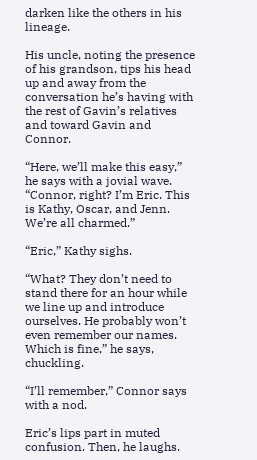darken like the others in his lineage.

His uncle, noting the presence of his grandson, tips his head up and away from the conversation he’s having with the rest of Gavin’s relatives and toward Gavin and Connor.

“Here, we’ll make this easy,” he says with a jovial wave. “Connor, right? I’m Eric. This is Kathy, Oscar, and Jenn. We’re all charmed.”

“Eric,” Kathy sighs.

“What? They don’t need to stand there for an hour while we line up and introduce ourselves. He probably won’t even remember our names. Which is fine,” he says, chuckling.

“I’ll remember,” Connor says with a nod.

Eric’s lips part in muted confusion. Then, he laughs.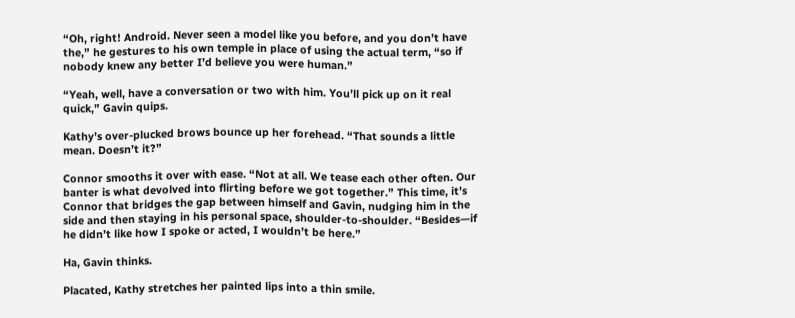“Oh, right! Android. Never seen a model like you before, and you don’t have the,” he gestures to his own temple in place of using the actual term, “so if nobody knew any better I’d believe you were human.”

“Yeah, well, have a conversation or two with him. You’ll pick up on it real quick,” Gavin quips.

Kathy’s over-plucked brows bounce up her forehead. “That sounds a little mean. Doesn’t it?”

Connor smooths it over with ease. “Not at all. We tease each other often. Our banter is what devolved into flirting before we got together.” This time, it’s Connor that bridges the gap between himself and Gavin, nudging him in the side and then staying in his personal space, shoulder-to-shoulder. “Besides—if he didn’t like how I spoke or acted, I wouldn’t be here.”

Ha, Gavin thinks.

Placated, Kathy stretches her painted lips into a thin smile.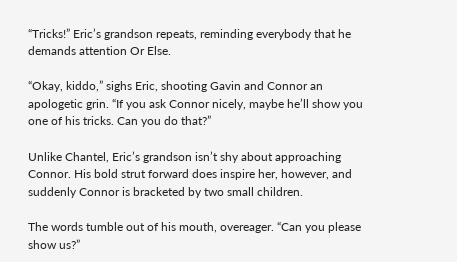“Tricks!” Eric’s grandson repeats, reminding everybody that he demands attention Or Else.

“Okay, kiddo,” sighs Eric, shooting Gavin and Connor an apologetic grin. “If you ask Connor nicely, maybe he’ll show you one of his tricks. Can you do that?”

Unlike Chantel, Eric’s grandson isn’t shy about approaching Connor. His bold strut forward does inspire her, however, and suddenly Connor is bracketed by two small children.

The words tumble out of his mouth, overeager. “Can you please show us?”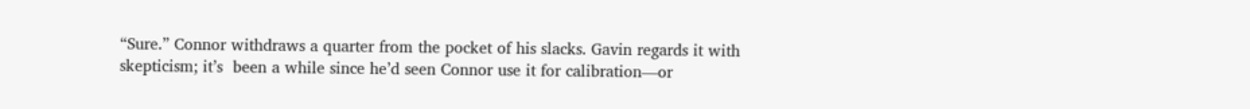“Sure.” Connor withdraws a quarter from the pocket of his slacks. Gavin regards it with skepticism; it’s  been a while since he’d seen Connor use it for calibration—or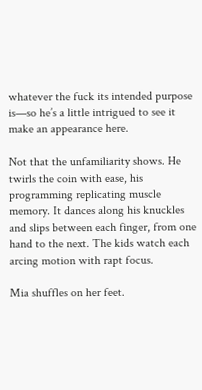whatever the fuck its intended purpose is—so he’s a little intrigued to see it make an appearance here.

Not that the unfamiliarity shows. He twirls the coin with ease, his programming replicating muscle memory. It dances along his knuckles and slips between each finger, from one hand to the next. The kids watch each arcing motion with rapt focus.

Mia shuffles on her feet.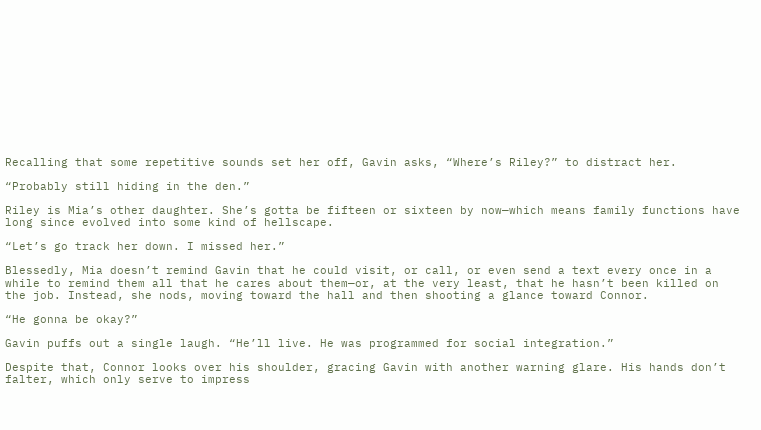Recalling that some repetitive sounds set her off, Gavin asks, “Where’s Riley?” to distract her.

“Probably still hiding in the den.”

Riley is Mia’s other daughter. She’s gotta be fifteen or sixteen by now—which means family functions have long since evolved into some kind of hellscape.

“Let’s go track her down. I missed her.”

Blessedly, Mia doesn’t remind Gavin that he could visit, or call, or even send a text every once in a while to remind them all that he cares about them—or, at the very least, that he hasn’t been killed on the job. Instead, she nods, moving toward the hall and then shooting a glance toward Connor.

“He gonna be okay?”

Gavin puffs out a single laugh. “He’ll live. He was programmed for social integration.”

Despite that, Connor looks over his shoulder, gracing Gavin with another warning glare. His hands don’t falter, which only serve to impress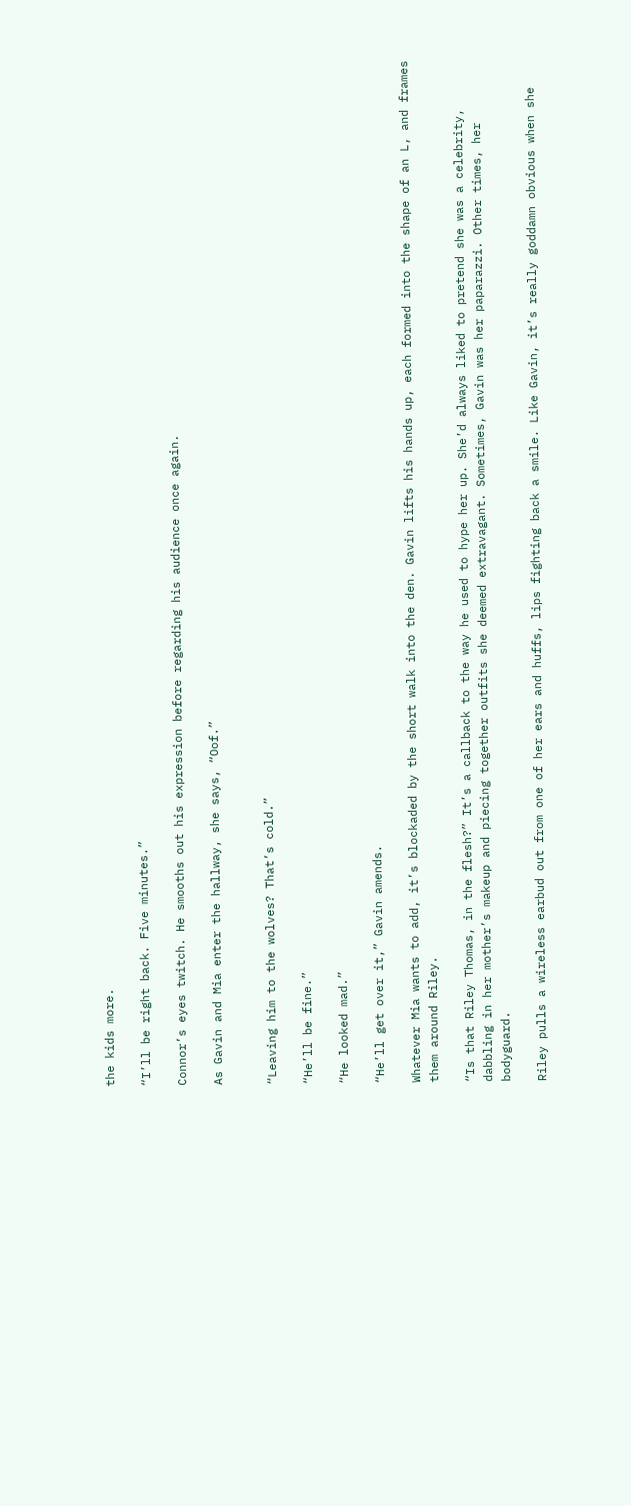the kids more.

“I’ll be right back. Five minutes.”

Connor’s eyes twitch. He smooths out his expression before regarding his audience once again.

As Gavin and Mia enter the hallway, she says, “Oof.”


“Leaving him to the wolves? That’s cold.”

“He’ll be fine.”

“He looked mad.”

“He’ll get over it,” Gavin amends.

Whatever Mia wants to add, it’s blockaded by the short walk into the den. Gavin lifts his hands up, each formed into the shape of an L, and frames them around Riley.

“Is that Riley Thomas, in the flesh?” It’s a callback to the way he used to hype her up. She’d always liked to pretend she was a celebrity, dabbling in her mother’s makeup and piecing together outfits she deemed extravagant. Sometimes, Gavin was her paparazzi. Other times, her bodyguard.

Riley pulls a wireless earbud out from one of her ears and huffs, lips fighting back a smile. Like Gavin, it’s really goddamn obvious when she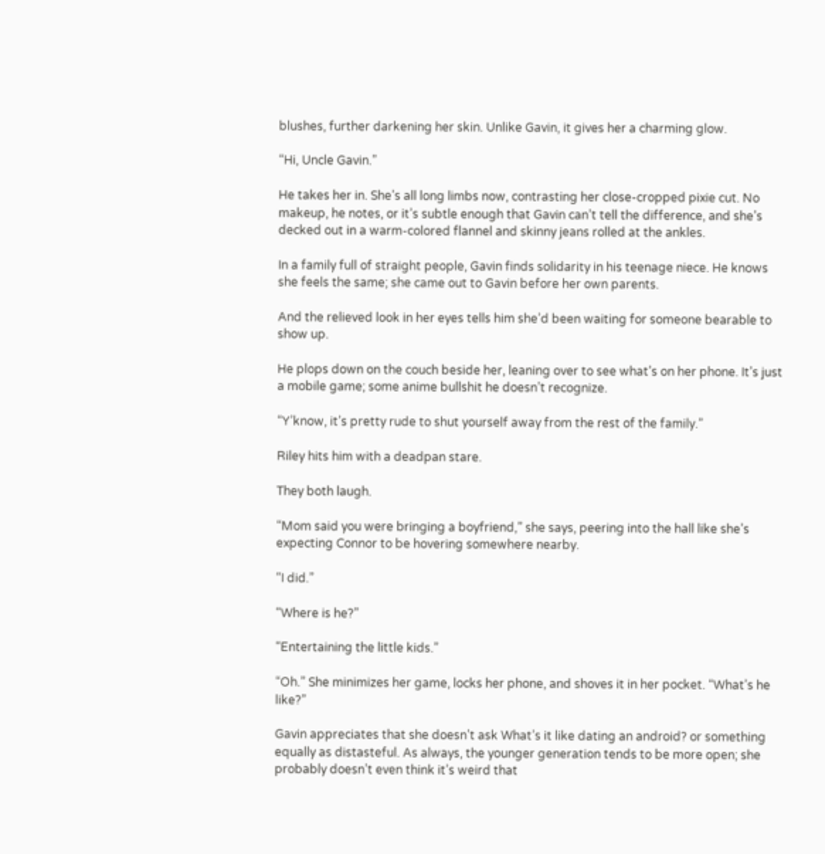blushes, further darkening her skin. Unlike Gavin, it gives her a charming glow.

“Hi, Uncle Gavin.”

He takes her in. She’s all long limbs now, contrasting her close-cropped pixie cut. No makeup, he notes, or it’s subtle enough that Gavin can’t tell the difference, and she’s decked out in a warm-colored flannel and skinny jeans rolled at the ankles.

In a family full of straight people, Gavin finds solidarity in his teenage niece. He knows she feels the same; she came out to Gavin before her own parents.

And the relieved look in her eyes tells him she’d been waiting for someone bearable to show up.

He plops down on the couch beside her, leaning over to see what’s on her phone. It’s just a mobile game; some anime bullshit he doesn’t recognize.

“Y’know, it’s pretty rude to shut yourself away from the rest of the family.”

Riley hits him with a deadpan stare.

They both laugh.

“Mom said you were bringing a boyfriend,” she says, peering into the hall like she’s expecting Connor to be hovering somewhere nearby.

“I did.”

“Where is he?”

“Entertaining the little kids.”

“Oh.” She minimizes her game, locks her phone, and shoves it in her pocket. “What’s he like?”

Gavin appreciates that she doesn’t ask What’s it like dating an android? or something equally as distasteful. As always, the younger generation tends to be more open; she probably doesn’t even think it’s weird that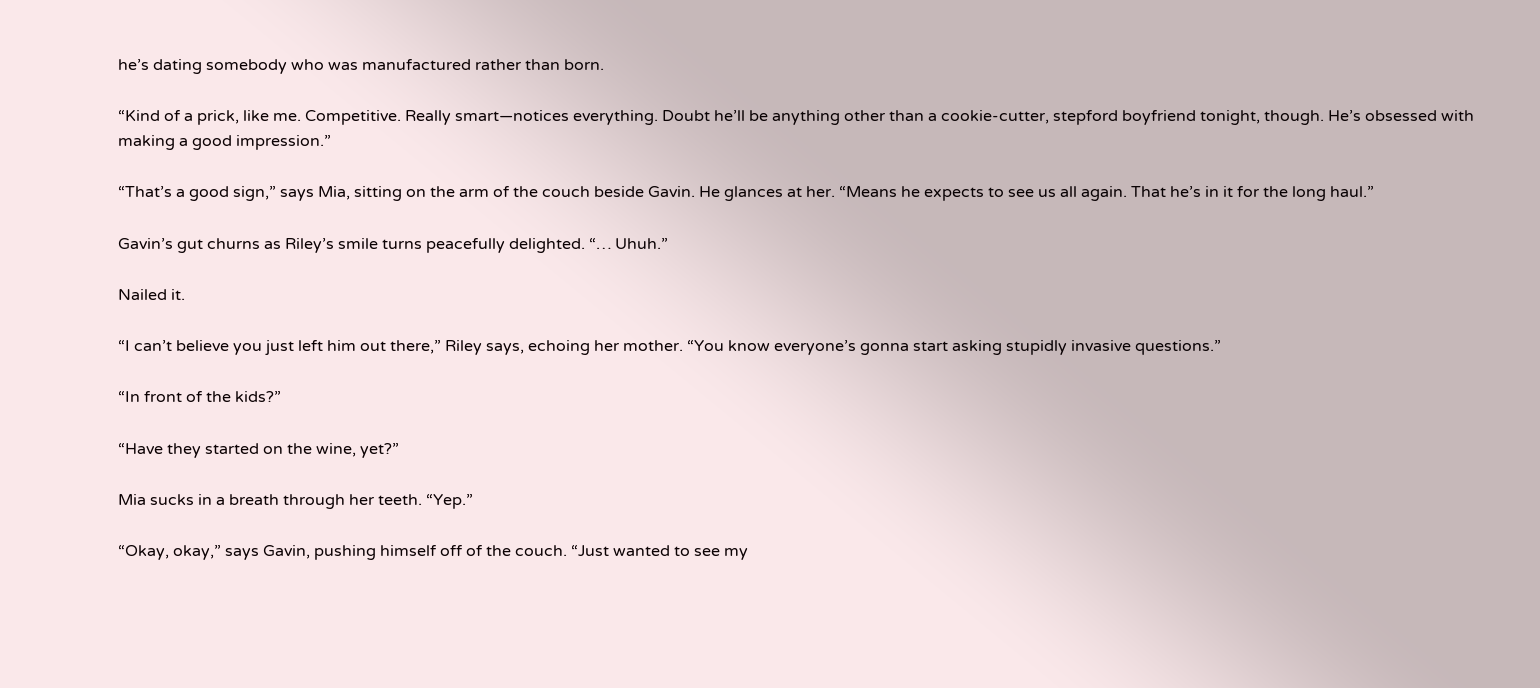he’s dating somebody who was manufactured rather than born.

“Kind of a prick, like me. Competitive. Really smart—notices everything. Doubt he’ll be anything other than a cookie-cutter, stepford boyfriend tonight, though. He’s obsessed with making a good impression.”

“That’s a good sign,” says Mia, sitting on the arm of the couch beside Gavin. He glances at her. “Means he expects to see us all again. That he’s in it for the long haul.”

Gavin’s gut churns as Riley’s smile turns peacefully delighted. “… Uhuh.”

Nailed it.

“I can’t believe you just left him out there,” Riley says, echoing her mother. “You know everyone’s gonna start asking stupidly invasive questions.”

“In front of the kids?”

“Have they started on the wine, yet?”

Mia sucks in a breath through her teeth. “Yep.”

“Okay, okay,” says Gavin, pushing himself off of the couch. “Just wanted to see my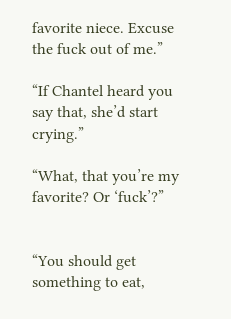favorite niece. Excuse the fuck out of me.”

“If Chantel heard you say that, she’d start crying.”

“What, that you’re my favorite? Or ‘fuck’?”


“You should get something to eat,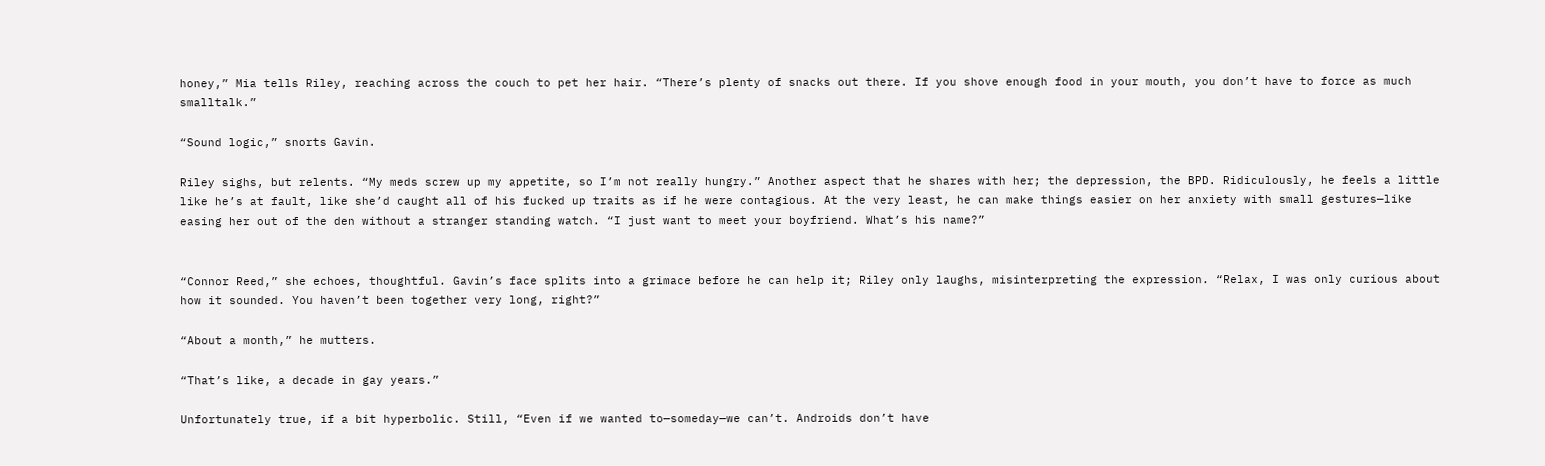honey,” Mia tells Riley, reaching across the couch to pet her hair. “There’s plenty of snacks out there. If you shove enough food in your mouth, you don’t have to force as much smalltalk.”

“Sound logic,” snorts Gavin.

Riley sighs, but relents. “My meds screw up my appetite, so I’m not really hungry.” Another aspect that he shares with her; the depression, the BPD. Ridiculously, he feels a little like he’s at fault, like she’d caught all of his fucked up traits as if he were contagious. At the very least, he can make things easier on her anxiety with small gestures—like easing her out of the den without a stranger standing watch. “I just want to meet your boyfriend. What’s his name?”


“Connor Reed,” she echoes, thoughtful. Gavin’s face splits into a grimace before he can help it; Riley only laughs, misinterpreting the expression. “Relax, I was only curious about how it sounded. You haven’t been together very long, right?”

“About a month,” he mutters.

“That’s like, a decade in gay years.”

Unfortunately true, if a bit hyperbolic. Still, “Even if we wanted to—someday—we can’t. Androids don’t have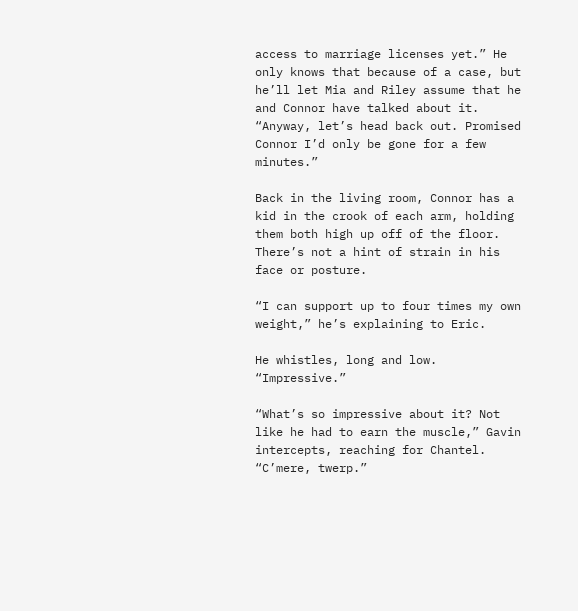access to marriage licenses yet.” He only knows that because of a case, but he’ll let Mia and Riley assume that he and Connor have talked about it. “Anyway, let’s head back out. Promised Connor I’d only be gone for a few minutes.”

Back in the living room, Connor has a kid in the crook of each arm, holding them both high up off of the floor. There’s not a hint of strain in his face or posture.

“I can support up to four times my own weight,” he’s explaining to Eric.

He whistles, long and low. “Impressive.”

“What’s so impressive about it? Not like he had to earn the muscle,” Gavin intercepts, reaching for Chantel. “C’mere, twerp.”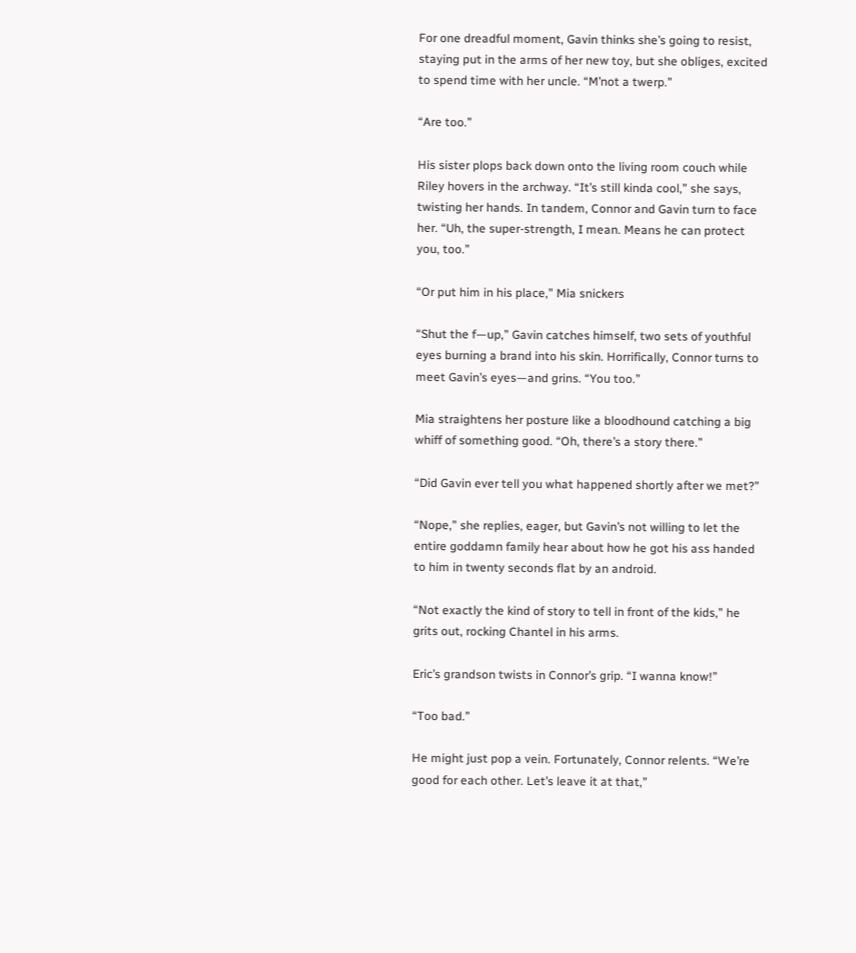For one dreadful moment, Gavin thinks she’s going to resist, staying put in the arms of her new toy, but she obliges, excited to spend time with her uncle. “M’not a twerp.”

“Are too.”

His sister plops back down onto the living room couch while Riley hovers in the archway. “It’s still kinda cool,” she says, twisting her hands. In tandem, Connor and Gavin turn to face her. “Uh, the super-strength, I mean. Means he can protect you, too.”

“Or put him in his place,” Mia snickers

“Shut the f—up,” Gavin catches himself, two sets of youthful eyes burning a brand into his skin. Horrifically, Connor turns to meet Gavin’s eyes—and grins. “You too.”

Mia straightens her posture like a bloodhound catching a big whiff of something good. “Oh, there’s a story there.”

“Did Gavin ever tell you what happened shortly after we met?”

“Nope,” she replies, eager, but Gavin’s not willing to let the entire goddamn family hear about how he got his ass handed to him in twenty seconds flat by an android.

“Not exactly the kind of story to tell in front of the kids,” he grits out, rocking Chantel in his arms.

Eric’s grandson twists in Connor’s grip. “I wanna know!”

“Too bad.”

He might just pop a vein. Fortunately, Connor relents. “We’re good for each other. Let’s leave it at that,”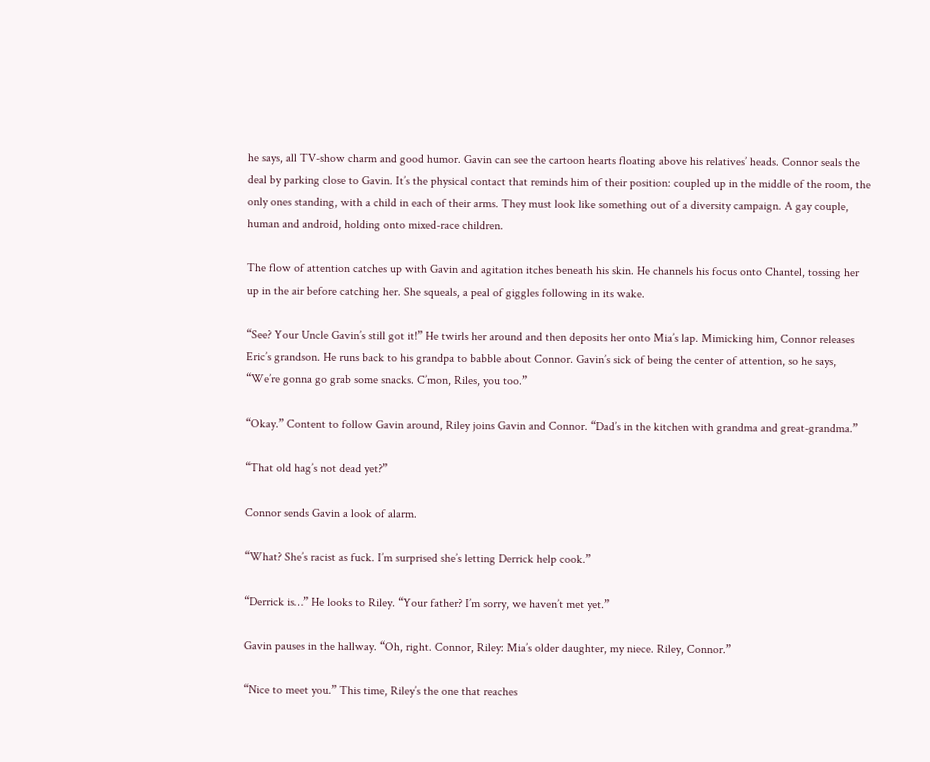he says, all TV-show charm and good humor. Gavin can see the cartoon hearts floating above his relatives’ heads. Connor seals the deal by parking close to Gavin. It’s the physical contact that reminds him of their position: coupled up in the middle of the room, the only ones standing, with a child in each of their arms. They must look like something out of a diversity campaign. A gay couple, human and android, holding onto mixed-race children.

The flow of attention catches up with Gavin and agitation itches beneath his skin. He channels his focus onto Chantel, tossing her up in the air before catching her. She squeals, a peal of giggles following in its wake.

“See? Your Uncle Gavin’s still got it!” He twirls her around and then deposits her onto Mia’s lap. Mimicking him, Connor releases Eric’s grandson. He runs back to his grandpa to babble about Connor. Gavin’s sick of being the center of attention, so he says, “We’re gonna go grab some snacks. C’mon, Riles, you too.”

“Okay.” Content to follow Gavin around, Riley joins Gavin and Connor. “Dad’s in the kitchen with grandma and great-grandma.”

“That old hag’s not dead yet?”

Connor sends Gavin a look of alarm.

“What? She’s racist as fuck. I’m surprised she’s letting Derrick help cook.”

“Derrick is…” He looks to Riley. “Your father? I’m sorry, we haven’t met yet.”

Gavin pauses in the hallway. “Oh, right. Connor, Riley: Mia’s older daughter, my niece. Riley, Connor.”

“Nice to meet you.” This time, Riley’s the one that reaches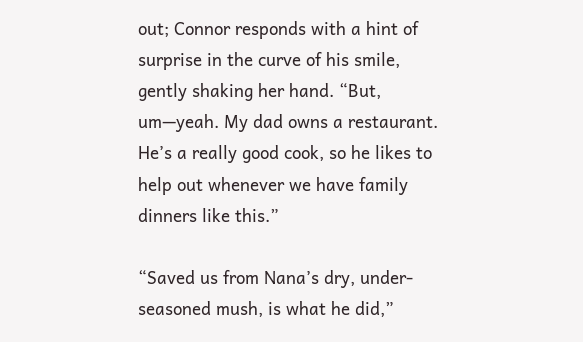out; Connor responds with a hint of surprise in the curve of his smile, gently shaking her hand. “But, um—yeah. My dad owns a restaurant. He’s a really good cook, so he likes to help out whenever we have family dinners like this.”

“Saved us from Nana’s dry, under-seasoned mush, is what he did,”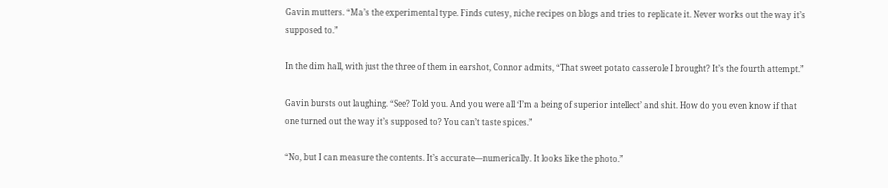Gavin mutters. “Ma’s the experimental type. Finds cutesy, niche recipes on blogs and tries to replicate it. Never works out the way it’s supposed to.”

In the dim hall, with just the three of them in earshot, Connor admits, “That sweet potato casserole I brought? It’s the fourth attempt.”

Gavin bursts out laughing. “See? Told you. And you were all ‘I’m a being of superior intellect’ and shit. How do you even know if that one turned out the way it’s supposed to? You can’t taste spices.”

“No, but I can measure the contents. It’s accurate—numerically. It looks like the photo.”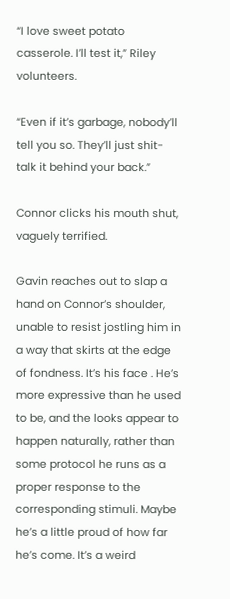“I love sweet potato casserole. I’ll test it,” Riley volunteers.

“Even if it’s garbage, nobody’ll tell you so. They’ll just shit-talk it behind your back.”

Connor clicks his mouth shut, vaguely terrified.

Gavin reaches out to slap a hand on Connor’s shoulder, unable to resist jostling him in a way that skirts at the edge of fondness. It’s his face . He’s more expressive than he used to be, and the looks appear to happen naturally, rather than some protocol he runs as a proper response to the corresponding stimuli. Maybe he’s a little proud of how far he’s come. It’s a weird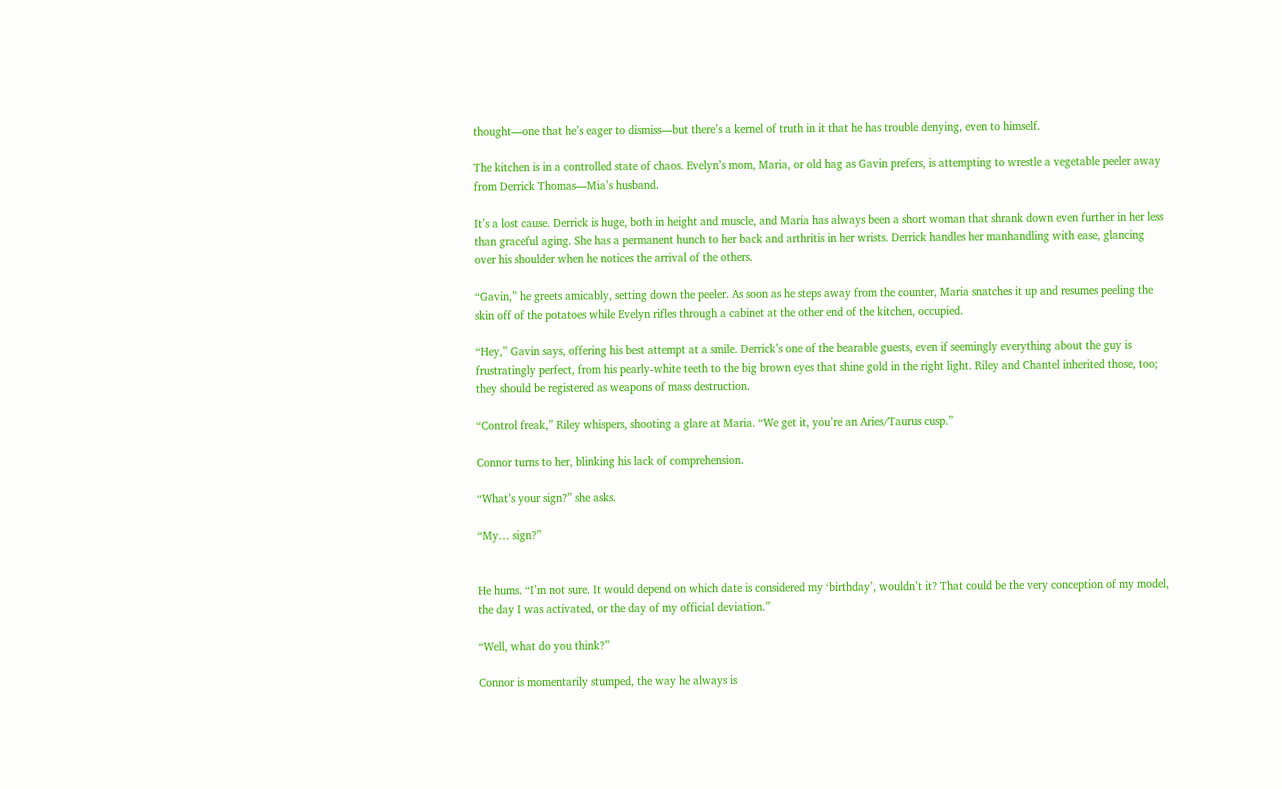thought—one that he’s eager to dismiss—but there’s a kernel of truth in it that he has trouble denying, even to himself.

The kitchen is in a controlled state of chaos. Evelyn’s mom, Maria, or old hag as Gavin prefers, is attempting to wrestle a vegetable peeler away from Derrick Thomas—Mia’s husband.

It’s a lost cause. Derrick is huge, both in height and muscle, and Maria has always been a short woman that shrank down even further in her less than graceful aging. She has a permanent hunch to her back and arthritis in her wrists. Derrick handles her manhandling with ease, glancing over his shoulder when he notices the arrival of the others.

“Gavin,” he greets amicably, setting down the peeler. As soon as he steps away from the counter, Maria snatches it up and resumes peeling the skin off of the potatoes while Evelyn rifles through a cabinet at the other end of the kitchen, occupied.

“Hey,” Gavin says, offering his best attempt at a smile. Derrick’s one of the bearable guests, even if seemingly everything about the guy is frustratingly perfect, from his pearly-white teeth to the big brown eyes that shine gold in the right light. Riley and Chantel inherited those, too; they should be registered as weapons of mass destruction.

“Control freak,” Riley whispers, shooting a glare at Maria. “We get it, you’re an Aries/Taurus cusp.”

Connor turns to her, blinking his lack of comprehension.

“What’s your sign?” she asks.

“My… sign?”


He hums. “I’m not sure. It would depend on which date is considered my ‘birthday’, wouldn’t it? That could be the very conception of my model, the day I was activated, or the day of my official deviation.”

“Well, what do you think?”

Connor is momentarily stumped, the way he always is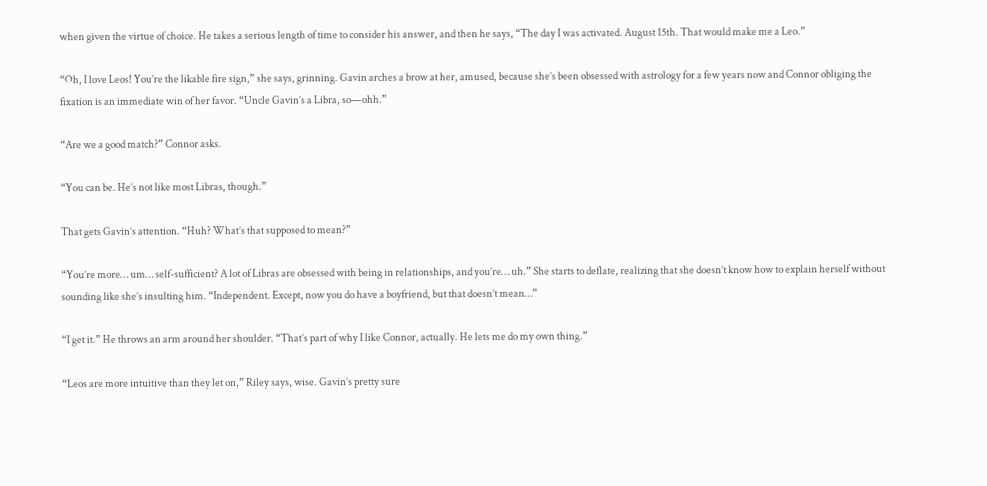when given the virtue of choice. He takes a serious length of time to consider his answer, and then he says, “The day I was activated. August 15th. That would make me a Leo.”

“Oh, I love Leos! You’re the likable fire sign,” she says, grinning. Gavin arches a brow at her, amused, because she’s been obsessed with astrology for a few years now and Connor obliging the fixation is an immediate win of her favor. “Uncle Gavin’s a Libra, so—ohh.”

“Are we a good match?” Connor asks.

“You can be. He’s not like most Libras, though.”

That gets Gavin’s attention. “Huh? What’s that supposed to mean?”

“You’re more… um… self-sufficient? A lot of Libras are obsessed with being in relationships, and you’re… uh.” She starts to deflate, realizing that she doesn’t know how to explain herself without sounding like she’s insulting him. “Independent. Except, now you do have a boyfriend, but that doesn’t mean…”

“I get it.” He throws an arm around her shoulder. “That’s part of why I like Connor, actually. He lets me do my own thing.”

“Leos are more intuitive than they let on,” Riley says, wise. Gavin’s pretty sure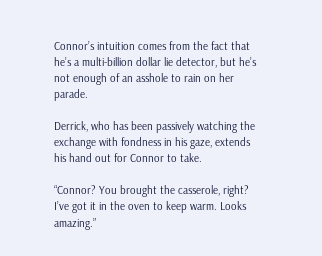Connor’s intuition comes from the fact that he’s a multi-billion dollar lie detector, but he’s not enough of an asshole to rain on her parade.

Derrick, who has been passively watching the exchange with fondness in his gaze, extends his hand out for Connor to take.

“Connor? You brought the casserole, right? I’ve got it in the oven to keep warm. Looks amazing.”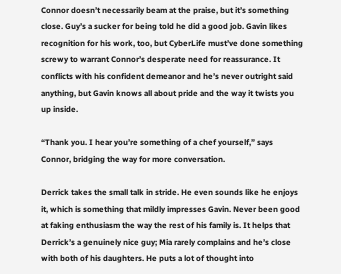Connor doesn’t necessarily beam at the praise, but it’s something close. Guy’s a sucker for being told he did a good job. Gavin likes recognition for his work, too, but CyberLife must’ve done something screwy to warrant Connor’s desperate need for reassurance. It conflicts with his confident demeanor and he’s never outright said anything, but Gavin knows all about pride and the way it twists you up inside.

“Thank you. I hear you’re something of a chef yourself,” says Connor, bridging the way for more conversation.

Derrick takes the small talk in stride. He even sounds like he enjoys it, which is something that mildly impresses Gavin. Never been good at faking enthusiasm the way the rest of his family is. It helps that Derrick’s a genuinely nice guy; Mia rarely complains and he’s close with both of his daughters. He puts a lot of thought into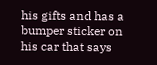his gifts and has a bumper sticker on his car that says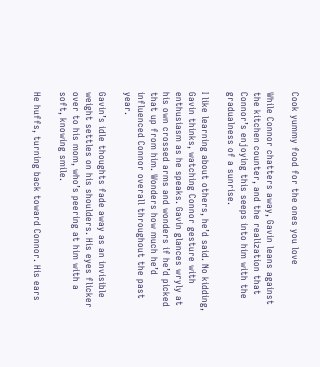Cook yummy food for the ones you love

While Connor chatters away, Gavin leans against the kitchen counter, and the realization that Connor’s enjoying this seeps into him with the gradualness of a sunrise.

I like learning about others, he’d said. No kidding, Gavin thinks, watching Connor gesture with enthusiasm as he speaks. Gavin glances wryly at his own crossed arms and wonders if he’d picked that up from him. Wonders how much he’d influenced Connor overall throughout the past year.

Gavin’s idle thoughts fade away as an invisible weight settles on his shoulders. His eyes flicker over to his mom, who’s peering at him with a soft, knowing smile.

He huffs, turning back toward Connor. His ears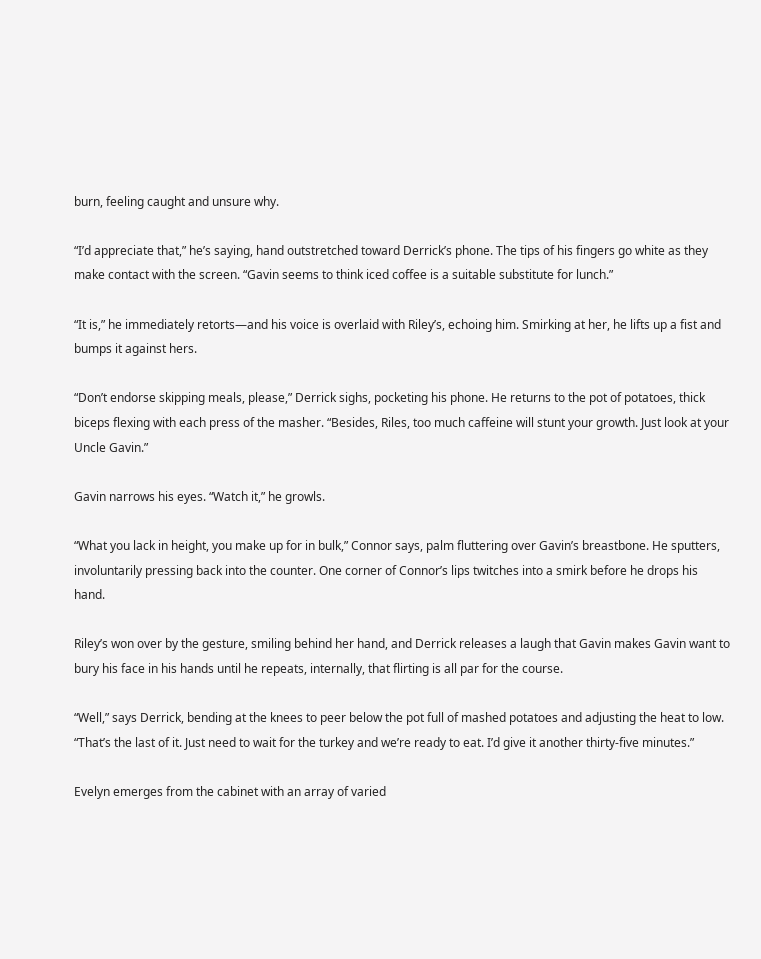burn, feeling caught and unsure why.

“I’d appreciate that,” he’s saying, hand outstretched toward Derrick’s phone. The tips of his fingers go white as they make contact with the screen. “Gavin seems to think iced coffee is a suitable substitute for lunch.”

“It is,” he immediately retorts—and his voice is overlaid with Riley’s, echoing him. Smirking at her, he lifts up a fist and bumps it against hers.

“Don’t endorse skipping meals, please,” Derrick sighs, pocketing his phone. He returns to the pot of potatoes, thick biceps flexing with each press of the masher. “Besides, Riles, too much caffeine will stunt your growth. Just look at your Uncle Gavin.”

Gavin narrows his eyes. “Watch it,” he growls.

“What you lack in height, you make up for in bulk,” Connor says, palm fluttering over Gavin’s breastbone. He sputters, involuntarily pressing back into the counter. One corner of Connor’s lips twitches into a smirk before he drops his hand.

Riley’s won over by the gesture, smiling behind her hand, and Derrick releases a laugh that Gavin makes Gavin want to bury his face in his hands until he repeats, internally, that flirting is all par for the course.

“Well,” says Derrick, bending at the knees to peer below the pot full of mashed potatoes and adjusting the heat to low. “That’s the last of it. Just need to wait for the turkey and we’re ready to eat. I’d give it another thirty-five minutes.”

Evelyn emerges from the cabinet with an array of varied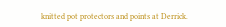knitted pot protectors and points at Derrick.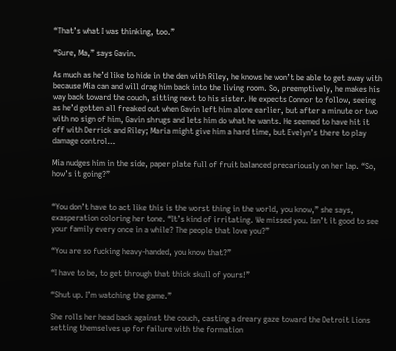“That’s what I was thinking, too.”

“Sure, Ma,” says Gavin.

As much as he’d like to hide in the den with Riley, he knows he won’t be able to get away with because Mia can and will drag him back into the living room. So, preemptively, he makes his way back toward the couch, sitting next to his sister. He expects Connor to follow, seeing as he’d gotten all freaked out when Gavin left him alone earlier, but after a minute or two with no sign of him, Gavin shrugs and lets him do what he wants. He seemed to have hit it off with Derrick and Riley; Maria might give him a hard time, but Evelyn’s there to play damage control…

Mia nudges him in the side, paper plate full of fruit balanced precariously on her lap. “So, how’s it going?”


“You don’t have to act like this is the worst thing in the world, you know,” she says, exasperation coloring her tone. “It’s kind of irritating. We missed you. Isn’t it good to see your family every once in a while? The people that love you?”

“You are so fucking heavy-handed, you know that?”

“I have to be, to get through that thick skull of yours!”

“Shut up. I’m watching the game.”

She rolls her head back against the couch, casting a dreary gaze toward the Detroit Lions setting themselves up for failure with the formation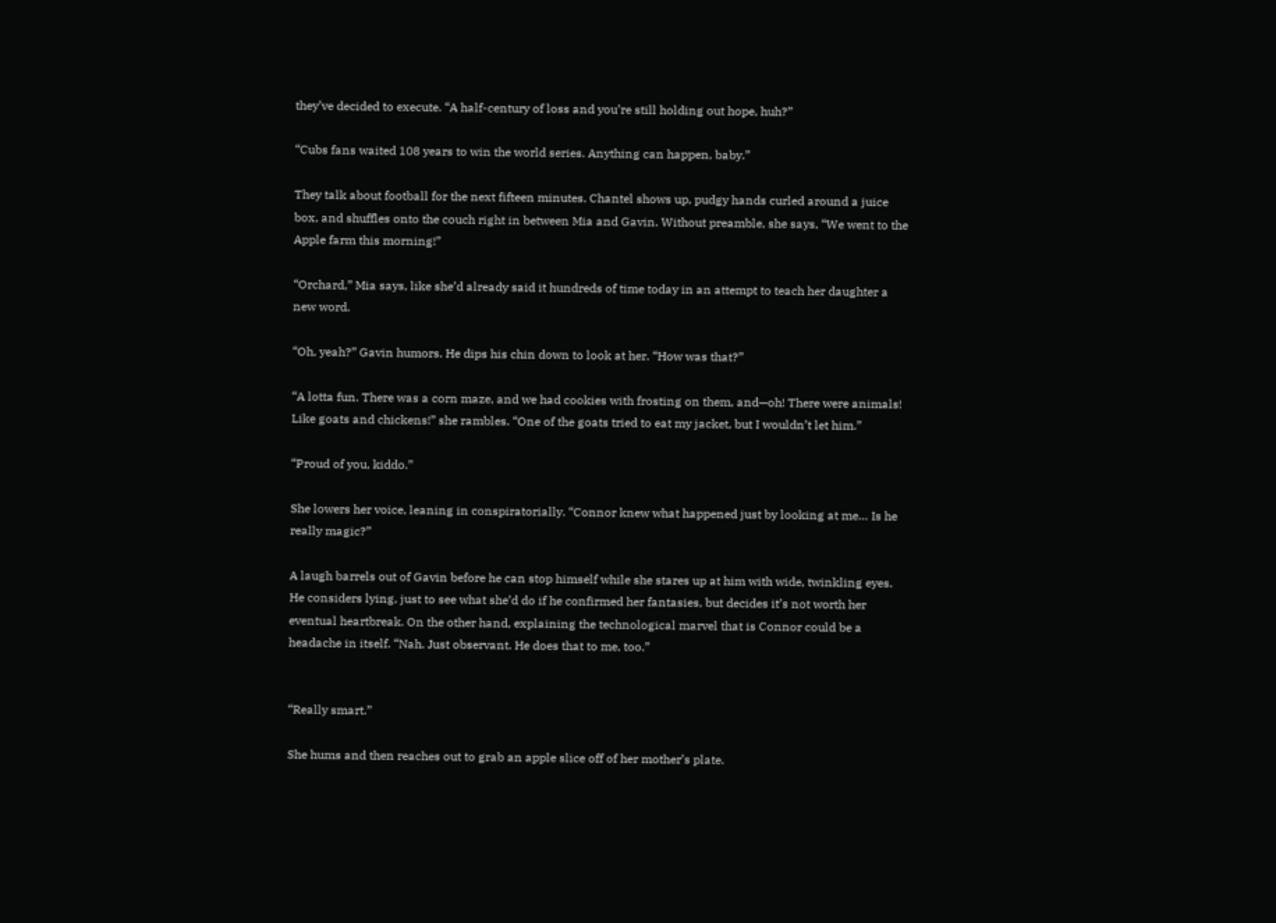they’ve decided to execute. “A half-century of loss and you’re still holding out hope, huh?”

“Cubs fans waited 108 years to win the world series. Anything can happen, baby.”

They talk about football for the next fifteen minutes. Chantel shows up, pudgy hands curled around a juice box, and shuffles onto the couch right in between Mia and Gavin. Without preamble, she says, “We went to the Apple farm this morning!”

“Orchard,” Mia says, like she’d already said it hundreds of time today in an attempt to teach her daughter a new word.

“Oh, yeah?” Gavin humors. He dips his chin down to look at her. “How was that?”

“A lotta fun. There was a corn maze, and we had cookies with frosting on them, and—oh! There were animals! Like goats and chickens!” she rambles. “One of the goats tried to eat my jacket, but I wouldn’t let him.”

“Proud of you, kiddo.”

She lowers her voice, leaning in conspiratorially. “Connor knew what happened just by looking at me… Is he really magic?”

A laugh barrels out of Gavin before he can stop himself while she stares up at him with wide, twinkling eyes. He considers lying, just to see what she’d do if he confirmed her fantasies, but decides it’s not worth her eventual heartbreak. On the other hand, explaining the technological marvel that is Connor could be a headache in itself. “Nah. Just observant. He does that to me, too.”


“Really smart.”

She hums and then reaches out to grab an apple slice off of her mother’s plate.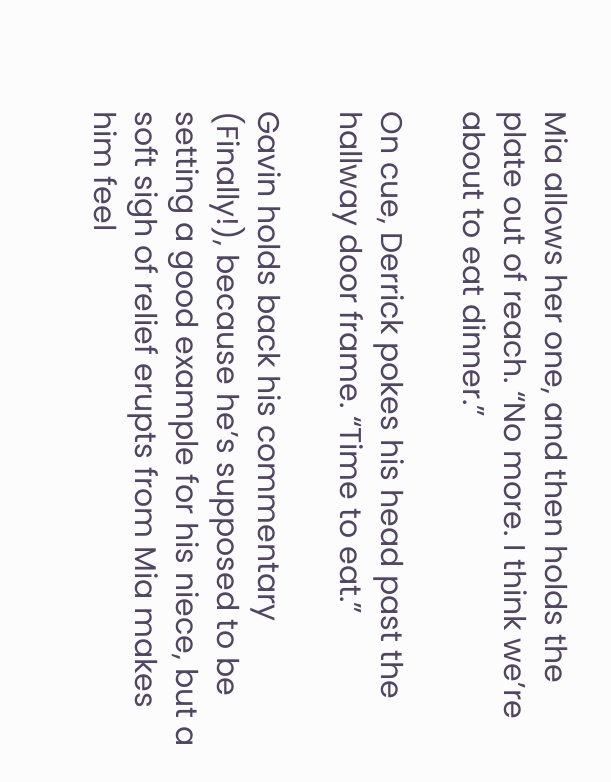Mia allows her one, and then holds the plate out of reach. “No more. I think we’re about to eat dinner.”

On cue, Derrick pokes his head past the hallway door frame. “Time to eat.”

Gavin holds back his commentary (Finally!), because he’s supposed to be setting a good example for his niece, but a soft sigh of relief erupts from Mia makes him feel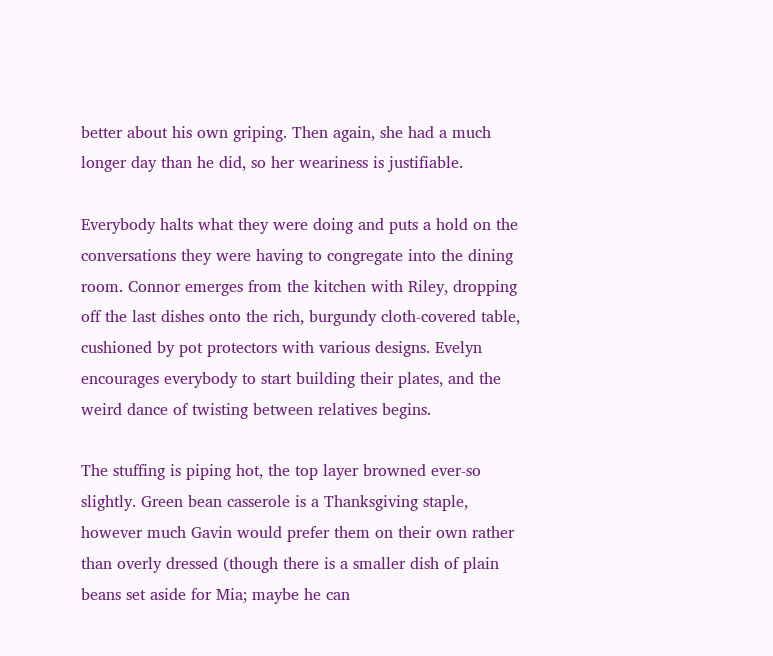better about his own griping. Then again, she had a much longer day than he did, so her weariness is justifiable.

Everybody halts what they were doing and puts a hold on the conversations they were having to congregate into the dining room. Connor emerges from the kitchen with Riley, dropping off the last dishes onto the rich, burgundy cloth-covered table, cushioned by pot protectors with various designs. Evelyn encourages everybody to start building their plates, and the weird dance of twisting between relatives begins.

The stuffing is piping hot, the top layer browned ever-so slightly. Green bean casserole is a Thanksgiving staple, however much Gavin would prefer them on their own rather than overly dressed (though there is a smaller dish of plain beans set aside for Mia; maybe he can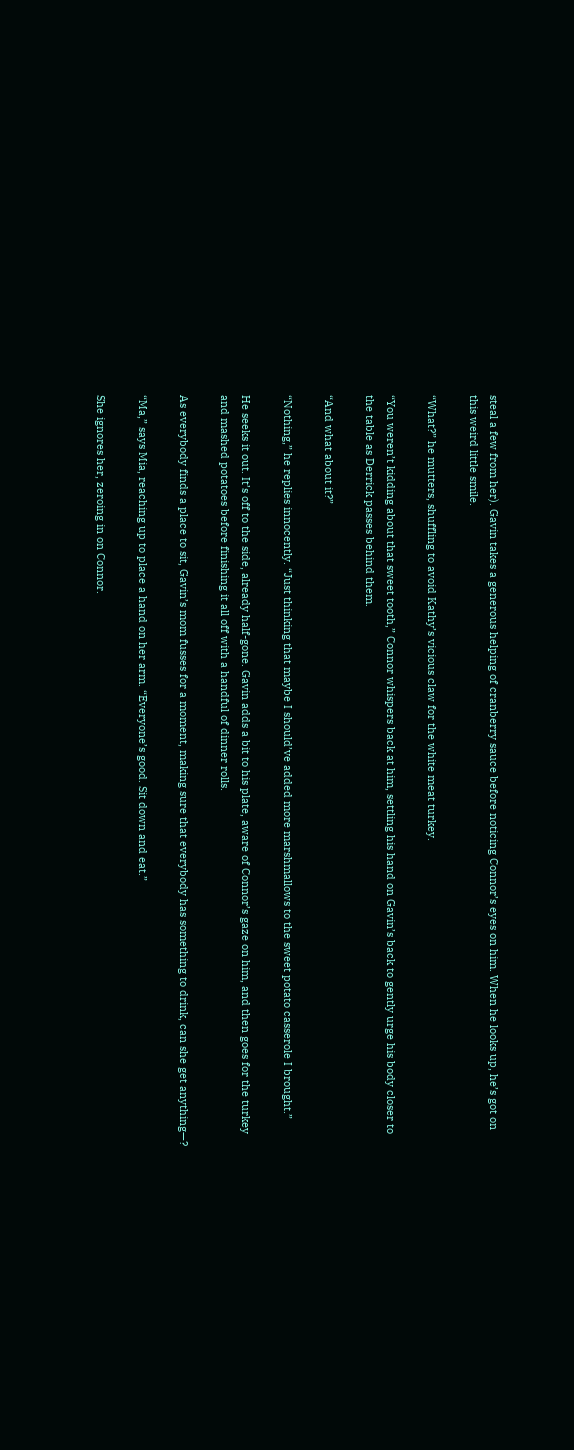steal a few from her). Gavin takes a generous helping of cranberry sauce before noticing Connor’s eyes on him. When he looks up, he’s got on this weird little smile.

“What?” he mutters, shuffling to avoid Kathy’s vicious claw for the white meat turkey.

“You weren’t kidding about that sweet tooth,” Connor whispers back at him, settling his hand on Gavin’s back to gently urge his body closer to the table as Derrick passes behind them.

“And what about it?”

“Nothing,” he replies innocently. “Just thinking that maybe I should’ve added more marshmallows to the sweet potato casserole I brought.”

He seeks it out. It’s off to the side, already half-gone. Gavin adds a bit to his plate, aware of Connor’s gaze on him, and then goes for the turkey and mashed potatoes before finishing it all off with a handful of dinner rolls.

As everybody finds a place to sit, Gavin’s mom fusses for a moment, making sure that everybody has something to drink, can she get anything—?

“Ma,” says Mia, reaching up to place a hand on her arm. “Everyone’s good. Sit down and eat.”

She ignores her, zeroing in on Connor.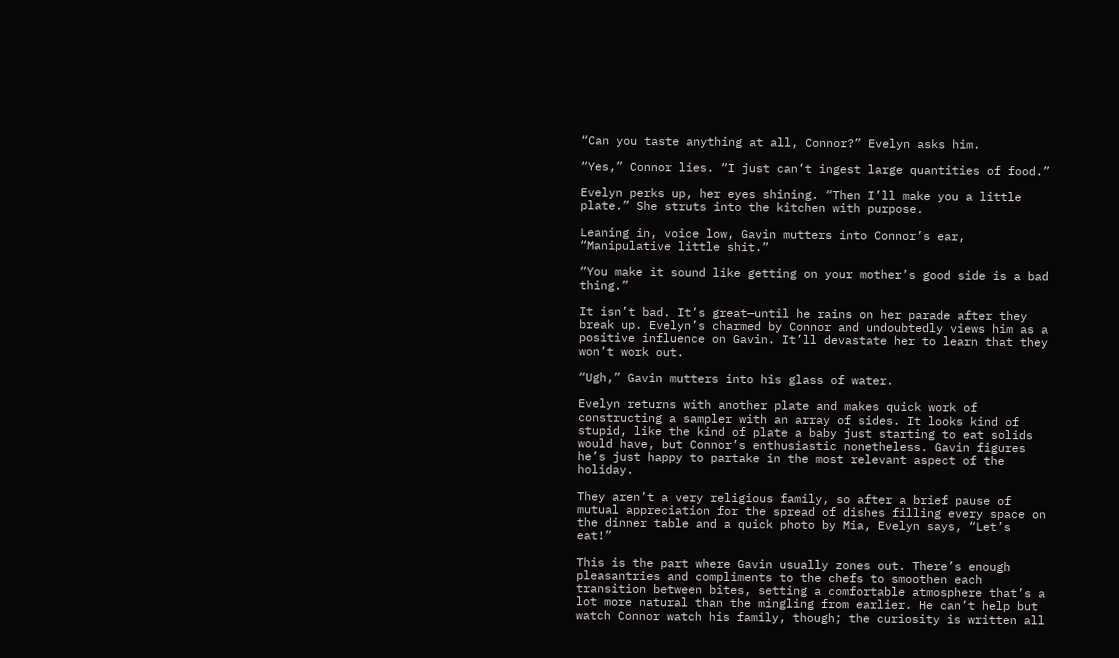“Can you taste anything at all, Connor?” Evelyn asks him.

“Yes,” Connor lies. “I just can’t ingest large quantities of food.”

Evelyn perks up, her eyes shining. “Then I’ll make you a little plate.” She struts into the kitchen with purpose.

Leaning in, voice low, Gavin mutters into Connor’s ear, “Manipulative little shit.”

“You make it sound like getting on your mother’s good side is a bad thing.”

It isn’t bad. It’s great—until he rains on her parade after they break up. Evelyn’s charmed by Connor and undoubtedly views him as a positive influence on Gavin. It’ll devastate her to learn that they won’t work out.

“Ugh,” Gavin mutters into his glass of water.

Evelyn returns with another plate and makes quick work of constructing a sampler with an array of sides. It looks kind of stupid, like the kind of plate a baby just starting to eat solids would have, but Connor’s enthusiastic nonetheless. Gavin figures he’s just happy to partake in the most relevant aspect of the holiday.

They aren’t a very religious family, so after a brief pause of mutual appreciation for the spread of dishes filling every space on the dinner table and a quick photo by Mia, Evelyn says, “Let’s eat!”

This is the part where Gavin usually zones out. There’s enough pleasantries and compliments to the chefs to smoothen each transition between bites, setting a comfortable atmosphere that’s a lot more natural than the mingling from earlier. He can’t help but watch Connor watch his family, though; the curiosity is written all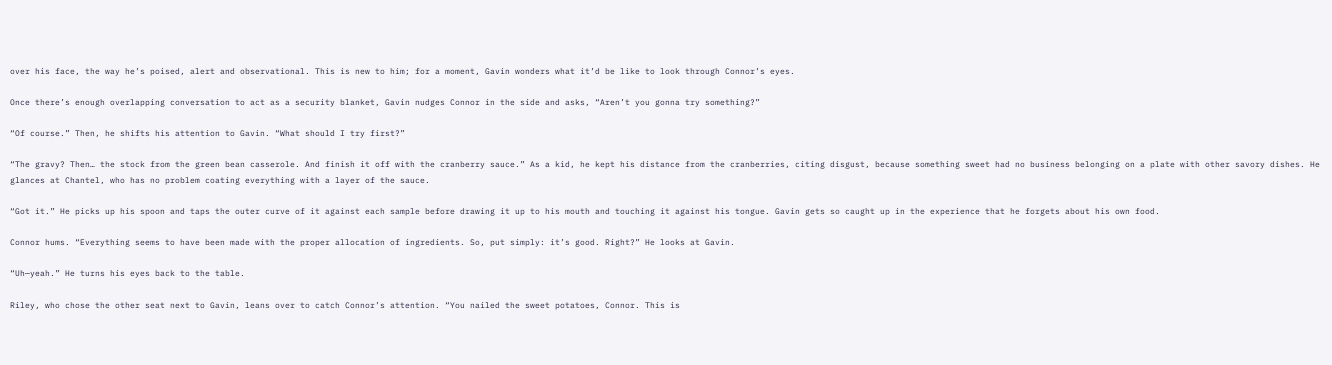over his face, the way he’s poised, alert and observational. This is new to him; for a moment, Gavin wonders what it’d be like to look through Connor’s eyes.

Once there’s enough overlapping conversation to act as a security blanket, Gavin nudges Connor in the side and asks, “Aren’t you gonna try something?”

“Of course.” Then, he shifts his attention to Gavin. “What should I try first?”

“The gravy? Then… the stock from the green bean casserole. And finish it off with the cranberry sauce.” As a kid, he kept his distance from the cranberries, citing disgust, because something sweet had no business belonging on a plate with other savory dishes. He glances at Chantel, who has no problem coating everything with a layer of the sauce.

“Got it.” He picks up his spoon and taps the outer curve of it against each sample before drawing it up to his mouth and touching it against his tongue. Gavin gets so caught up in the experience that he forgets about his own food.

Connor hums. “Everything seems to have been made with the proper allocation of ingredients. So, put simply: it’s good. Right?” He looks at Gavin.

“Uh—yeah.” He turns his eyes back to the table.

Riley, who chose the other seat next to Gavin, leans over to catch Connor’s attention. “You nailed the sweet potatoes, Connor. This is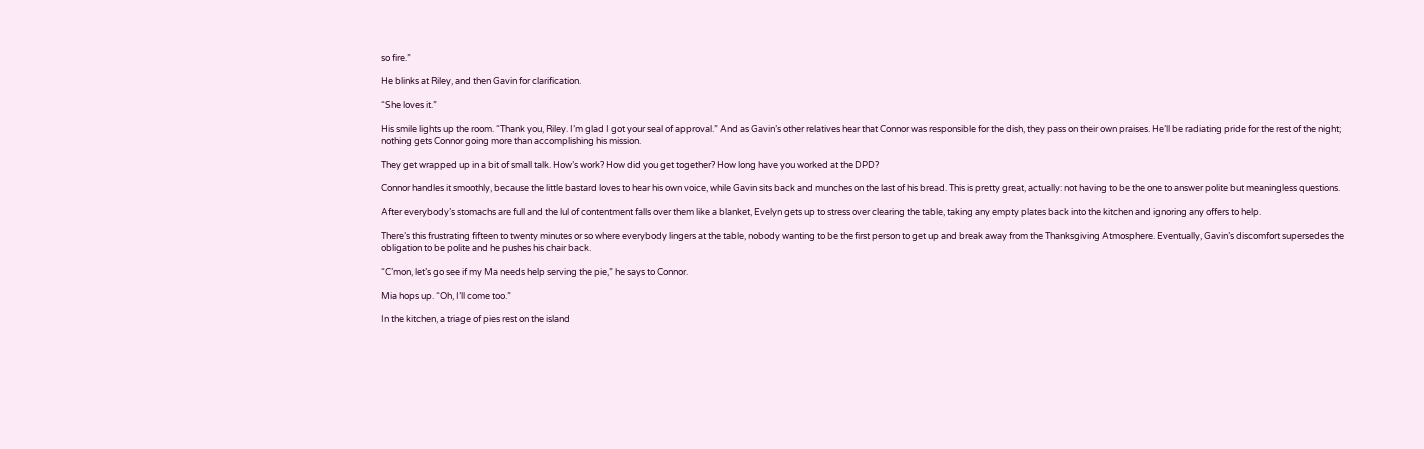so fire.”

He blinks at Riley, and then Gavin for clarification.

“She loves it.”

His smile lights up the room. “Thank you, Riley. I’m glad I got your seal of approval.” And as Gavin’s other relatives hear that Connor was responsible for the dish, they pass on their own praises. He’ll be radiating pride for the rest of the night; nothing gets Connor going more than accomplishing his mission.

They get wrapped up in a bit of small talk. How’s work? How did you get together? How long have you worked at the DPD?

Connor handles it smoothly, because the little bastard loves to hear his own voice, while Gavin sits back and munches on the last of his bread. This is pretty great, actually: not having to be the one to answer polite but meaningless questions.

After everybody’s stomachs are full and the lul of contentment falls over them like a blanket, Evelyn gets up to stress over clearing the table, taking any empty plates back into the kitchen and ignoring any offers to help.

There’s this frustrating fifteen to twenty minutes or so where everybody lingers at the table, nobody wanting to be the first person to get up and break away from the Thanksgiving Atmosphere. Eventually, Gavin’s discomfort supersedes the obligation to be polite and he pushes his chair back.

“C’mon, let’s go see if my Ma needs help serving the pie,” he says to Connor.

Mia hops up. “Oh, I’ll come too.”

In the kitchen, a triage of pies rest on the island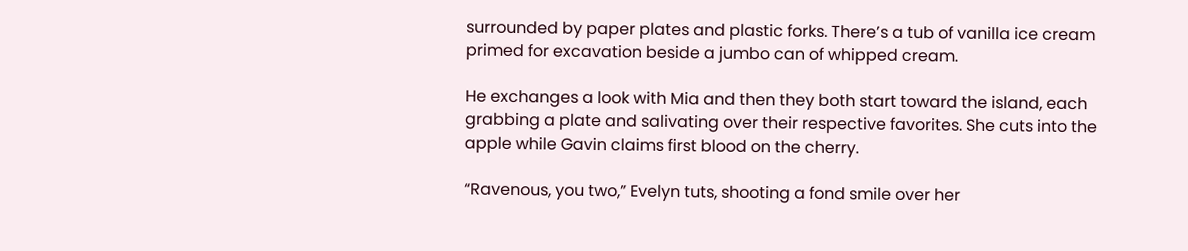surrounded by paper plates and plastic forks. There’s a tub of vanilla ice cream primed for excavation beside a jumbo can of whipped cream.

He exchanges a look with Mia and then they both start toward the island, each grabbing a plate and salivating over their respective favorites. She cuts into the apple while Gavin claims first blood on the cherry.

“Ravenous, you two,” Evelyn tuts, shooting a fond smile over her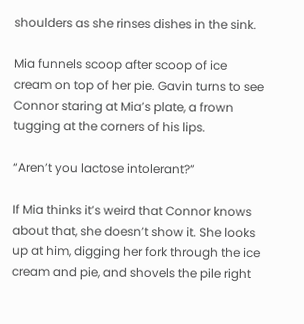shoulders as she rinses dishes in the sink.

Mia funnels scoop after scoop of ice cream on top of her pie. Gavin turns to see Connor staring at Mia’s plate, a frown tugging at the corners of his lips.

“Aren’t you lactose intolerant?”

If Mia thinks it’s weird that Connor knows about that, she doesn’t show it. She looks up at him, digging her fork through the ice cream and pie, and shovels the pile right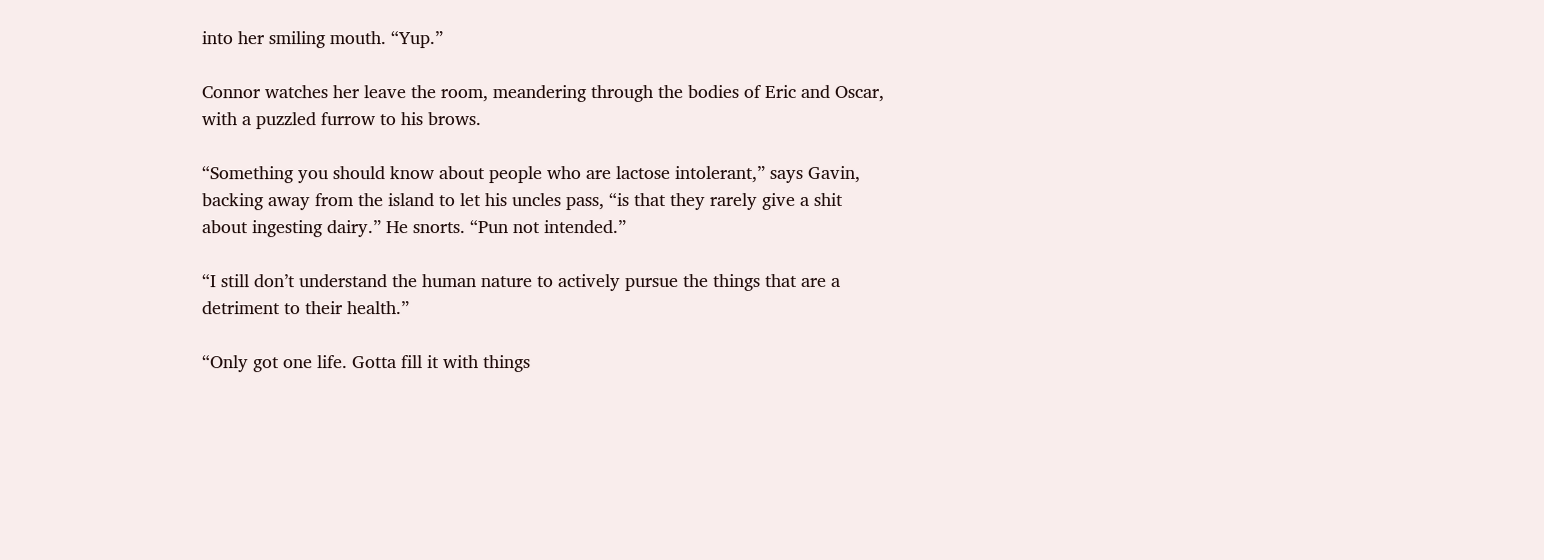into her smiling mouth. “Yup.”

Connor watches her leave the room, meandering through the bodies of Eric and Oscar, with a puzzled furrow to his brows.

“Something you should know about people who are lactose intolerant,” says Gavin, backing away from the island to let his uncles pass, “is that they rarely give a shit about ingesting dairy.” He snorts. “Pun not intended.”

“I still don’t understand the human nature to actively pursue the things that are a detriment to their health.”

“Only got one life. Gotta fill it with things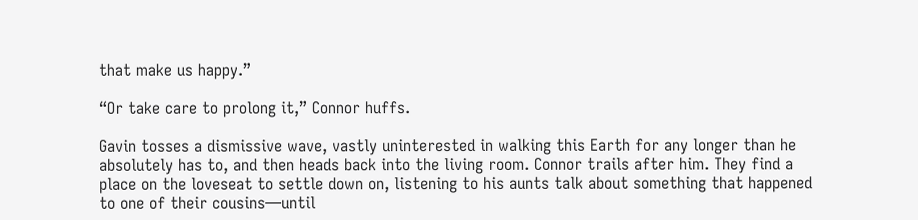that make us happy.”

“Or take care to prolong it,” Connor huffs.

Gavin tosses a dismissive wave, vastly uninterested in walking this Earth for any longer than he absolutely has to, and then heads back into the living room. Connor trails after him. They find a place on the loveseat to settle down on, listening to his aunts talk about something that happened to one of their cousins—until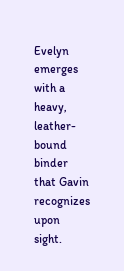Evelyn emerges with a heavy, leather-bound binder that Gavin recognizes upon sight.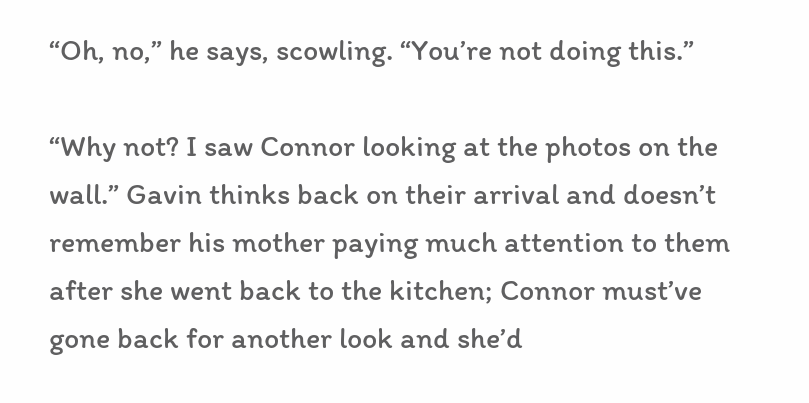“Oh, no,” he says, scowling. “You’re not doing this.”

“Why not? I saw Connor looking at the photos on the wall.” Gavin thinks back on their arrival and doesn’t remember his mother paying much attention to them after she went back to the kitchen; Connor must’ve gone back for another look and she’d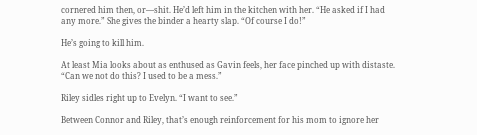cornered him then, or—shit. He’d left him in the kitchen with her. “He asked if I had any more.” She gives the binder a hearty slap. “Of course I do!”

He’s going to kill him.

At least Mia looks about as enthused as Gavin feels, her face pinched up with distaste. “Can we not do this? I used to be a mess.”

Riley sidles right up to Evelyn. “I want to see.”

Between Connor and Riley, that’s enough reinforcement for his mom to ignore her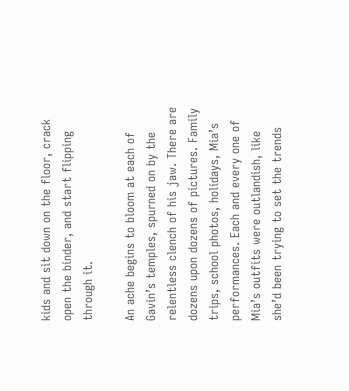kids and sit down on the floor, crack open the binder, and start flipping through it.

An ache begins to bloom at each of Gavin’s temples, spurned on by the relentless clench of his jaw. There are dozens upon dozens of pictures. Family trips, school photos, holidays, Mia’s performances. Each and every one of Mia’s outfits were outlandish, like she’d been trying to set the trends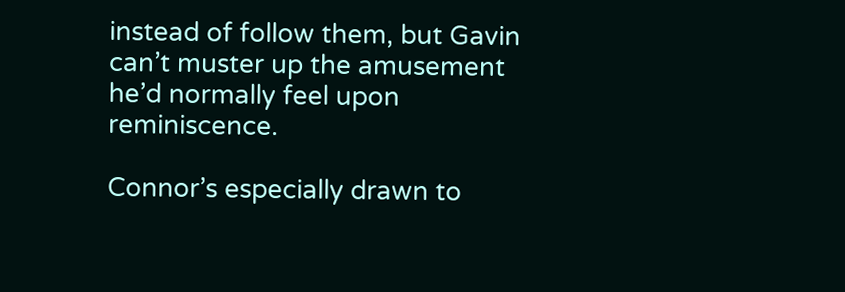instead of follow them, but Gavin can’t muster up the amusement he’d normally feel upon reminiscence.

Connor’s especially drawn to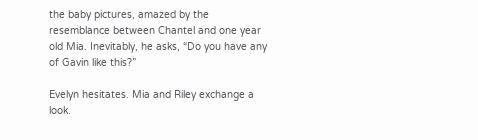the baby pictures, amazed by the resemblance between Chantel and one year old Mia. Inevitably, he asks, “Do you have any of Gavin like this?”

Evelyn hesitates. Mia and Riley exchange a look.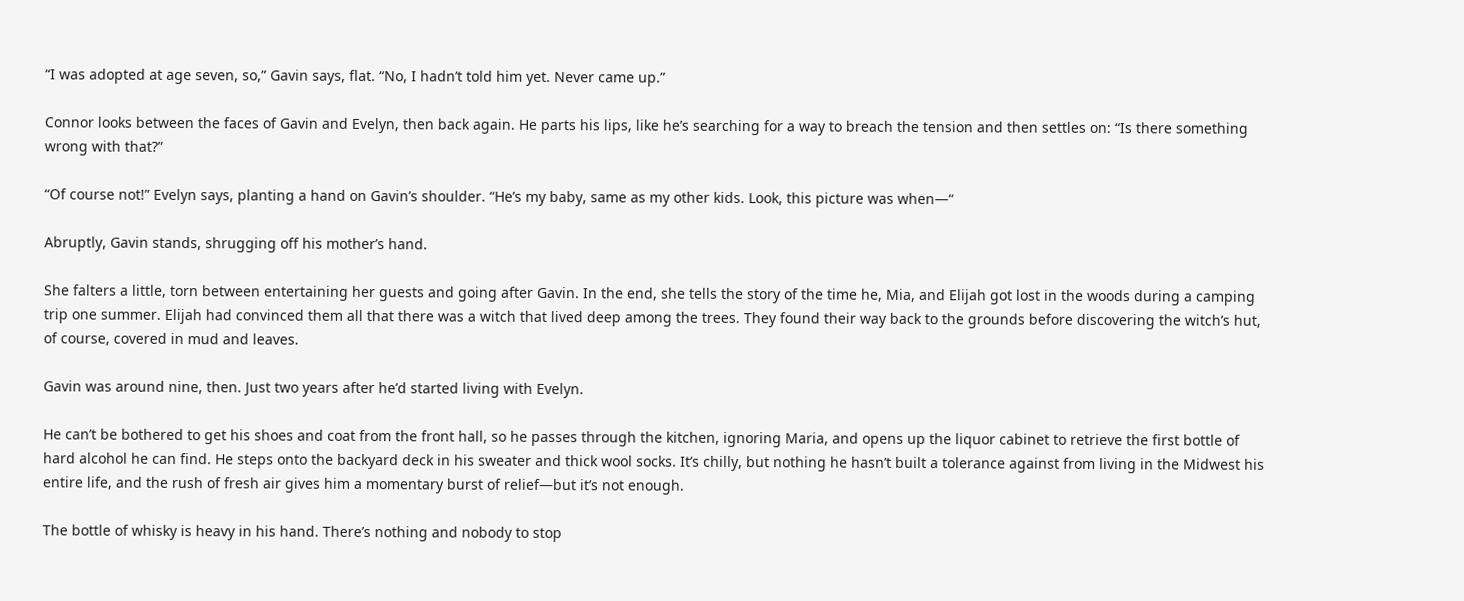“I was adopted at age seven, so,” Gavin says, flat. “No, I hadn’t told him yet. Never came up.”

Connor looks between the faces of Gavin and Evelyn, then back again. He parts his lips, like he’s searching for a way to breach the tension and then settles on: “Is there something wrong with that?”

“Of course not!” Evelyn says, planting a hand on Gavin’s shoulder. “He’s my baby, same as my other kids. Look, this picture was when—“

Abruptly, Gavin stands, shrugging off his mother’s hand.

She falters a little, torn between entertaining her guests and going after Gavin. In the end, she tells the story of the time he, Mia, and Elijah got lost in the woods during a camping trip one summer. Elijah had convinced them all that there was a witch that lived deep among the trees. They found their way back to the grounds before discovering the witch’s hut, of course, covered in mud and leaves.

Gavin was around nine, then. Just two years after he’d started living with Evelyn.

He can’t be bothered to get his shoes and coat from the front hall, so he passes through the kitchen, ignoring Maria, and opens up the liquor cabinet to retrieve the first bottle of hard alcohol he can find. He steps onto the backyard deck in his sweater and thick wool socks. It’s chilly, but nothing he hasn’t built a tolerance against from living in the Midwest his entire life, and the rush of fresh air gives him a momentary burst of relief—but it’s not enough.

The bottle of whisky is heavy in his hand. There’s nothing and nobody to stop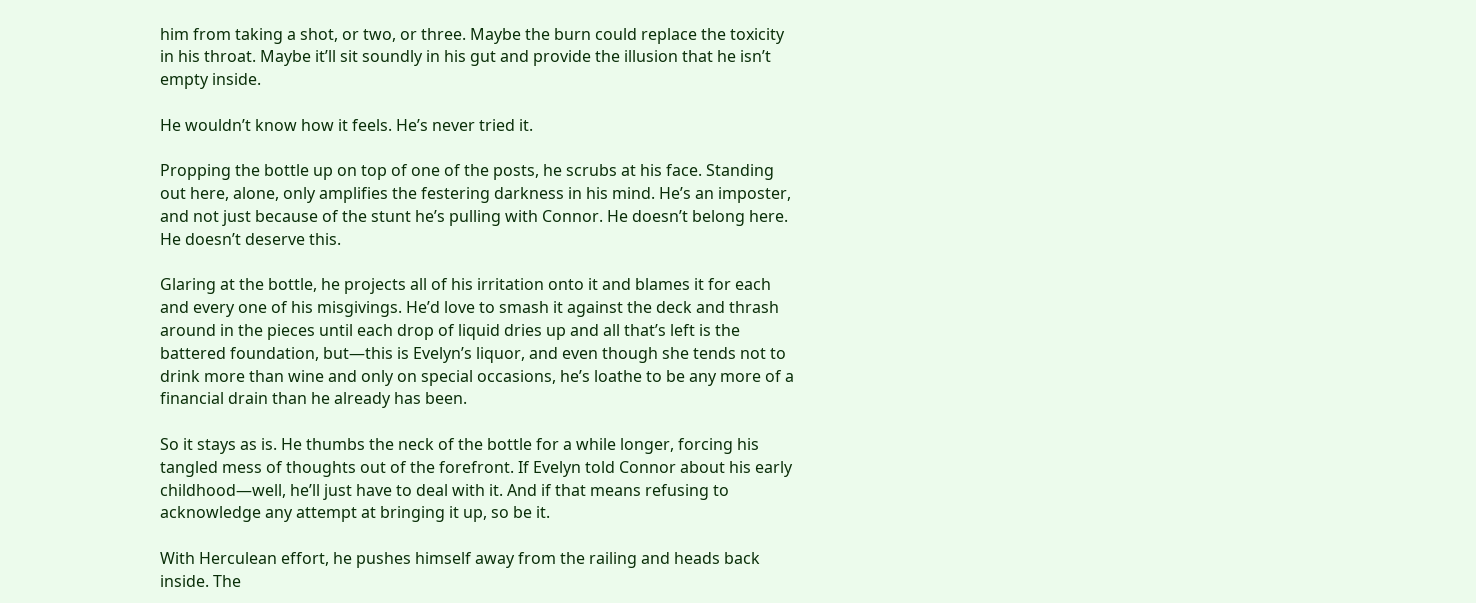him from taking a shot, or two, or three. Maybe the burn could replace the toxicity in his throat. Maybe it’ll sit soundly in his gut and provide the illusion that he isn’t empty inside.

He wouldn’t know how it feels. He’s never tried it.

Propping the bottle up on top of one of the posts, he scrubs at his face. Standing out here, alone, only amplifies the festering darkness in his mind. He’s an imposter, and not just because of the stunt he’s pulling with Connor. He doesn’t belong here. He doesn’t deserve this.

Glaring at the bottle, he projects all of his irritation onto it and blames it for each and every one of his misgivings. He’d love to smash it against the deck and thrash around in the pieces until each drop of liquid dries up and all that’s left is the battered foundation, but—this is Evelyn’s liquor, and even though she tends not to drink more than wine and only on special occasions, he’s loathe to be any more of a financial drain than he already has been.

So it stays as is. He thumbs the neck of the bottle for a while longer, forcing his tangled mess of thoughts out of the forefront. If Evelyn told Connor about his early childhood—well, he’ll just have to deal with it. And if that means refusing to acknowledge any attempt at bringing it up, so be it.

With Herculean effort, he pushes himself away from the railing and heads back inside. The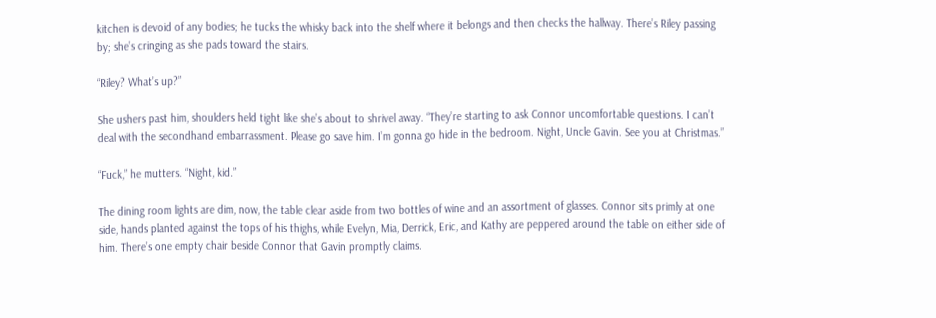kitchen is devoid of any bodies; he tucks the whisky back into the shelf where it belongs and then checks the hallway. There’s Riley passing by; she’s cringing as she pads toward the stairs.

“Riley? What’s up?”

She ushers past him, shoulders held tight like she’s about to shrivel away. “They’re starting to ask Connor uncomfortable questions. I can’t deal with the secondhand embarrassment. Please go save him. I’m gonna go hide in the bedroom. Night, Uncle Gavin. See you at Christmas.”

“Fuck,” he mutters. “Night, kid.”

The dining room lights are dim, now, the table clear aside from two bottles of wine and an assortment of glasses. Connor sits primly at one side, hands planted against the tops of his thighs, while Evelyn, Mia, Derrick, Eric, and Kathy are peppered around the table on either side of him. There’s one empty chair beside Connor that Gavin promptly claims.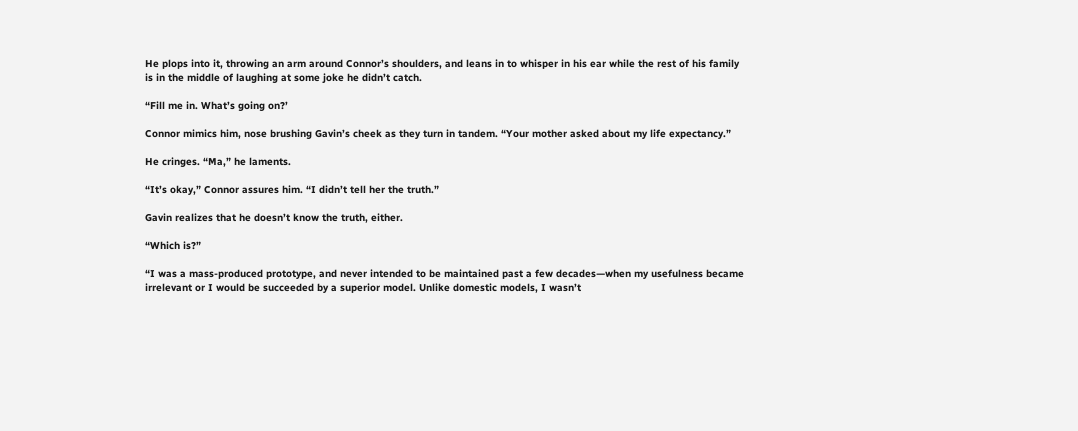He plops into it, throwing an arm around Connor’s shoulders, and leans in to whisper in his ear while the rest of his family is in the middle of laughing at some joke he didn’t catch.

“Fill me in. What’s going on?’

Connor mimics him, nose brushing Gavin’s cheek as they turn in tandem. “Your mother asked about my life expectancy.”

He cringes. “Ma,” he laments.

“It’s okay,” Connor assures him. “I didn’t tell her the truth.”

Gavin realizes that he doesn’t know the truth, either.

“Which is?”

“I was a mass-produced prototype, and never intended to be maintained past a few decades—when my usefulness became irrelevant or I would be succeeded by a superior model. Unlike domestic models, I wasn’t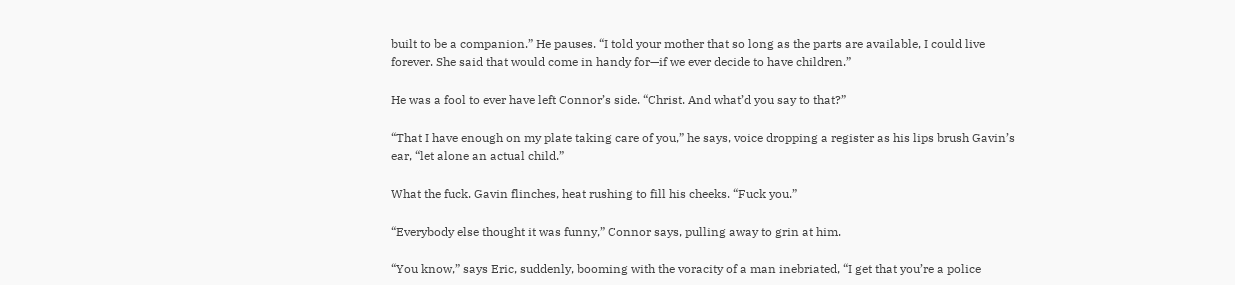built to be a companion.” He pauses. “I told your mother that so long as the parts are available, I could live forever. She said that would come in handy for—if we ever decide to have children.”

He was a fool to ever have left Connor’s side. “Christ. And what’d you say to that?”

“That I have enough on my plate taking care of you,” he says, voice dropping a register as his lips brush Gavin’s ear, “let alone an actual child.”

What the fuck. Gavin flinches, heat rushing to fill his cheeks. “Fuck you.”

“Everybody else thought it was funny,” Connor says, pulling away to grin at him.

“You know,” says Eric, suddenly, booming with the voracity of a man inebriated, “I get that you’re a police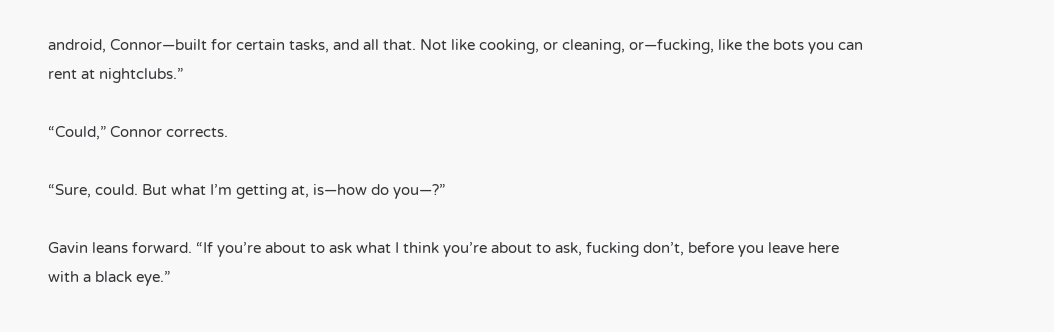android, Connor—built for certain tasks, and all that. Not like cooking, or cleaning, or—fucking, like the bots you can rent at nightclubs.”

“Could,” Connor corrects.

“Sure, could. But what I’m getting at, is—how do you—?”

Gavin leans forward. “If you’re about to ask what I think you’re about to ask, fucking don’t, before you leave here with a black eye.”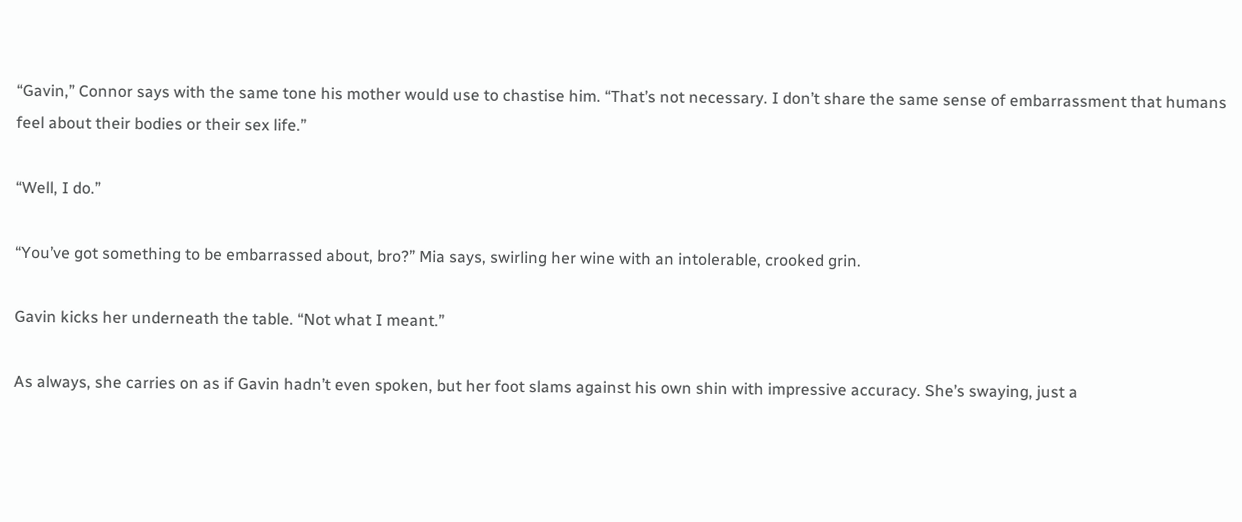“Gavin,” Connor says with the same tone his mother would use to chastise him. “That’s not necessary. I don’t share the same sense of embarrassment that humans feel about their bodies or their sex life.”

“Well, I do.”

“You’ve got something to be embarrassed about, bro?” Mia says, swirling her wine with an intolerable, crooked grin.

Gavin kicks her underneath the table. “Not what I meant.”

As always, she carries on as if Gavin hadn’t even spoken, but her foot slams against his own shin with impressive accuracy. She’s swaying, just a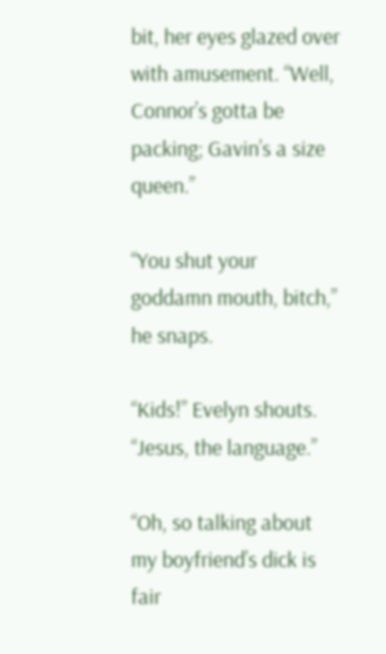bit, her eyes glazed over with amusement. “Well, Connor’s gotta be packing; Gavin’s a size queen.”

“You shut your goddamn mouth, bitch,” he snaps.

“Kids!” Evelyn shouts. “Jesus, the language.”

“Oh, so talking about my boyfriend’s dick is fair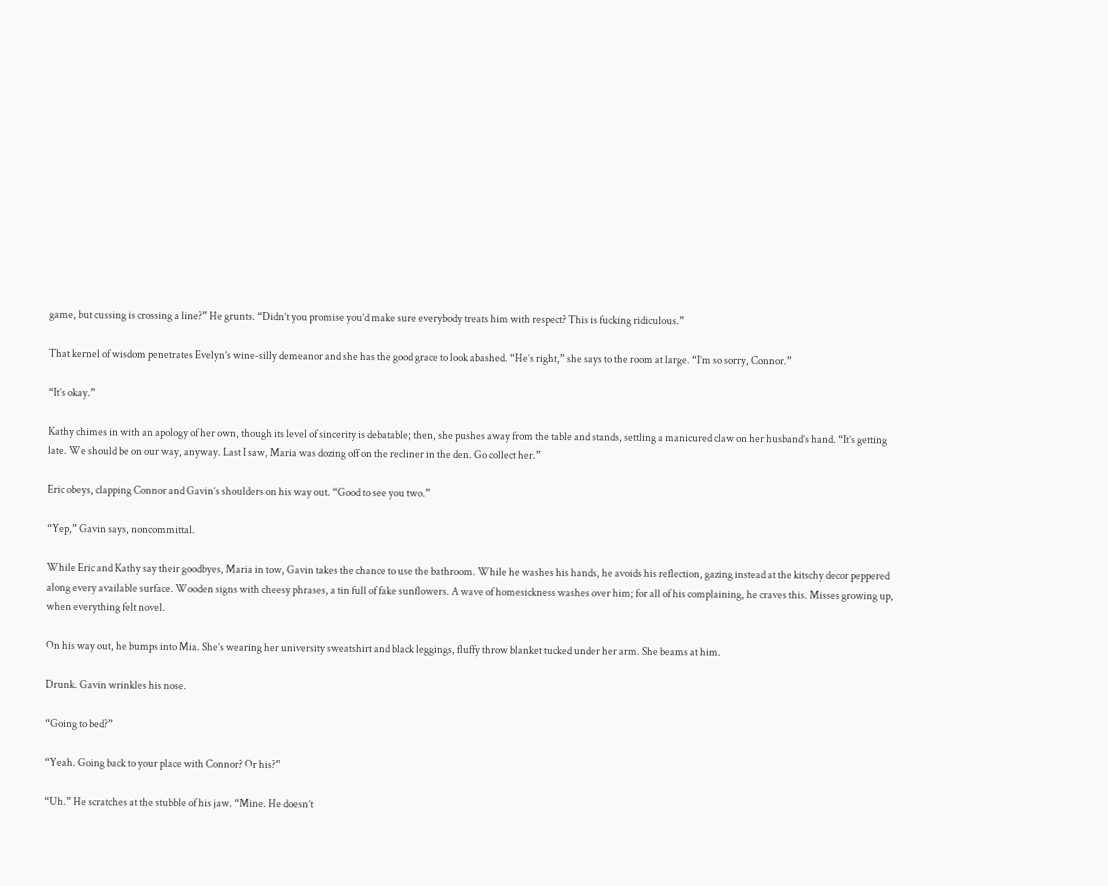game, but cussing is crossing a line?” He grunts. “Didn’t you promise you’d make sure everybody treats him with respect? This is fucking ridiculous.”

That kernel of wisdom penetrates Evelyn’s wine-silly demeanor and she has the good grace to look abashed. “He’s right,” she says to the room at large. “I’m so sorry, Connor.”

“It’s okay.”

Kathy chimes in with an apology of her own, though its level of sincerity is debatable; then, she pushes away from the table and stands, settling a manicured claw on her husband’s hand. “It’s getting late. We should be on our way, anyway. Last I saw, Maria was dozing off on the recliner in the den. Go collect her.”

Eric obeys, clapping Connor and Gavin’s shoulders on his way out. “Good to see you two.”

“Yep,” Gavin says, noncommittal.

While Eric and Kathy say their goodbyes, Maria in tow, Gavin takes the chance to use the bathroom. While he washes his hands, he avoids his reflection, gazing instead at the kitschy decor peppered along every available surface. Wooden signs with cheesy phrases, a tin full of fake sunflowers. A wave of homesickness washes over him; for all of his complaining, he craves this. Misses growing up, when everything felt novel.

On his way out, he bumps into Mia. She’s wearing her university sweatshirt and black leggings, fluffy throw blanket tucked under her arm. She beams at him.

Drunk. Gavin wrinkles his nose.

“Going to bed?”

“Yeah. Going back to your place with Connor? Or his?”

“Uh.” He scratches at the stubble of his jaw. “Mine. He doesn’t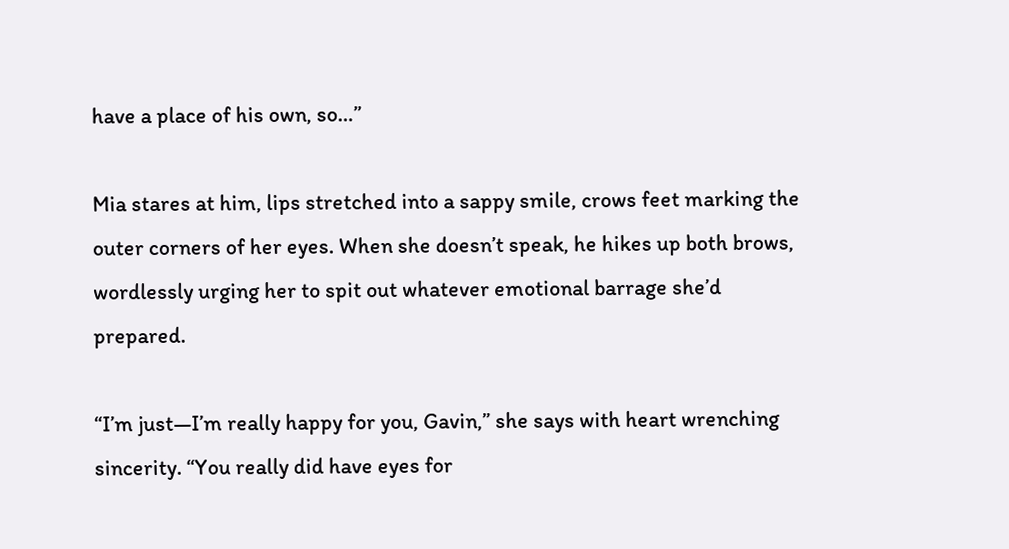have a place of his own, so…”

Mia stares at him, lips stretched into a sappy smile, crows feet marking the outer corners of her eyes. When she doesn’t speak, he hikes up both brows, wordlessly urging her to spit out whatever emotional barrage she’d prepared.

“I’m just—I’m really happy for you, Gavin,” she says with heart wrenching sincerity. “You really did have eyes for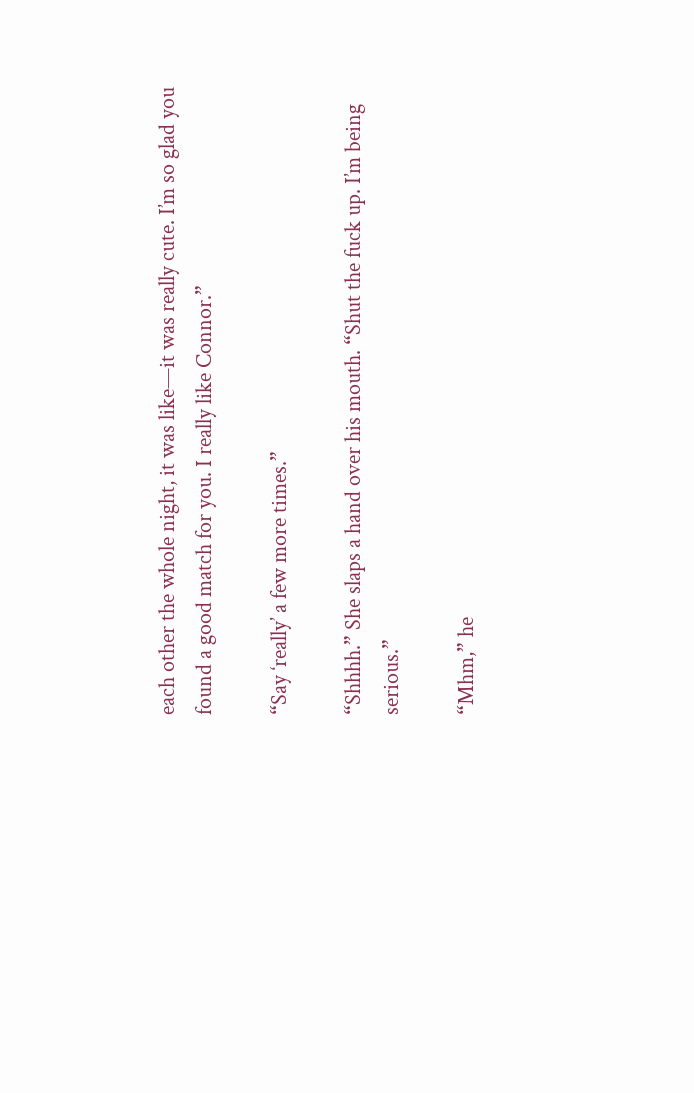each other the whole night, it was like—it was really cute. I’m so glad you found a good match for you. I really like Connor.”

“Say ‘really’ a few more times.”

“Shhhh.” She slaps a hand over his mouth. “Shut the fuck up. I’m being serious.”

“Mhm,” he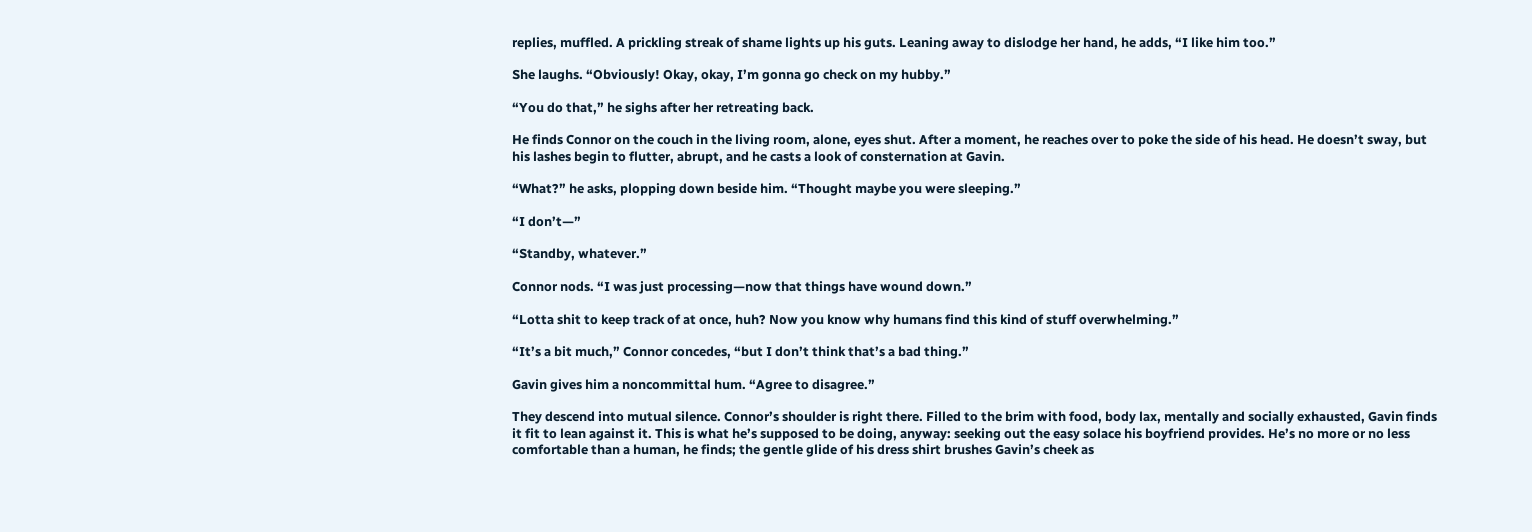replies, muffled. A prickling streak of shame lights up his guts. Leaning away to dislodge her hand, he adds, “I like him too.”

She laughs. “Obviously! Okay, okay, I’m gonna go check on my hubby.”

“You do that,” he sighs after her retreating back.

He finds Connor on the couch in the living room, alone, eyes shut. After a moment, he reaches over to poke the side of his head. He doesn’t sway, but his lashes begin to flutter, abrupt, and he casts a look of consternation at Gavin.

“What?” he asks, plopping down beside him. “Thought maybe you were sleeping.”

“I don’t—”

“Standby, whatever.”

Connor nods. “I was just processing—now that things have wound down.”

“Lotta shit to keep track of at once, huh? Now you know why humans find this kind of stuff overwhelming.”

“It’s a bit much,” Connor concedes, “but I don’t think that’s a bad thing.”

Gavin gives him a noncommittal hum. “Agree to disagree.”

They descend into mutual silence. Connor’s shoulder is right there. Filled to the brim with food, body lax, mentally and socially exhausted, Gavin finds it fit to lean against it. This is what he’s supposed to be doing, anyway: seeking out the easy solace his boyfriend provides. He’s no more or no less comfortable than a human, he finds; the gentle glide of his dress shirt brushes Gavin’s cheek as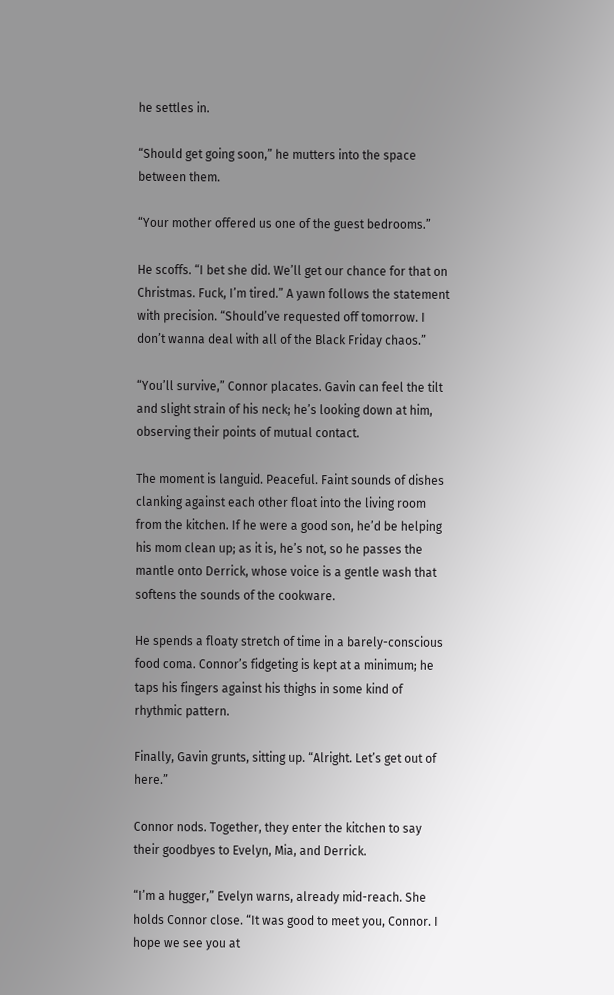he settles in.

“Should get going soon,” he mutters into the space between them.

“Your mother offered us one of the guest bedrooms.”

He scoffs. “I bet she did. We’ll get our chance for that on Christmas. Fuck, I’m tired.” A yawn follows the statement with precision. “Should’ve requested off tomorrow. I don’t wanna deal with all of the Black Friday chaos.”

“You’ll survive,” Connor placates. Gavin can feel the tilt and slight strain of his neck; he’s looking down at him, observing their points of mutual contact.

The moment is languid. Peaceful. Faint sounds of dishes clanking against each other float into the living room from the kitchen. If he were a good son, he’d be helping his mom clean up; as it is, he’s not, so he passes the mantle onto Derrick, whose voice is a gentle wash that softens the sounds of the cookware.

He spends a floaty stretch of time in a barely-conscious food coma. Connor’s fidgeting is kept at a minimum; he taps his fingers against his thighs in some kind of rhythmic pattern.

Finally, Gavin grunts, sitting up. “Alright. Let’s get out of here.”

Connor nods. Together, they enter the kitchen to say their goodbyes to Evelyn, Mia, and Derrick.

“I’m a hugger,” Evelyn warns, already mid-reach. She holds Connor close. “It was good to meet you, Connor. I hope we see you at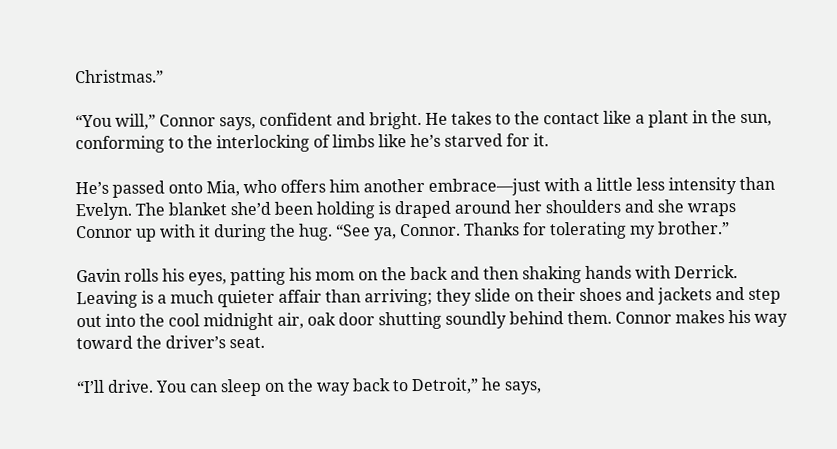Christmas.”

“You will,” Connor says, confident and bright. He takes to the contact like a plant in the sun, conforming to the interlocking of limbs like he’s starved for it.

He’s passed onto Mia, who offers him another embrace—just with a little less intensity than Evelyn. The blanket she’d been holding is draped around her shoulders and she wraps Connor up with it during the hug. “See ya, Connor. Thanks for tolerating my brother.”

Gavin rolls his eyes, patting his mom on the back and then shaking hands with Derrick. Leaving is a much quieter affair than arriving; they slide on their shoes and jackets and step out into the cool midnight air, oak door shutting soundly behind them. Connor makes his way toward the driver’s seat.

“I’ll drive. You can sleep on the way back to Detroit,” he says,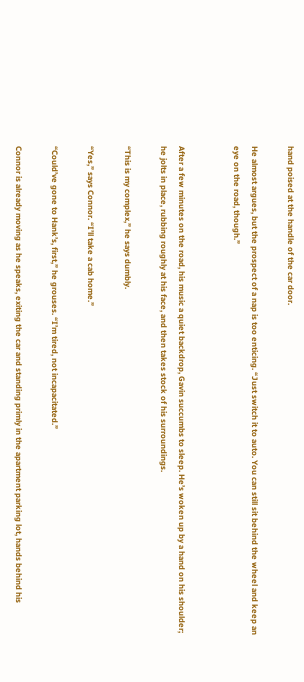hand poised at the handle of the car door.

He almost argues, but the prospect of a nap is too enticing. “Just switch it to auto. You can still sit behind the wheel and keep an eye on the road, though.”


After a few minutes on the road, his music a quiet backdrop, Gavin succumbs to sleep. He’s woken up by a hand on his shoulder; he jolts in place, rubbing roughly at his face, and then takes stock of his surroundings.

“This is my complex,” he says dumbly.

“Yes,” says Connor. “I’ll take a cab home.”

“Could’ve gone to Hank’s, first,” he grouses. “I’m tired, not incapacitated.”

Connor is already moving as he speaks, exiting the car and standing primly in the apartment parking lot, hands behind his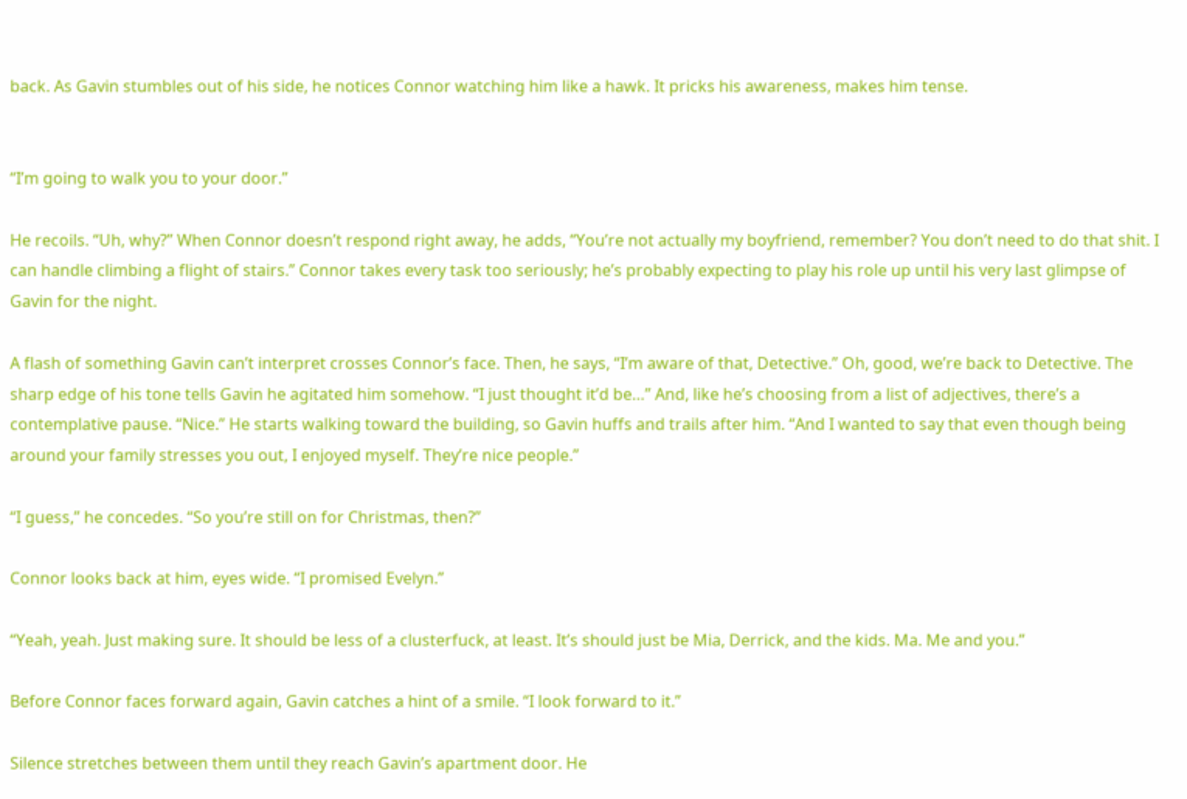back. As Gavin stumbles out of his side, he notices Connor watching him like a hawk. It pricks his awareness, makes him tense.


“I’m going to walk you to your door.”

He recoils. “Uh, why?” When Connor doesn’t respond right away, he adds, “You’re not actually my boyfriend, remember? You don’t need to do that shit. I can handle climbing a flight of stairs.” Connor takes every task too seriously; he’s probably expecting to play his role up until his very last glimpse of Gavin for the night.

A flash of something Gavin can’t interpret crosses Connor’s face. Then, he says, “I’m aware of that, Detective.” Oh, good, we’re back to Detective. The sharp edge of his tone tells Gavin he agitated him somehow. “I just thought it’d be…” And, like he’s choosing from a list of adjectives, there’s a contemplative pause. “Nice.” He starts walking toward the building, so Gavin huffs and trails after him. “And I wanted to say that even though being around your family stresses you out, I enjoyed myself. They’re nice people.”

“I guess,” he concedes. “So you’re still on for Christmas, then?”

Connor looks back at him, eyes wide. “I promised Evelyn.”

“Yeah, yeah. Just making sure. It should be less of a clusterfuck, at least. It’s should just be Mia, Derrick, and the kids. Ma. Me and you.”

Before Connor faces forward again, Gavin catches a hint of a smile. “I look forward to it.”

Silence stretches between them until they reach Gavin’s apartment door. He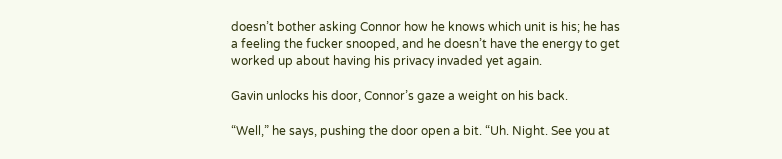doesn’t bother asking Connor how he knows which unit is his; he has a feeling the fucker snooped, and he doesn’t have the energy to get worked up about having his privacy invaded yet again.

Gavin unlocks his door, Connor’s gaze a weight on his back.

“Well,” he says, pushing the door open a bit. “Uh. Night. See you at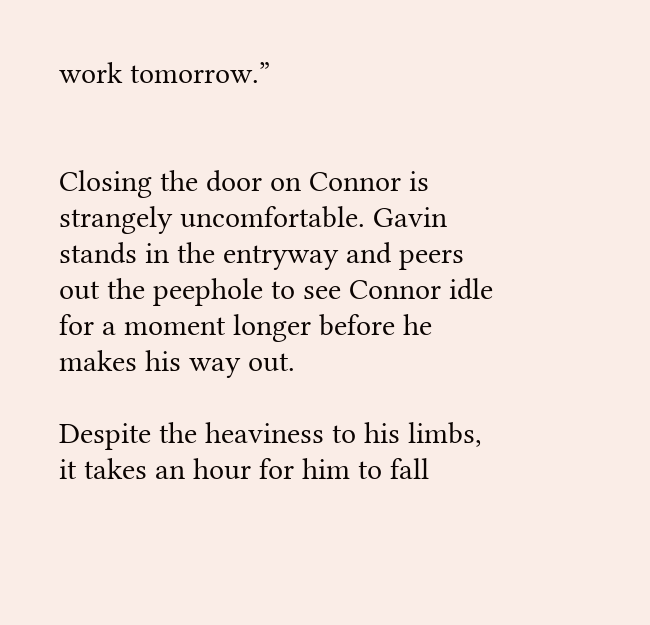work tomorrow.”


Closing the door on Connor is strangely uncomfortable. Gavin stands in the entryway and peers out the peephole to see Connor idle for a moment longer before he makes his way out.

Despite the heaviness to his limbs, it takes an hour for him to fall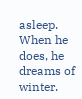asleep. When he does, he dreams of winter.